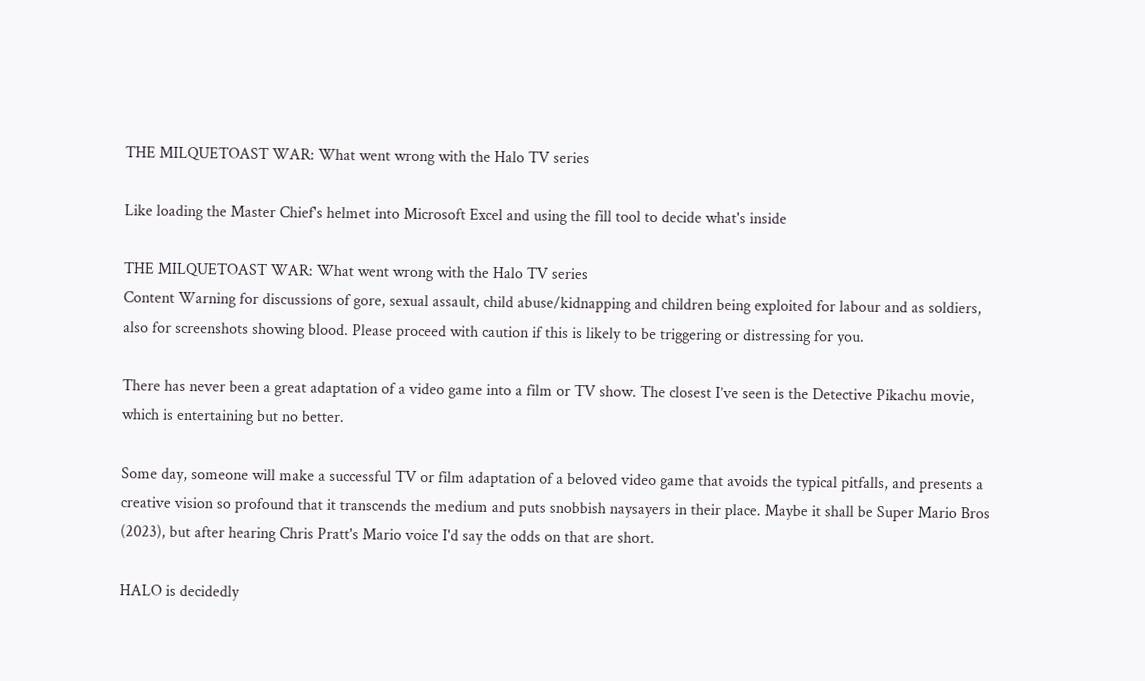THE MILQUETOAST WAR: What went wrong with the Halo TV series

Like loading the Master Chief's helmet into Microsoft Excel and using the fill tool to decide what's inside

THE MILQUETOAST WAR: What went wrong with the Halo TV series
Content Warning for discussions of gore, sexual assault, child abuse/kidnapping and children being exploited for labour and as soldiers, also for screenshots showing blood. Please proceed with caution if this is likely to be triggering or distressing for you.

There has never been a great adaptation of a video game into a film or TV show. The closest I’ve seen is the Detective Pikachu movie, which is entertaining but no better.

Some day, someone will make a successful TV or film adaptation of a beloved video game that avoids the typical pitfalls, and presents a creative vision so profound that it transcends the medium and puts snobbish naysayers in their place. Maybe it shall be Super Mario Bros (2023), but after hearing Chris Pratt's Mario voice I'd say the odds on that are short.

HALO is decidedly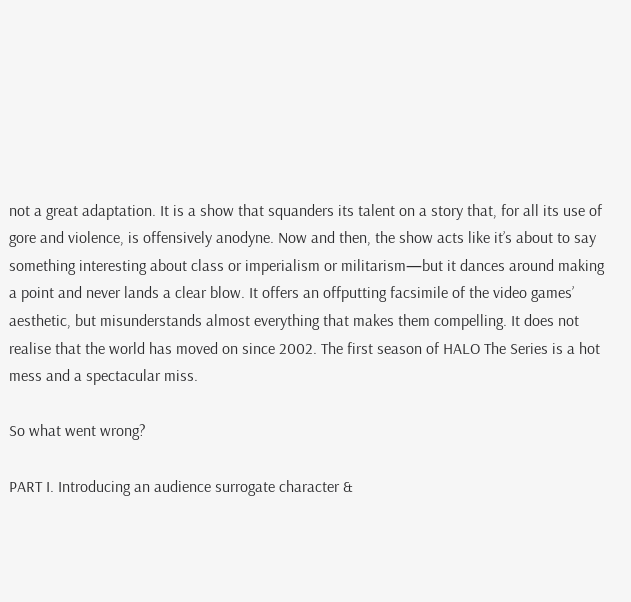not a great adaptation. It is a show that squanders its talent on a story that, for all its use of gore and violence, is offensively anodyne. Now and then, the show acts like it’s about to say something interesting about class or imperialism or militarism—but it dances around making a point and never lands a clear blow. It offers an offputting facsimile of the video games’ aesthetic, but misunderstands almost everything that makes them compelling. It does not realise that the world has moved on since 2002. The first season of HALO The Series is a hot mess and a spectacular miss.

So what went wrong?

PART I. Introducing an audience surrogate character &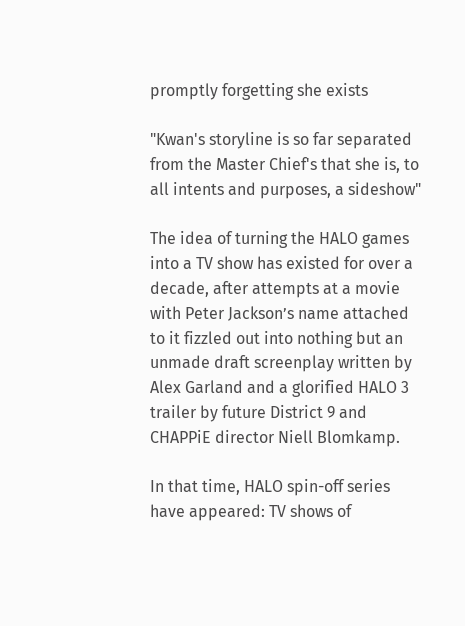promptly forgetting she exists

"Kwan's storyline is so far separated from the Master Chief's that she is, to all intents and purposes, a sideshow"

The idea of turning the HALO games into a TV show has existed for over a decade, after attempts at a movie with Peter Jackson’s name attached to it fizzled out into nothing but an unmade draft screenplay written by Alex Garland and a glorified HALO 3 trailer by future District 9 and CHAPPiE director Niell Blomkamp.

In that time, HALO spin-off series have appeared: TV shows of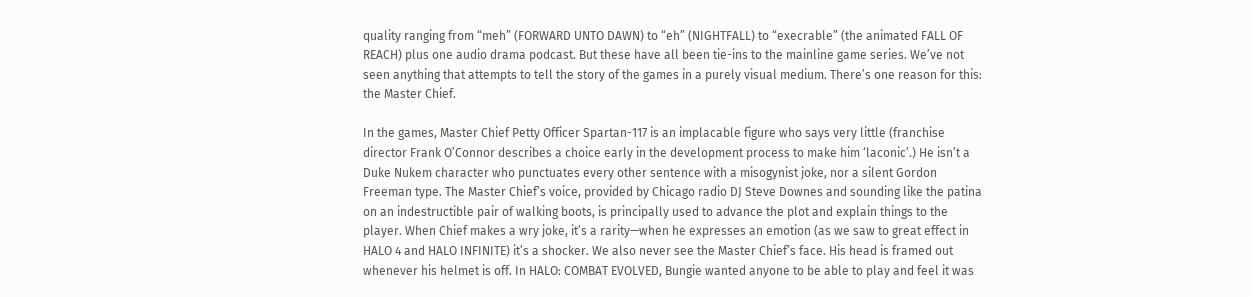quality ranging from “meh” (FORWARD UNTO DAWN) to “eh” (NIGHTFALL) to “execrable” (the animated FALL OF REACH) plus one audio drama podcast. But these have all been tie-ins to the mainline game series. We’ve not seen anything that attempts to tell the story of the games in a purely visual medium. There’s one reason for this: the Master Chief.

In the games, Master Chief Petty Officer Spartan-117 is an implacable figure who says very little (franchise director Frank O’Connor describes a choice early in the development process to make him ‘laconic’.) He isn’t a Duke Nukem character who punctuates every other sentence with a misogynist joke, nor a silent Gordon Freeman type. The Master Chief’s voice, provided by Chicago radio DJ Steve Downes and sounding like the patina on an indestructible pair of walking boots, is principally used to advance the plot and explain things to the player. When Chief makes a wry joke, it’s a rarity—when he expresses an emotion (as we saw to great effect in HALO 4 and HALO INFINITE) it’s a shocker. We also never see the Master Chief’s face. His head is framed out whenever his helmet is off. In HALO: COMBAT EVOLVED, Bungie wanted anyone to be able to play and feel it was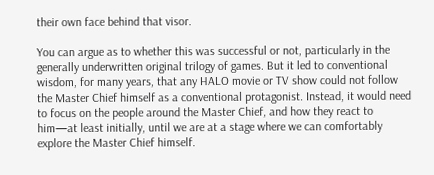their own face behind that visor.

You can argue as to whether this was successful or not, particularly in the generally underwritten original trilogy of games. But it led to conventional wisdom, for many years, that any HALO movie or TV show could not follow the Master Chief himself as a conventional protagonist. Instead, it would need to focus on the people around the Master Chief, and how they react to him—at least initially, until we are at a stage where we can comfortably explore the Master Chief himself.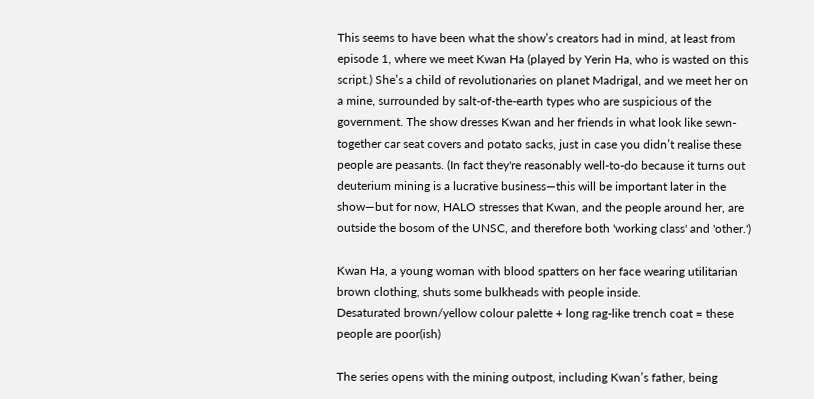This seems to have been what the show’s creators had in mind, at least from episode 1, where we meet Kwan Ha (played by Yerin Ha, who is wasted on this script.) She’s a child of revolutionaries on planet Madrigal, and we meet her on a mine, surrounded by salt-of-the-earth types who are suspicious of the government. The show dresses Kwan and her friends in what look like sewn-together car seat covers and potato sacks, just in case you didn’t realise these people are peasants. (In fact they're reasonably well-to-do because it turns out deuterium mining is a lucrative business—this will be important later in the show—but for now, HALO stresses that Kwan, and the people around her, are outside the bosom of the UNSC, and therefore both 'working class' and 'other.')

Kwan Ha, a young woman with blood spatters on her face wearing utilitarian brown clothing, shuts some bulkheads with people inside.
Desaturated brown/yellow colour palette + long rag-like trench coat = these people are poor(ish)

The series opens with the mining outpost, including Kwan’s father, being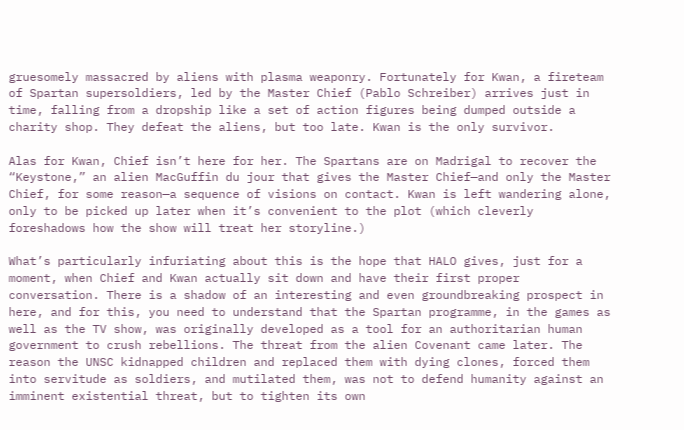gruesomely massacred by aliens with plasma weaponry. Fortunately for Kwan, a fireteam of Spartan supersoldiers, led by the Master Chief (Pablo Schreiber) arrives just in time, falling from a dropship like a set of action figures being dumped outside a charity shop. They defeat the aliens, but too late. Kwan is the only survivor.

Alas for Kwan, Chief isn’t here for her. The Spartans are on Madrigal to recover the “Keystone,” an alien MacGuffin du jour that gives the Master Chief—and only the Master Chief, for some reason—a sequence of visions on contact. Kwan is left wandering alone, only to be picked up later when it’s convenient to the plot (which cleverly foreshadows how the show will treat her storyline.)

What’s particularly infuriating about this is the hope that HALO gives, just for a moment, when Chief and Kwan actually sit down and have their first proper conversation. There is a shadow of an interesting and even groundbreaking prospect in here, and for this, you need to understand that the Spartan programme, in the games as well as the TV show, was originally developed as a tool for an authoritarian human government to crush rebellions. The threat from the alien Covenant came later. The reason the UNSC kidnapped children and replaced them with dying clones, forced them into servitude as soldiers, and mutilated them, was not to defend humanity against an imminent existential threat, but to tighten its own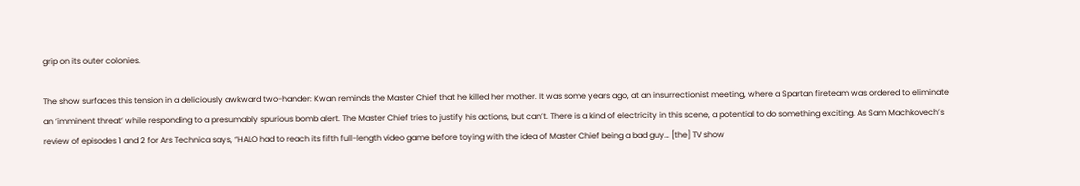grip on its outer colonies.

The show surfaces this tension in a deliciously awkward two-hander: Kwan reminds the Master Chief that he killed her mother. It was some years ago, at an insurrectionist meeting, where a Spartan fireteam was ordered to eliminate an ‘imminent threat’ while responding to a presumably spurious bomb alert. The Master Chief tries to justify his actions, but can’t. There is a kind of electricity in this scene, a potential to do something exciting. As Sam Machkovech’s review of episodes 1 and 2 for Ars Technica says, “HALO had to reach its fifth full-length video game before toying with the idea of Master Chief being a bad guy… [the] TV show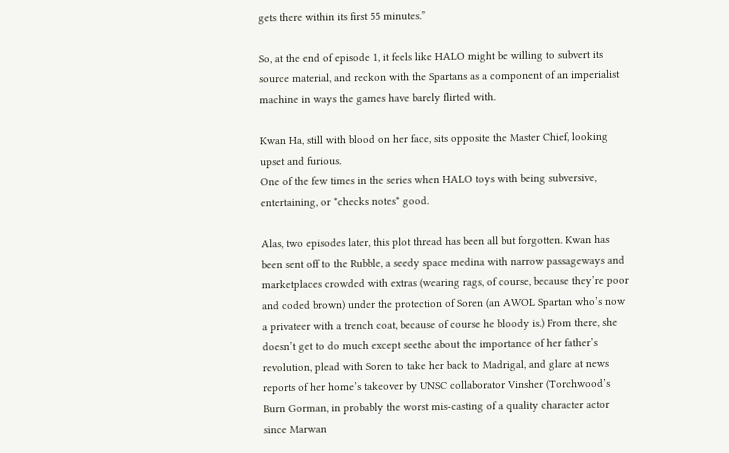gets there within its first 55 minutes.”

So, at the end of episode 1, it feels like HALO might be willing to subvert its source material, and reckon with the Spartans as a component of an imperialist machine in ways the games have barely flirted with.

Kwan Ha, still with blood on her face, sits opposite the Master Chief, looking upset and furious.
One of the few times in the series when HALO toys with being subversive, entertaining, or *checks notes* good.

Alas, two episodes later, this plot thread has been all but forgotten. Kwan has been sent off to the Rubble, a seedy space medina with narrow passageways and marketplaces crowded with extras (wearing rags, of course, because they’re poor and coded brown) under the protection of Soren (an AWOL Spartan who’s now a privateer with a trench coat, because of course he bloody is.) From there, she doesn’t get to do much except seethe about the importance of her father’s revolution, plead with Soren to take her back to Madrigal, and glare at news reports of her home’s takeover by UNSC collaborator Vinsher (Torchwood’s Burn Gorman, in probably the worst mis-casting of a quality character actor since Marwan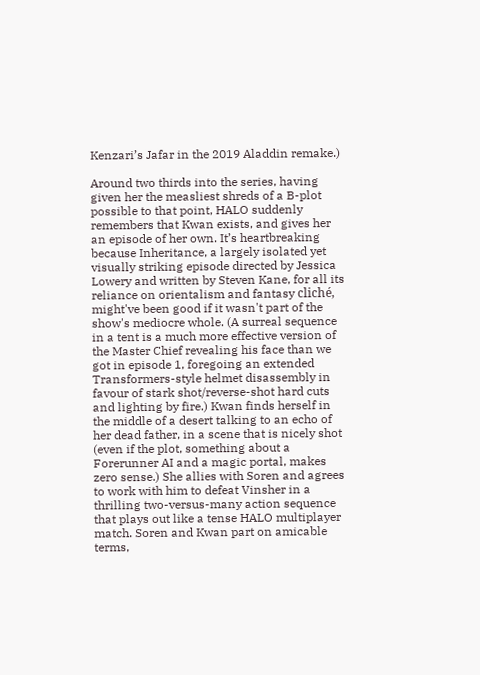Kenzari’s Jafar in the 2019 Aladdin remake.)

Around two thirds into the series, having given her the measliest shreds of a B-plot possible to that point, HALO suddenly remembers that Kwan exists, and gives her an episode of her own. It’s heartbreaking because Inheritance, a largely isolated yet visually striking episode directed by Jessica Lowery and written by Steven Kane, for all its reliance on orientalism and fantasy cliché, might've been good if it wasn't part of the show's mediocre whole. (A surreal sequence in a tent is a much more effective version of the Master Chief revealing his face than we got in episode 1, foregoing an extended Transformers-style helmet disassembly in favour of stark shot/reverse-shot hard cuts and lighting by fire.) Kwan finds herself in the middle of a desert talking to an echo of her dead father, in a scene that is nicely shot (even if the plot, something about a Forerunner AI and a magic portal, makes zero sense.) She allies with Soren and agrees to work with him to defeat Vinsher in a thrilling two-versus-many action sequence that plays out like a tense HALO multiplayer match. Soren and Kwan part on amicable terms,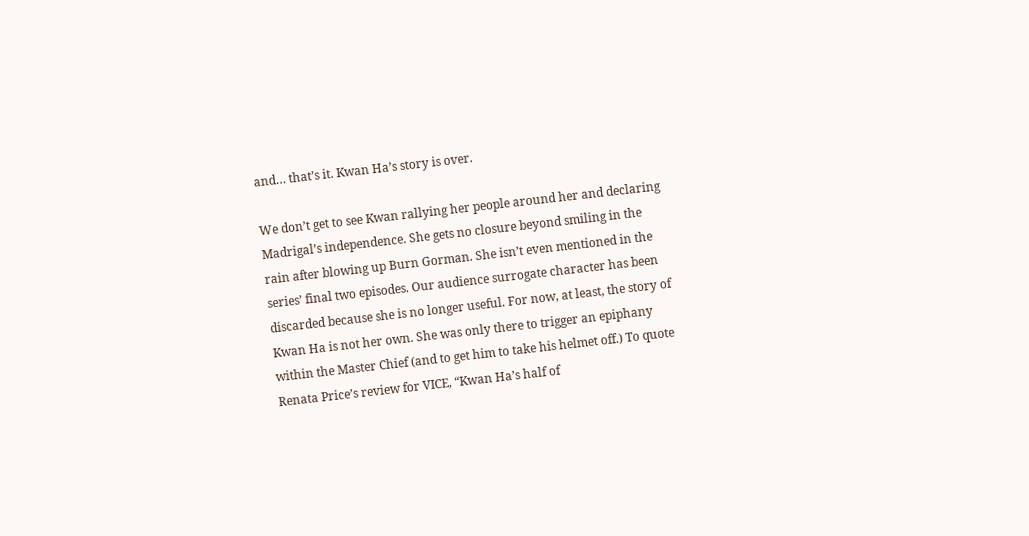and… that’s it. Kwan Ha’s story is over.

We don’t get to see Kwan rallying her people around her and declaring Madrigal’s independence. She gets no closure beyond smiling in the rain after blowing up Burn Gorman. She isn’t even mentioned in the series’ final two episodes. Our audience surrogate character has been discarded because she is no longer useful. For now, at least, the story of Kwan Ha is not her own. She was only there to trigger an epiphany within the Master Chief (and to get him to take his helmet off.) To quote Renata Price’s review for VICE, “Kwan Ha’s half of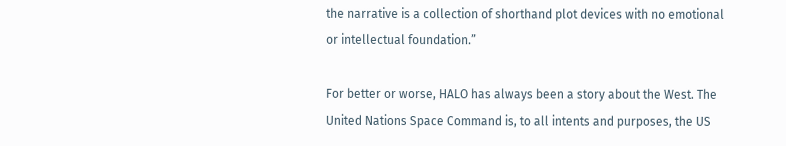the narrative is a collection of shorthand plot devices with no emotional or intellectual foundation.”

For better or worse, HALO has always been a story about the West. The United Nations Space Command is, to all intents and purposes, the US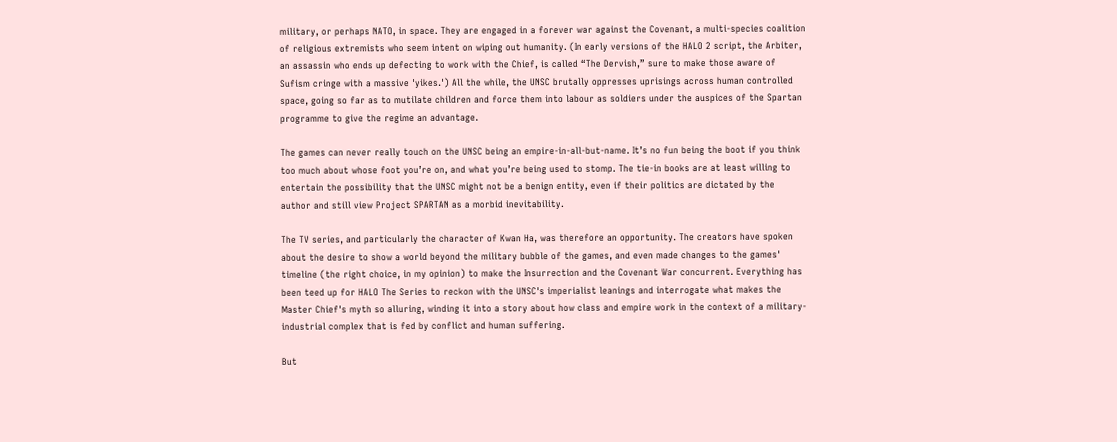military, or perhaps NATO, in space. They are engaged in a forever war against the Covenant, a multi-species coalition of religious extremists who seem intent on wiping out humanity. (In early versions of the HALO 2 script, the Arbiter, an assassin who ends up defecting to work with the Chief, is called “The Dervish,” sure to make those aware of Sufism cringe with a massive 'yikes.') All the while, the UNSC brutally oppresses uprisings across human controlled space, going so far as to mutilate children and force them into labour as soldiers under the auspices of the Spartan programme to give the regime an advantage.

The games can never really touch on the UNSC being an empire-in-all-but-name. It’s no fun being the boot if you think too much about whose foot you’re on, and what you’re being used to stomp. The tie-in books are at least willing to entertain the possibility that the UNSC might not be a benign entity, even if their politics are dictated by the author and still view Project SPARTAN as a morbid inevitability.

The TV series, and particularly the character of Kwan Ha, was therefore an opportunity. The creators have spoken about the desire to show a world beyond the military bubble of the games, and even made changes to the games' timeline (the right choice, in my opinion) to make the Insurrection and the Covenant War concurrent. Everything has been teed up for HALO The Series to reckon with the UNSC's imperialist leanings and interrogate what makes the Master Chief's myth so alluring, winding it into a story about how class and empire work in the context of a military-industrial complex that is fed by conflict and human suffering.

But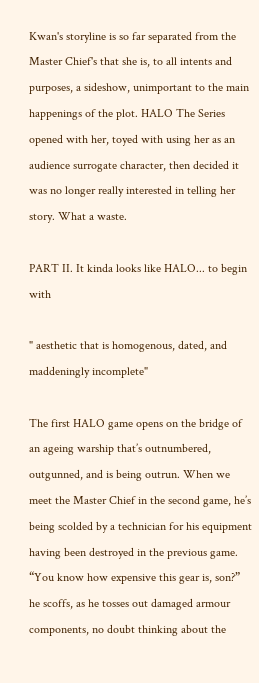Kwan's storyline is so far separated from the Master Chief's that she is, to all intents and purposes, a sideshow, unimportant to the main happenings of the plot. HALO The Series opened with her, toyed with using her as an audience surrogate character, then decided it was no longer really interested in telling her story. What a waste.

PART II. It kinda looks like HALO... to begin with

" aesthetic that is homogenous, dated, and maddeningly incomplete"

The first HALO game opens on the bridge of an ageing warship that’s outnumbered, outgunned, and is being outrun. When we meet the Master Chief in the second game, he’s being scolded by a technician for his equipment having been destroyed in the previous game. “You know how expensive this gear is, son?” he scoffs, as he tosses out damaged armour components, no doubt thinking about the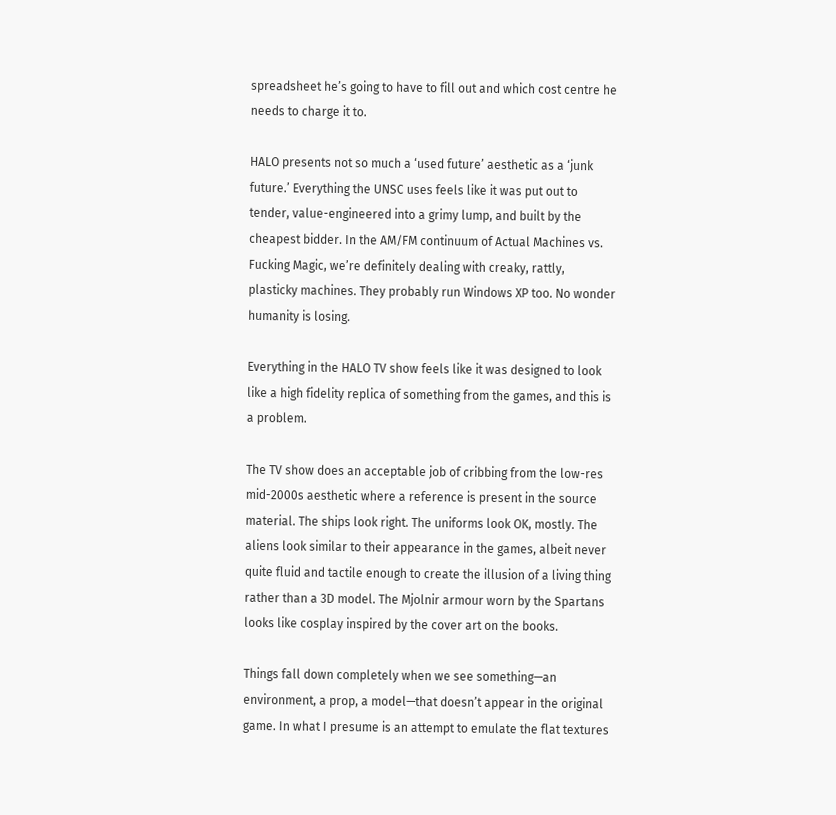spreadsheet he’s going to have to fill out and which cost centre he needs to charge it to.

HALO presents not so much a ‘used future’ aesthetic as a ‘junk future.’ Everything the UNSC uses feels like it was put out to tender, value-engineered into a grimy lump, and built by the cheapest bidder. In the AM/FM continuum of Actual Machines vs. Fucking Magic, we’re definitely dealing with creaky, rattly, plasticky machines. They probably run Windows XP too. No wonder humanity is losing.

Everything in the HALO TV show feels like it was designed to look like a high fidelity replica of something from the games, and this is a problem.

The TV show does an acceptable job of cribbing from the low-res mid-2000s aesthetic where a reference is present in the source material. The ships look right. The uniforms look OK, mostly. The aliens look similar to their appearance in the games, albeit never quite fluid and tactile enough to create the illusion of a living thing rather than a 3D model. The Mjolnir armour worn by the Spartans looks like cosplay inspired by the cover art on the books.

Things fall down completely when we see something—an environment, a prop, a model—that doesn’t appear in the original game. In what I presume is an attempt to emulate the flat textures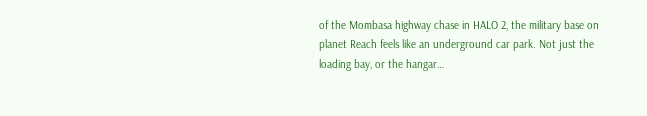of the Mombasa highway chase in HALO 2, the military base on planet Reach feels like an underground car park. Not just the loading bay, or the hangar…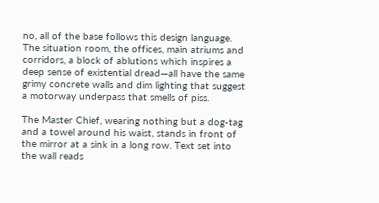no, all of the base follows this design language. The situation room, the offices, main atriums and corridors, a block of ablutions which inspires a deep sense of existential dread—all have the same grimy concrete walls and dim lighting that suggest a motorway underpass that smells of piss.

The Master Chief, wearing nothing but a dog-tag and a towel around his waist, stands in front of the mirror at a sink in a long row. Text set into the wall reads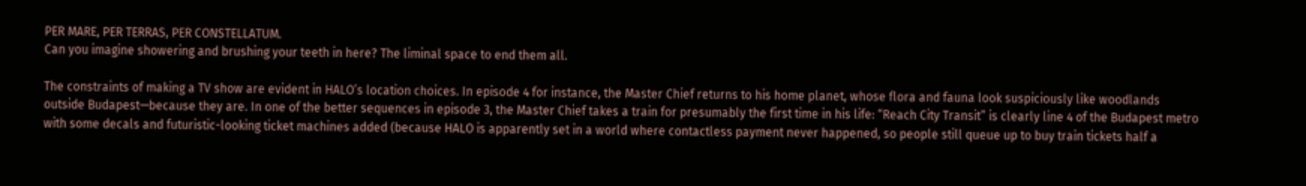PER MARE, PER TERRAS, PER CONSTELLATUM.
Can you imagine showering and brushing your teeth in here? The liminal space to end them all.

The constraints of making a TV show are evident in HALO’s location choices. In episode 4 for instance, the Master Chief returns to his home planet, whose flora and fauna look suspiciously like woodlands outside Budapest—because they are. In one of the better sequences in episode 3, the Master Chief takes a train for presumably the first time in his life: “Reach City Transit” is clearly line 4 of the Budapest metro with some decals and futuristic-looking ticket machines added (because HALO is apparently set in a world where contactless payment never happened, so people still queue up to buy train tickets half a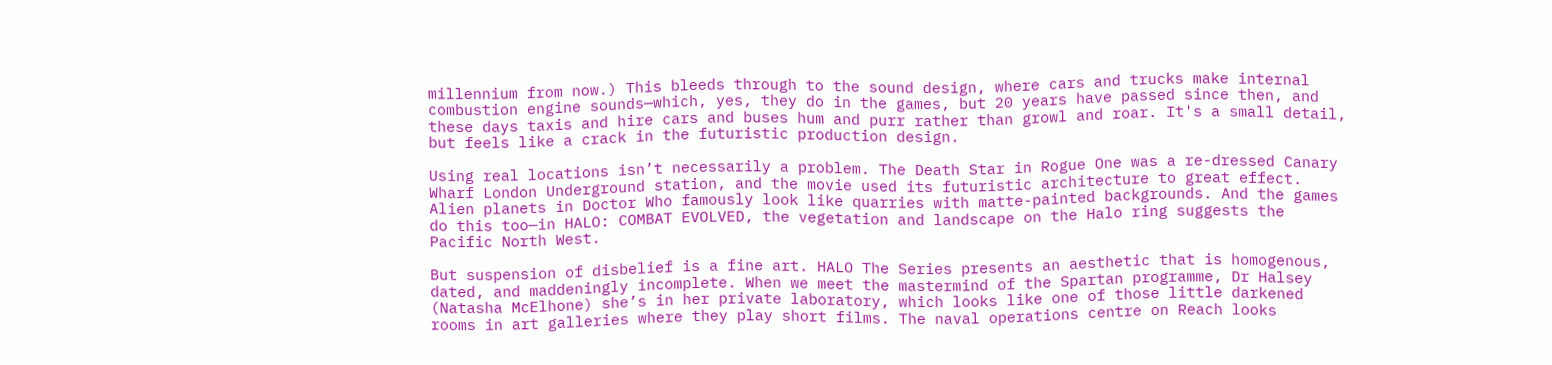millennium from now.) This bleeds through to the sound design, where cars and trucks make internal combustion engine sounds—which, yes, they do in the games, but 20 years have passed since then, and these days taxis and hire cars and buses hum and purr rather than growl and roar. It's a small detail, but feels like a crack in the futuristic production design.

Using real locations isn’t necessarily a problem. The Death Star in Rogue One was a re-dressed Canary Wharf London Underground station, and the movie used its futuristic architecture to great effect. Alien planets in Doctor Who famously look like quarries with matte-painted backgrounds. And the games do this too—in HALO: COMBAT EVOLVED, the vegetation and landscape on the Halo ring suggests the Pacific North West.

But suspension of disbelief is a fine art. HALO The Series presents an aesthetic that is homogenous, dated, and maddeningly incomplete. When we meet the mastermind of the Spartan programme, Dr Halsey (Natasha McElhone) she’s in her private laboratory, which looks like one of those little darkened rooms in art galleries where they play short films. The naval operations centre on Reach looks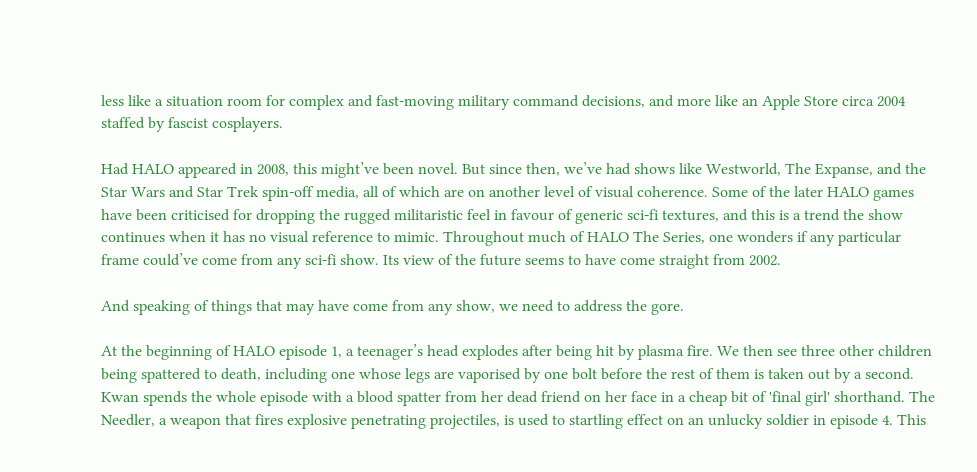less like a situation room for complex and fast-moving military command decisions, and more like an Apple Store circa 2004 staffed by fascist cosplayers.

Had HALO appeared in 2008, this might’ve been novel. But since then, we’ve had shows like Westworld, The Expanse, and the Star Wars and Star Trek spin-off media, all of which are on another level of visual coherence. Some of the later HALO games have been criticised for dropping the rugged militaristic feel in favour of generic sci-fi textures, and this is a trend the show continues when it has no visual reference to mimic. Throughout much of HALO The Series, one wonders if any particular frame could’ve come from any sci-fi show. Its view of the future seems to have come straight from 2002.

And speaking of things that may have come from any show, we need to address the gore.

At the beginning of HALO episode 1, a teenager’s head explodes after being hit by plasma fire. We then see three other children being spattered to death, including one whose legs are vaporised by one bolt before the rest of them is taken out by a second. Kwan spends the whole episode with a blood spatter from her dead friend on her face in a cheap bit of 'final girl' shorthand. The Needler, a weapon that fires explosive penetrating projectiles, is used to startling effect on an unlucky soldier in episode 4. This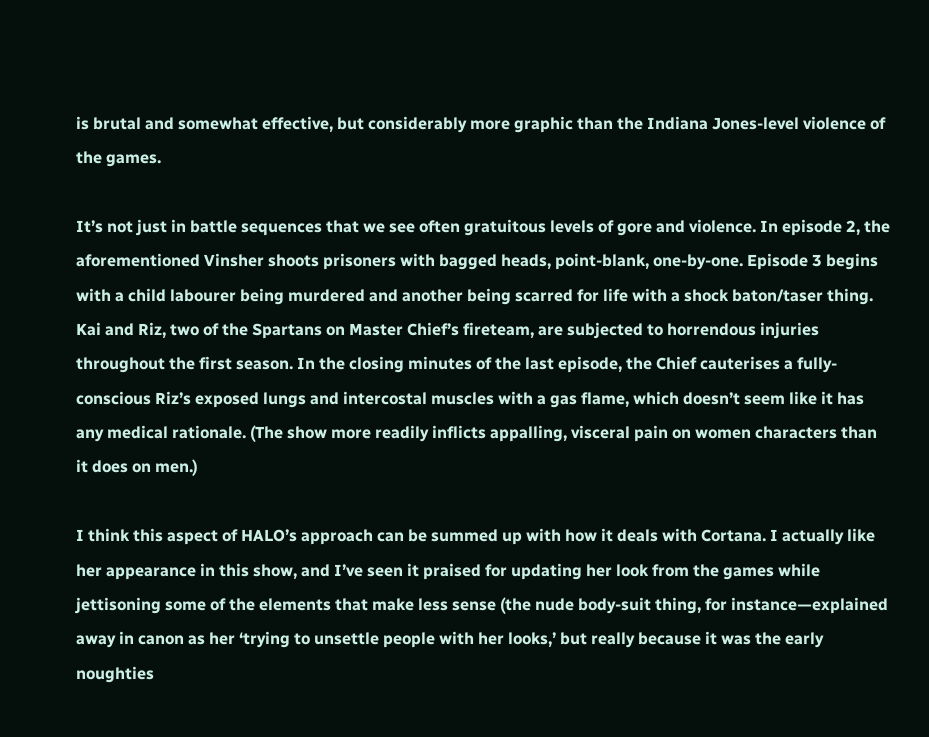is brutal and somewhat effective, but considerably more graphic than the Indiana Jones-level violence of the games.

It’s not just in battle sequences that we see often gratuitous levels of gore and violence. In episode 2, the aforementioned Vinsher shoots prisoners with bagged heads, point-blank, one-by-one. Episode 3 begins with a child labourer being murdered and another being scarred for life with a shock baton/taser thing. Kai and Riz, two of the Spartans on Master Chief’s fireteam, are subjected to horrendous injuries throughout the first season. In the closing minutes of the last episode, the Chief cauterises a fully-conscious Riz’s exposed lungs and intercostal muscles with a gas flame, which doesn’t seem like it has any medical rationale. (The show more readily inflicts appalling, visceral pain on women characters than it does on men.)

I think this aspect of HALO’s approach can be summed up with how it deals with Cortana. I actually like her appearance in this show, and I’ve seen it praised for updating her look from the games while jettisoning some of the elements that make less sense (the nude body-suit thing, for instance—explained away in canon as her ‘trying to unsettle people with her looks,’ but really because it was the early noughties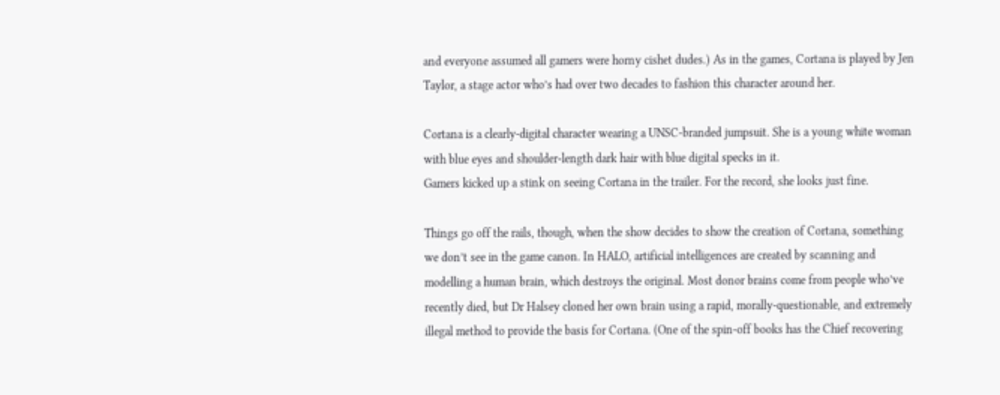and everyone assumed all gamers were horny cishet dudes.) As in the games, Cortana is played by Jen Taylor, a stage actor who’s had over two decades to fashion this character around her.

Cortana is a clearly-digital character wearing a UNSC-branded jumpsuit. She is a young white woman with blue eyes and shoulder-length dark hair with blue digital specks in it.
Gamers kicked up a stink on seeing Cortana in the trailer. For the record, she looks just fine.

Things go off the rails, though, when the show decides to show the creation of Cortana, something we don’t see in the game canon. In HALO, artificial intelligences are created by scanning and modelling a human brain, which destroys the original. Most donor brains come from people who’ve recently died, but Dr Halsey cloned her own brain using a rapid, morally-questionable, and extremely illegal method to provide the basis for Cortana. (One of the spin-off books has the Chief recovering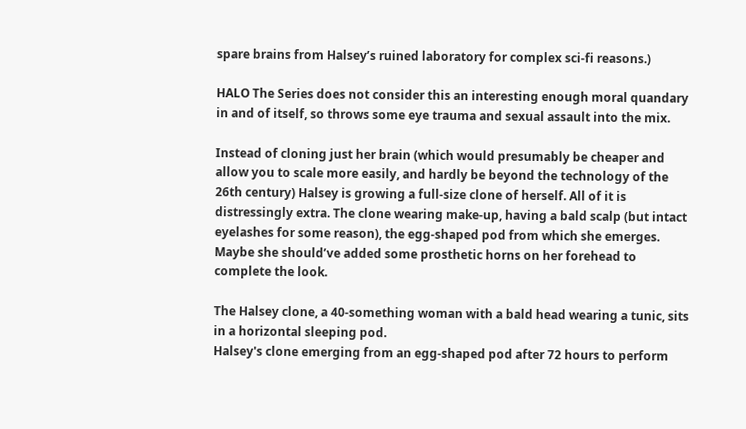spare brains from Halsey’s ruined laboratory for complex sci-fi reasons.)

HALO The Series does not consider this an interesting enough moral quandary in and of itself, so throws some eye trauma and sexual assault into the mix.

Instead of cloning just her brain (which would presumably be cheaper and allow you to scale more easily, and hardly be beyond the technology of the 26th century) Halsey is growing a full-size clone of herself. All of it is distressingly extra. The clone wearing make-up, having a bald scalp (but intact eyelashes for some reason), the egg-shaped pod from which she emerges. Maybe she should’ve added some prosthetic horns on her forehead to complete the look.

The Halsey clone, a 40-something woman with a bald head wearing a tunic, sits in a horizontal sleeping pod.
Halsey's clone emerging from an egg-shaped pod after 72 hours to perform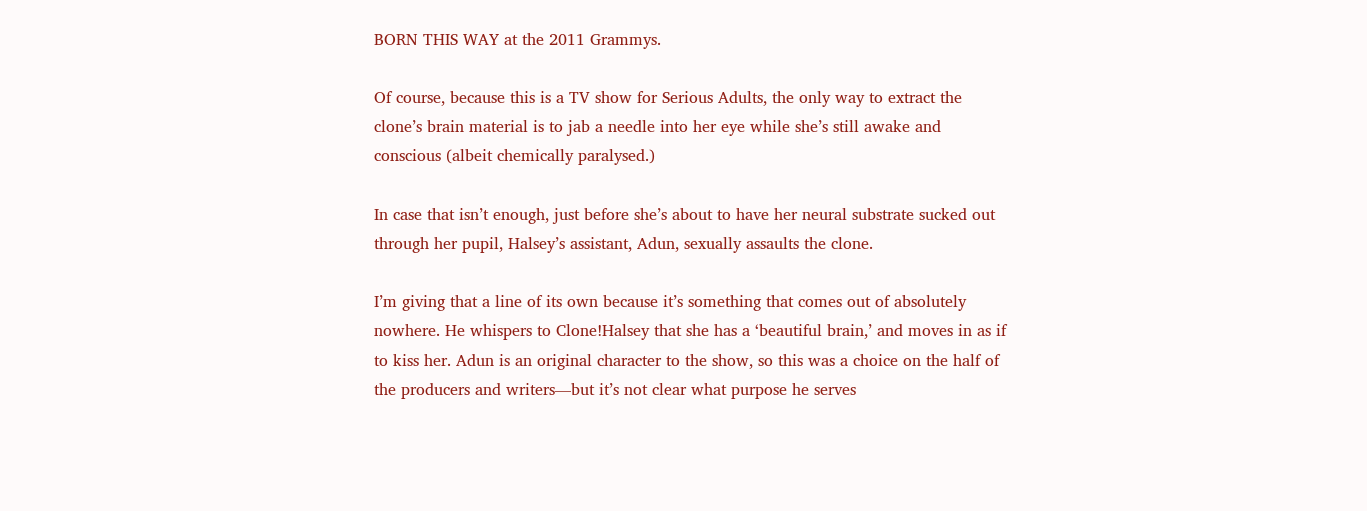BORN THIS WAY at the 2011 Grammys.

Of course, because this is a TV show for Serious Adults, the only way to extract the clone’s brain material is to jab a needle into her eye while she’s still awake and conscious (albeit chemically paralysed.)

In case that isn’t enough, just before she’s about to have her neural substrate sucked out through her pupil, Halsey’s assistant, Adun, sexually assaults the clone.

I’m giving that a line of its own because it’s something that comes out of absolutely nowhere. He whispers to Clone!Halsey that she has a ‘beautiful brain,’ and moves in as if to kiss her. Adun is an original character to the show, so this was a choice on the half of the producers and writers—but it’s not clear what purpose he serves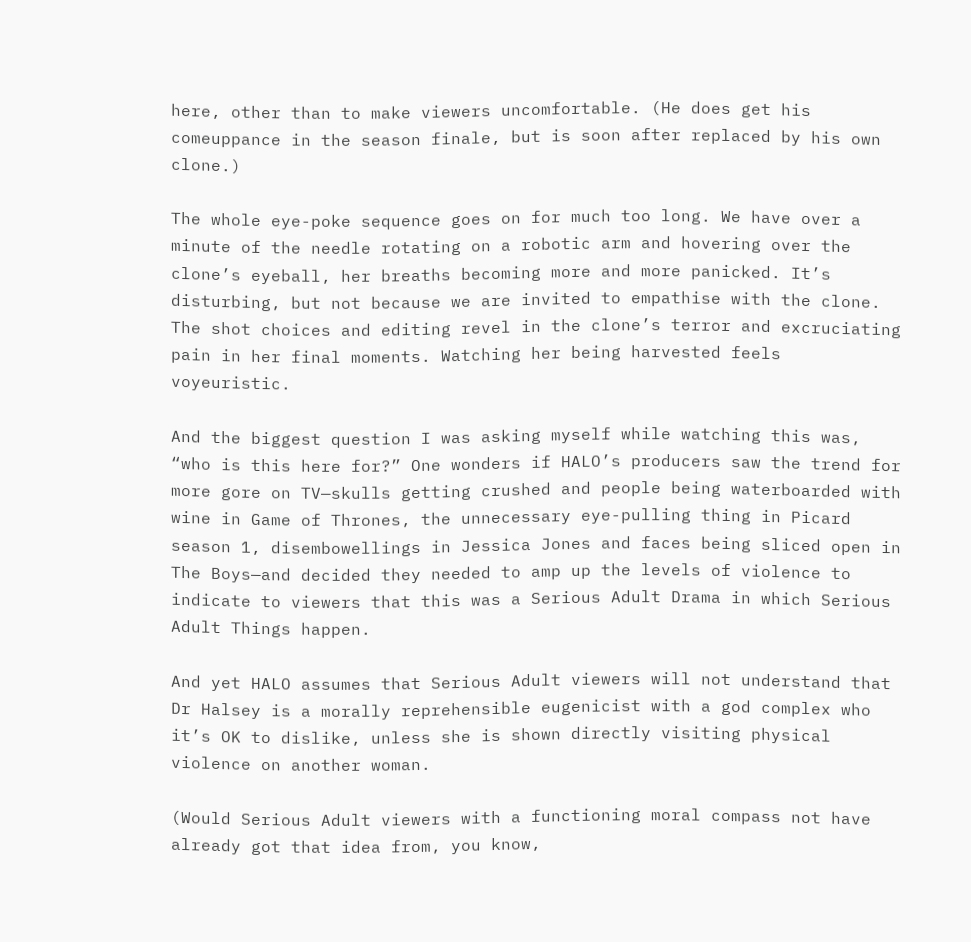here, other than to make viewers uncomfortable. (He does get his comeuppance in the season finale, but is soon after replaced by his own clone.)

The whole eye-poke sequence goes on for much too long. We have over a minute of the needle rotating on a robotic arm and hovering over the clone’s eyeball, her breaths becoming more and more panicked. It’s disturbing, but not because we are invited to empathise with the clone. The shot choices and editing revel in the clone’s terror and excruciating pain in her final moments. Watching her being harvested feels voyeuristic.

And the biggest question I was asking myself while watching this was, “who is this here for?” One wonders if HALO’s producers saw the trend for more gore on TV—skulls getting crushed and people being waterboarded with wine in Game of Thrones, the unnecessary eye-pulling thing in Picard season 1, disembowellings in Jessica Jones and faces being sliced open in The Boys—and decided they needed to amp up the levels of violence to indicate to viewers that this was a Serious Adult Drama in which Serious Adult Things happen.

And yet HALO assumes that Serious Adult viewers will not understand that Dr Halsey is a morally reprehensible eugenicist with a god complex who it’s OK to dislike, unless she is shown directly visiting physical violence on another woman.

(Would Serious Adult viewers with a functioning moral compass not have already got that idea from, you know,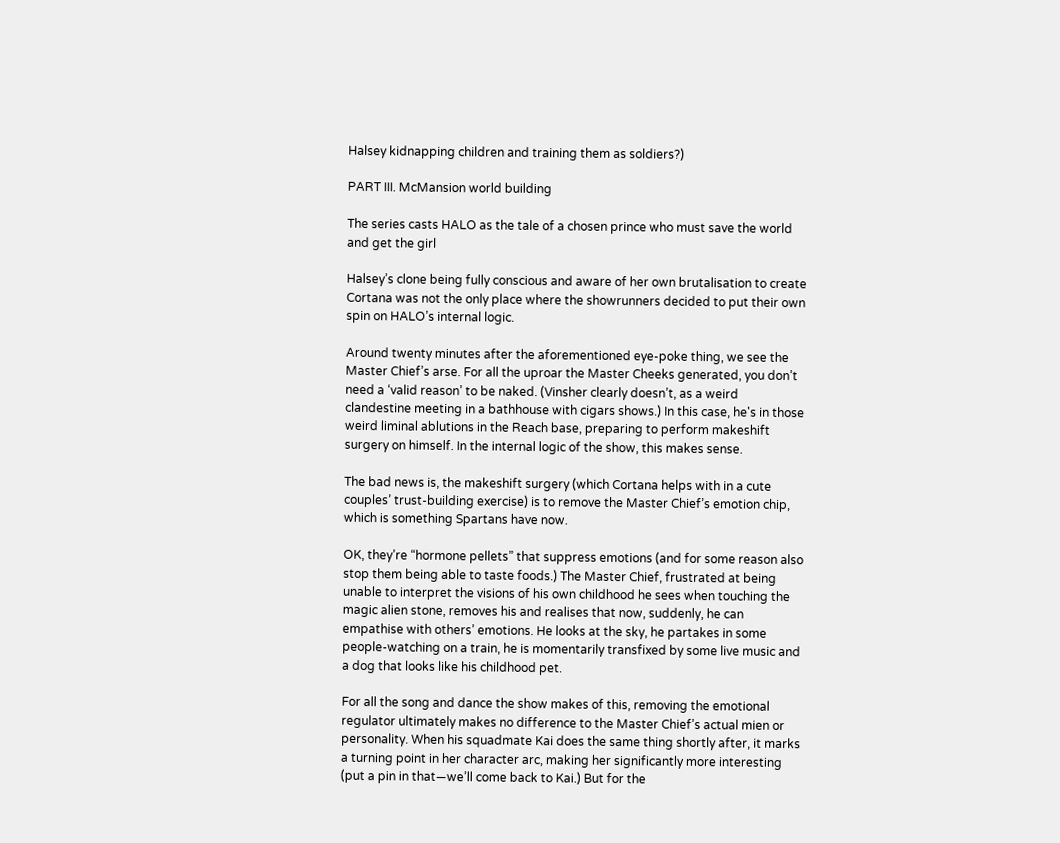Halsey kidnapping children and training them as soldiers?)

PART III. McMansion world building

The series casts HALO as the tale of a chosen prince who must save the world and get the girl

Halsey’s clone being fully conscious and aware of her own brutalisation to create Cortana was not the only place where the showrunners decided to put their own spin on HALO’s internal logic.

Around twenty minutes after the aforementioned eye-poke thing, we see the Master Chief’s arse. For all the uproar the Master Cheeks generated, you don’t need a ‘valid reason’ to be naked. (Vinsher clearly doesn’t, as a weird clandestine meeting in a bathhouse with cigars shows.) In this case, he's in those weird liminal ablutions in the Reach base, preparing to perform makeshift surgery on himself. In the internal logic of the show, this makes sense.

The bad news is, the makeshift surgery (which Cortana helps with in a cute couples’ trust-building exercise) is to remove the Master Chief’s emotion chip, which is something Spartans have now.

OK, they’re “hormone pellets” that suppress emotions (and for some reason also stop them being able to taste foods.) The Master Chief, frustrated at being unable to interpret the visions of his own childhood he sees when touching the magic alien stone, removes his and realises that now, suddenly, he can empathise with others’ emotions. He looks at the sky, he partakes in some people-watching on a train, he is momentarily transfixed by some live music and a dog that looks like his childhood pet.

For all the song and dance the show makes of this, removing the emotional regulator ultimately makes no difference to the Master Chief’s actual mien or personality. When his squadmate Kai does the same thing shortly after, it marks a turning point in her character arc, making her significantly more interesting (put a pin in that—we’ll come back to Kai.) But for the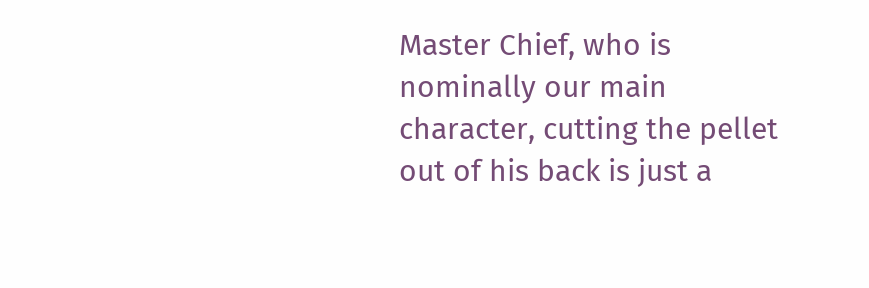Master Chief, who is nominally our main character, cutting the pellet out of his back is just a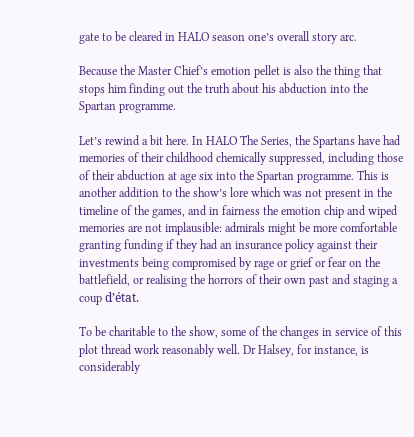gate to be cleared in HALO season one’s overall story arc.

Because the Master Chief’s emotion pellet is also the thing that stops him finding out the truth about his abduction into the Spartan programme.

Let’s rewind a bit here. In HALO The Series, the Spartans have had memories of their childhood chemically suppressed, including those of their abduction at age six into the Spartan programme. This is another addition to the show’s lore which was not present in the timeline of the games, and in fairness the emotion chip and wiped memories are not implausible: admirals might be more comfortable granting funding if they had an insurance policy against their investments being compromised by rage or grief or fear on the battlefield, or realising the horrors of their own past and staging a coup d’état.

To be charitable to the show, some of the changes in service of this plot thread work reasonably well. Dr Halsey, for instance, is considerably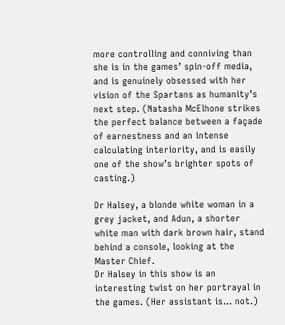more controlling and conniving than she is in the games’ spin-off media, and is genuinely obsessed with her vision of the Spartans as humanity’s next step. (Natasha McElhone strikes the perfect balance between a façade of earnestness and an intense calculating interiority, and is easily one of the show’s brighter spots of casting.)

Dr Halsey, a blonde white woman in a grey jacket, and Adun, a shorter white man with dark brown hair, stand behind a console, looking at the Master Chief.
Dr Halsey in this show is an interesting twist on her portrayal in the games. (Her assistant is… not.)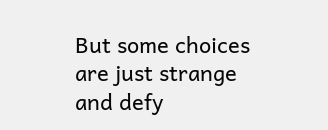But some choices are just strange and defy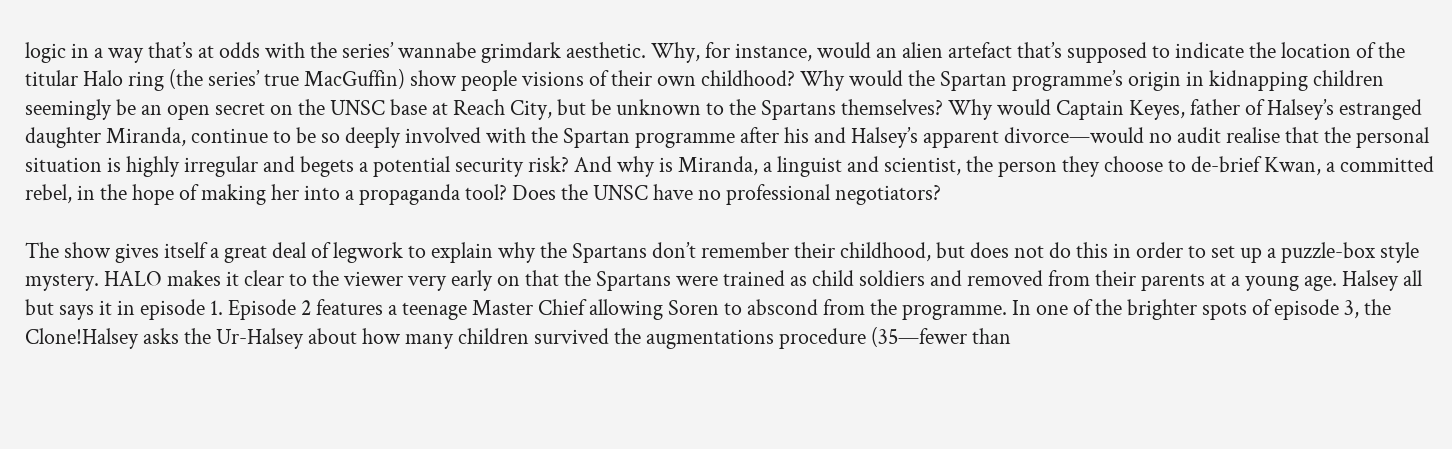logic in a way that’s at odds with the series’ wannabe grimdark aesthetic. Why, for instance, would an alien artefact that’s supposed to indicate the location of the titular Halo ring (the series’ true MacGuffin) show people visions of their own childhood? Why would the Spartan programme’s origin in kidnapping children seemingly be an open secret on the UNSC base at Reach City, but be unknown to the Spartans themselves? Why would Captain Keyes, father of Halsey’s estranged daughter Miranda, continue to be so deeply involved with the Spartan programme after his and Halsey’s apparent divorce—would no audit realise that the personal situation is highly irregular and begets a potential security risk? And why is Miranda, a linguist and scientist, the person they choose to de-brief Kwan, a committed rebel, in the hope of making her into a propaganda tool? Does the UNSC have no professional negotiators?

The show gives itself a great deal of legwork to explain why the Spartans don’t remember their childhood, but does not do this in order to set up a puzzle-box style mystery. HALO makes it clear to the viewer very early on that the Spartans were trained as child soldiers and removed from their parents at a young age. Halsey all but says it in episode 1. Episode 2 features a teenage Master Chief allowing Soren to abscond from the programme. In one of the brighter spots of episode 3, the Clone!Halsey asks the Ur-Halsey about how many children survived the augmentations procedure (35—fewer than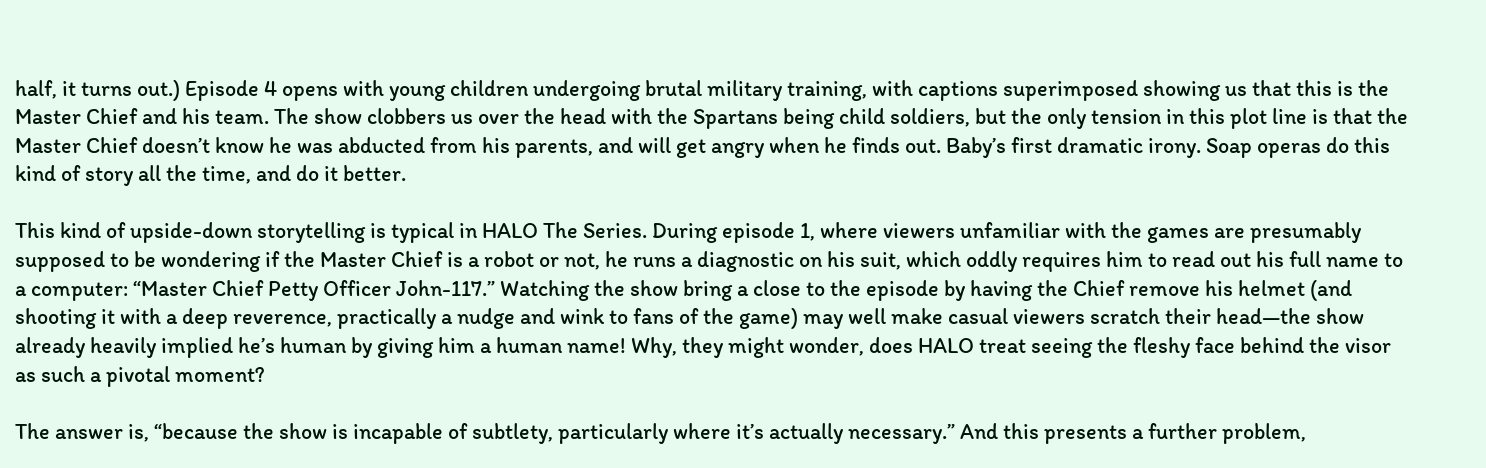half, it turns out.) Episode 4 opens with young children undergoing brutal military training, with captions superimposed showing us that this is the Master Chief and his team. The show clobbers us over the head with the Spartans being child soldiers, but the only tension in this plot line is that the Master Chief doesn’t know he was abducted from his parents, and will get angry when he finds out. Baby’s first dramatic irony. Soap operas do this kind of story all the time, and do it better.

This kind of upside-down storytelling is typical in HALO The Series. During episode 1, where viewers unfamiliar with the games are presumably supposed to be wondering if the Master Chief is a robot or not, he runs a diagnostic on his suit, which oddly requires him to read out his full name to a computer: “Master Chief Petty Officer John-117.” Watching the show bring a close to the episode by having the Chief remove his helmet (and shooting it with a deep reverence, practically a nudge and wink to fans of the game) may well make casual viewers scratch their head—the show already heavily implied he’s human by giving him a human name! Why, they might wonder, does HALO treat seeing the fleshy face behind the visor as such a pivotal moment?

The answer is, “because the show is incapable of subtlety, particularly where it’s actually necessary.” And this presents a further problem,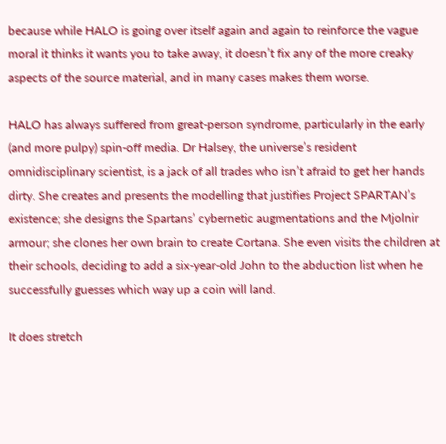because while HALO is going over itself again and again to reinforce the vague moral it thinks it wants you to take away, it doesn’t fix any of the more creaky aspects of the source material, and in many cases makes them worse.

HALO has always suffered from great-person syndrome, particularly in the early (and more pulpy) spin-off media. Dr Halsey, the universe’s resident omnidisciplinary scientist, is a jack of all trades who isn’t afraid to get her hands dirty. She creates and presents the modelling that justifies Project SPARTAN’s existence; she designs the Spartans’ cybernetic augmentations and the Mjolnir armour; she clones her own brain to create Cortana. She even visits the children at their schools, deciding to add a six-year-old John to the abduction list when he successfully guesses which way up a coin will land.

It does stretch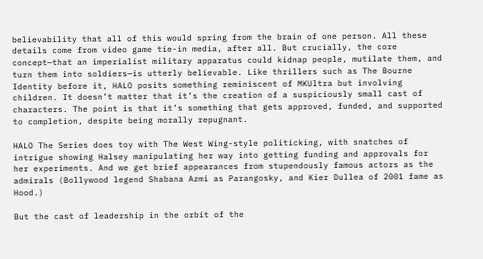believability that all of this would spring from the brain of one person. All these details come from video game tie-in media, after all. But crucially, the core concept—that an imperialist military apparatus could kidnap people, mutilate them, and turn them into soldiers—is utterly believable. Like thrillers such as The Bourne Identity before it, HALO posits something reminiscent of MKUltra but involving children. It doesn’t matter that it’s the creation of a suspiciously small cast of characters. The point is that it’s something that gets approved, funded, and supported to completion, despite being morally repugnant.

HALO The Series does toy with The West Wing-style politicking, with snatches of intrigue showing Halsey manipulating her way into getting funding and approvals for her experiments. And we get brief appearances from stupendously famous actors as the admirals (Bollywood legend Shabana Azmi as Parangosky, and Kier Dullea of 2001 fame as Hood.)

But the cast of leadership in the orbit of the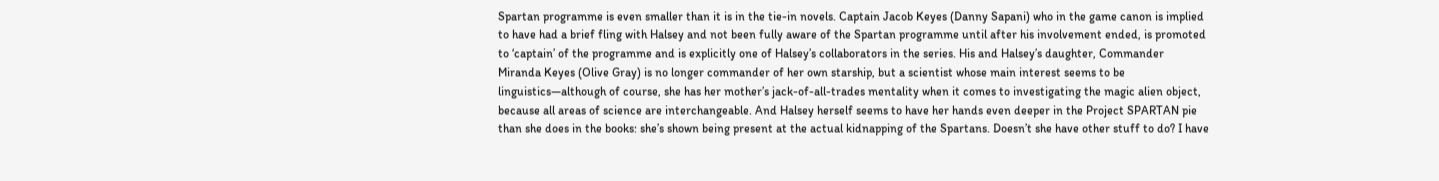Spartan programme is even smaller than it is in the tie-in novels. Captain Jacob Keyes (Danny Sapani) who in the game canon is implied to have had a brief fling with Halsey and not been fully aware of the Spartan programme until after his involvement ended, is promoted to ‘captain’ of the programme and is explicitly one of Halsey’s collaborators in the series. His and Halsey’s daughter, Commander Miranda Keyes (Olive Gray) is no longer commander of her own starship, but a scientist whose main interest seems to be linguistics—although of course, she has her mother’s jack-of-all-trades mentality when it comes to investigating the magic alien object, because all areas of science are interchangeable. And Halsey herself seems to have her hands even deeper in the Project SPARTAN pie than she does in the books: she’s shown being present at the actual kidnapping of the Spartans. Doesn’t she have other stuff to do? I have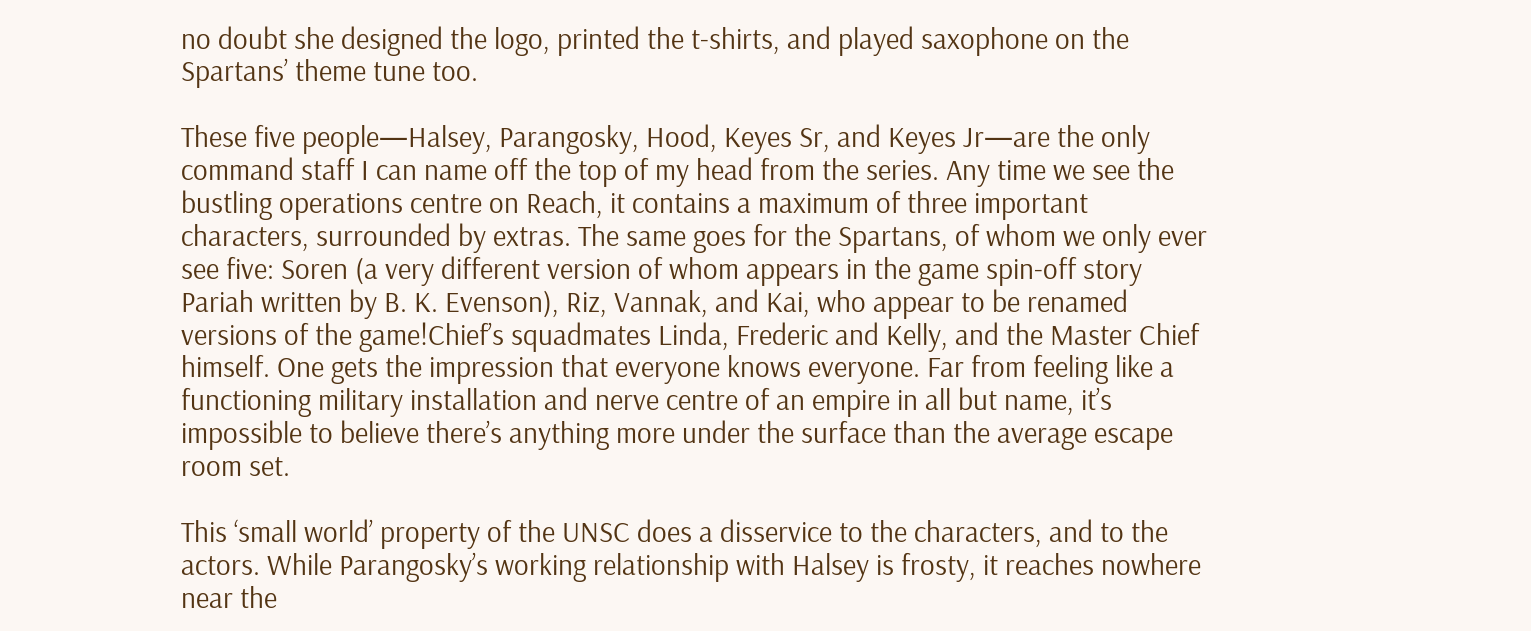no doubt she designed the logo, printed the t-shirts, and played saxophone on the Spartans’ theme tune too.

These five people—Halsey, Parangosky, Hood, Keyes Sr, and Keyes Jr—are the only command staff I can name off the top of my head from the series. Any time we see the bustling operations centre on Reach, it contains a maximum of three important characters, surrounded by extras. The same goes for the Spartans, of whom we only ever see five: Soren (a very different version of whom appears in the game spin-off story Pariah written by B. K. Evenson), Riz, Vannak, and Kai, who appear to be renamed versions of the game!Chief’s squadmates Linda, Frederic and Kelly, and the Master Chief himself. One gets the impression that everyone knows everyone. Far from feeling like a functioning military installation and nerve centre of an empire in all but name, it’s impossible to believe there’s anything more under the surface than the average escape room set.

This ‘small world’ property of the UNSC does a disservice to the characters, and to the actors. While Parangosky’s working relationship with Halsey is frosty, it reaches nowhere near the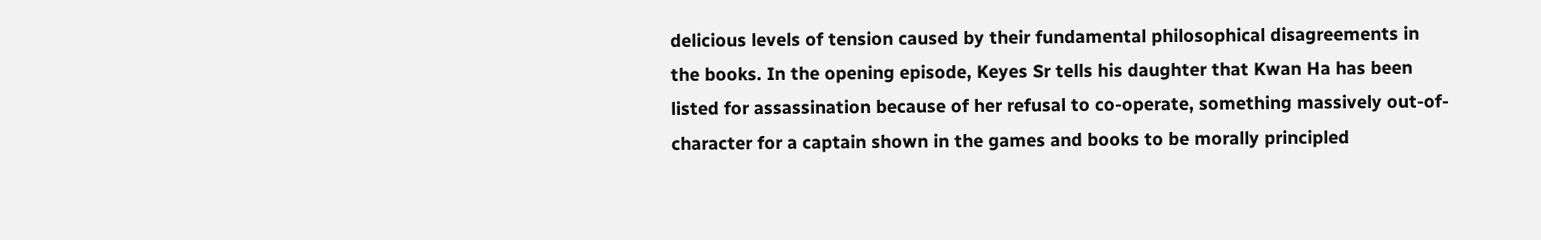delicious levels of tension caused by their fundamental philosophical disagreements in the books. In the opening episode, Keyes Sr tells his daughter that Kwan Ha has been listed for assassination because of her refusal to co-operate, something massively out-of-character for a captain shown in the games and books to be morally principled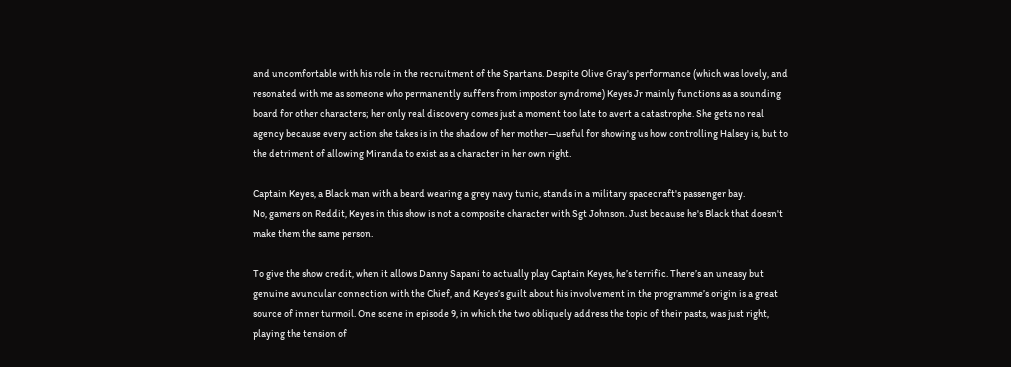and uncomfortable with his role in the recruitment of the Spartans. Despite Olive Gray's performance (which was lovely, and resonated with me as someone who permanently suffers from impostor syndrome) Keyes Jr mainly functions as a sounding board for other characters; her only real discovery comes just a moment too late to avert a catastrophe. She gets no real agency because every action she takes is in the shadow of her mother—useful for showing us how controlling Halsey is, but to the detriment of allowing Miranda to exist as a character in her own right.

Captain Keyes, a Black man with a beard wearing a grey navy tunic, stands in a military spacecraft's passenger bay.
No, gamers on Reddit, Keyes in this show is not a composite character with Sgt Johnson. Just because he's Black that doesn't make them the same person.

To give the show credit, when it allows Danny Sapani to actually play Captain Keyes, he’s terrific. There’s an uneasy but genuine avuncular connection with the Chief, and Keyes’s guilt about his involvement in the programme’s origin is a great source of inner turmoil. One scene in episode 9, in which the two obliquely address the topic of their pasts, was just right, playing the tension of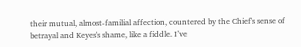their mutual, almost-familial affection, countered by the Chief's sense of betrayal and Keyes's shame, like a fiddle. I’ve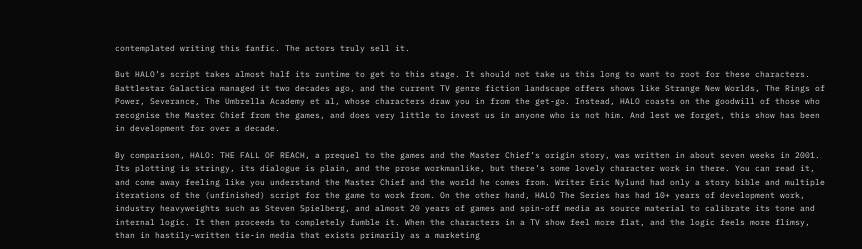contemplated writing this fanfic. The actors truly sell it.

But HALO’s script takes almost half its runtime to get to this stage. It should not take us this long to want to root for these characters. Battlestar Galactica managed it two decades ago, and the current TV genre fiction landscape offers shows like Strange New Worlds, The Rings of Power, Severance, The Umbrella Academy et al, whose characters draw you in from the get-go. Instead, HALO coasts on the goodwill of those who recognise the Master Chief from the games, and does very little to invest us in anyone who is not him. And lest we forget, this show has been in development for over a decade.

By comparison, HALO: THE FALL OF REACH, a prequel to the games and the Master Chief’s origin story, was written in about seven weeks in 2001. Its plotting is stringy, its dialogue is plain, and the prose workmanlike, but there’s some lovely character work in there. You can read it, and come away feeling like you understand the Master Chief and the world he comes from. Writer Eric Nylund had only a story bible and multiple iterations of the (unfinished) script for the game to work from. On the other hand, HALO The Series has had 10+ years of development work, industry heavyweights such as Steven Spielberg, and almost 20 years of games and spin-off media as source material to calibrate its tone and internal logic. It then proceeds to completely fumble it. When the characters in a TV show feel more flat, and the logic feels more flimsy, than in hastily-written tie-in media that exists primarily as a marketing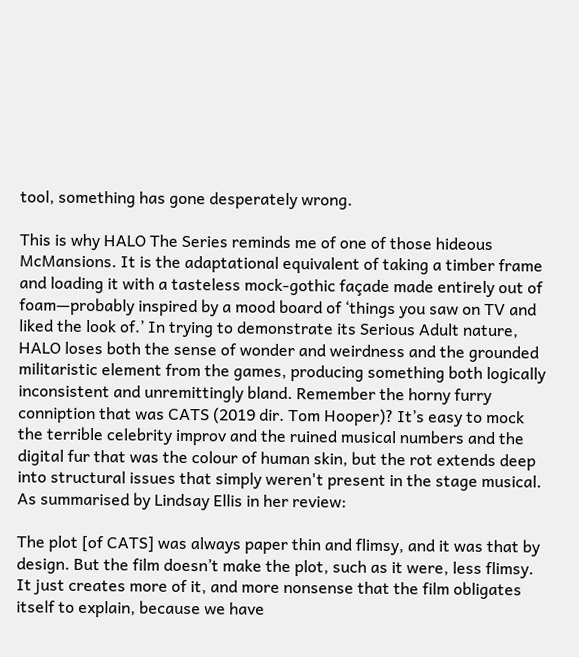tool, something has gone desperately wrong.

This is why HALO The Series reminds me of one of those hideous McMansions. It is the adaptational equivalent of taking a timber frame and loading it with a tasteless mock-gothic façade made entirely out of foam—probably inspired by a mood board of ‘things you saw on TV and liked the look of.’ In trying to demonstrate its Serious Adult nature, HALO loses both the sense of wonder and weirdness and the grounded militaristic element from the games, producing something both logically inconsistent and unremittingly bland. Remember the horny furry conniption that was CATS (2019 dir. Tom Hooper)? It’s easy to mock the terrible celebrity improv and the ruined musical numbers and the digital fur that was the colour of human skin, but the rot extends deep into structural issues that simply weren't present in the stage musical. As summarised by Lindsay Ellis in her review:

The plot [of CATS] was always paper thin and flimsy, and it was that by design. But the film doesn’t make the plot, such as it were, less flimsy. It just creates more of it, and more nonsense that the film obligates itself to explain, because we have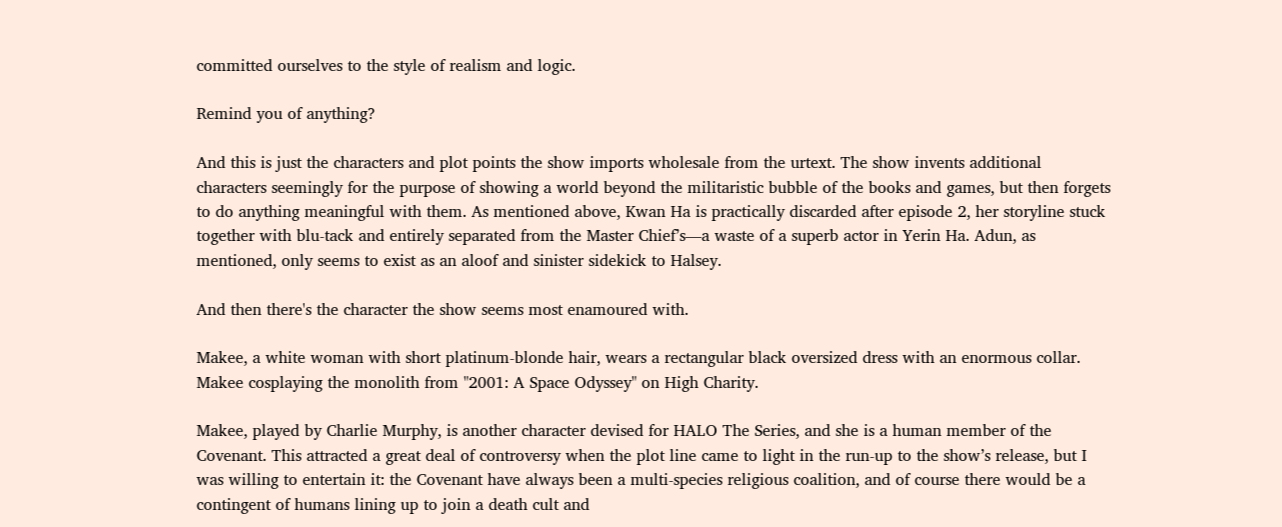committed ourselves to the style of realism and logic.

Remind you of anything?

And this is just the characters and plot points the show imports wholesale from the urtext. The show invents additional characters seemingly for the purpose of showing a world beyond the militaristic bubble of the books and games, but then forgets to do anything meaningful with them. As mentioned above, Kwan Ha is practically discarded after episode 2, her storyline stuck together with blu-tack and entirely separated from the Master Chief’s—a waste of a superb actor in Yerin Ha. Adun, as mentioned, only seems to exist as an aloof and sinister sidekick to Halsey.

And then there's the character the show seems most enamoured with.

Makee, a white woman with short platinum-blonde hair, wears a rectangular black oversized dress with an enormous collar.
Makee cosplaying the monolith from "2001: A Space Odyssey" on High Charity.

Makee, played by Charlie Murphy, is another character devised for HALO The Series, and she is a human member of the Covenant. This attracted a great deal of controversy when the plot line came to light in the run-up to the show’s release, but I was willing to entertain it: the Covenant have always been a multi-species religious coalition, and of course there would be a contingent of humans lining up to join a death cult and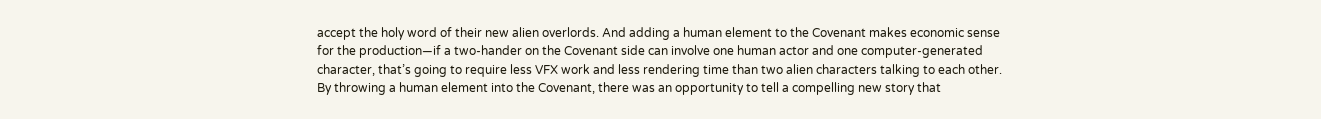accept the holy word of their new alien overlords. And adding a human element to the Covenant makes economic sense for the production—if a two-hander on the Covenant side can involve one human actor and one computer-generated character, that’s going to require less VFX work and less rendering time than two alien characters talking to each other. By throwing a human element into the Covenant, there was an opportunity to tell a compelling new story that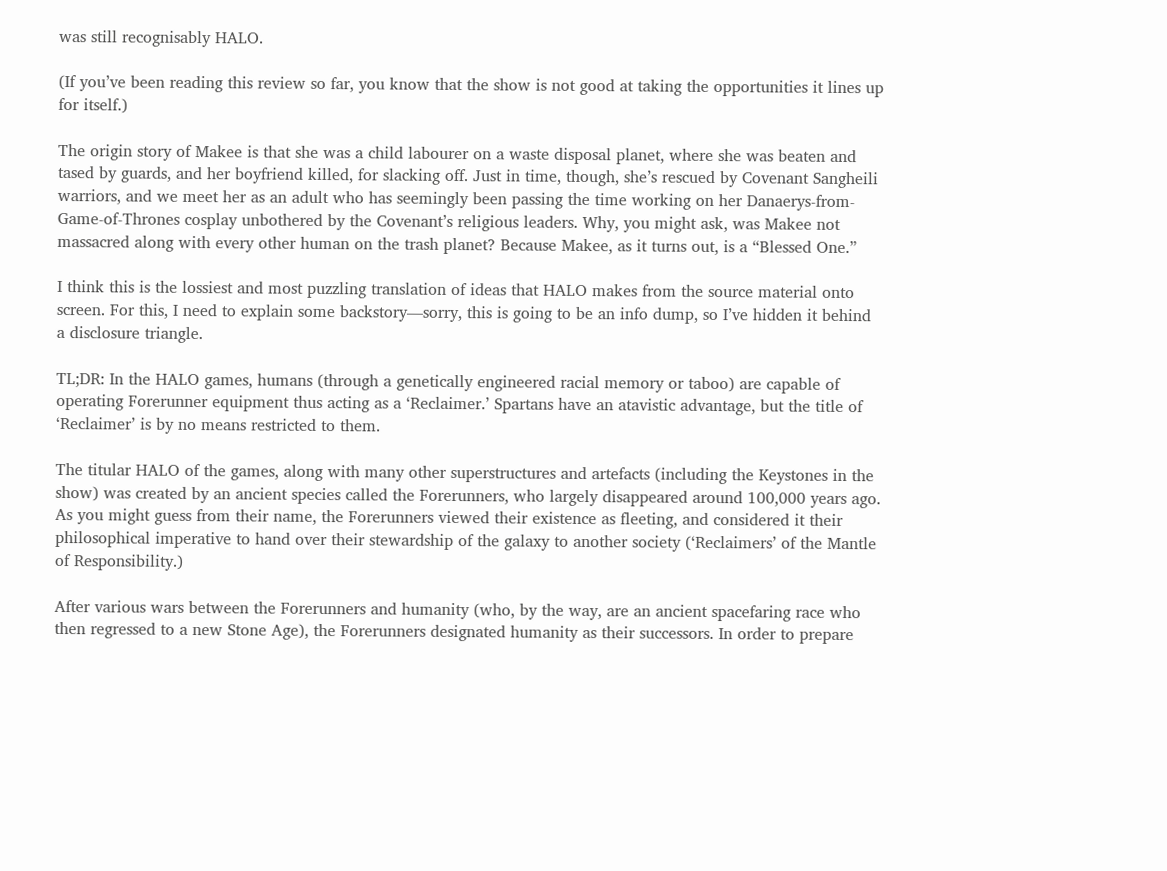was still recognisably HALO.

(If you’ve been reading this review so far, you know that the show is not good at taking the opportunities it lines up for itself.)

The origin story of Makee is that she was a child labourer on a waste disposal planet, where she was beaten and tased by guards, and her boyfriend killed, for slacking off. Just in time, though, she’s rescued by Covenant Sangheili warriors, and we meet her as an adult who has seemingly been passing the time working on her Danaerys-from-Game-of-Thrones cosplay unbothered by the Covenant’s religious leaders. Why, you might ask, was Makee not massacred along with every other human on the trash planet? Because Makee, as it turns out, is a “Blessed One.”

I think this is the lossiest and most puzzling translation of ideas that HALO makes from the source material onto screen. For this, I need to explain some backstory—sorry, this is going to be an info dump, so I’ve hidden it behind a disclosure triangle.

TL;DR: In the HALO games, humans (through a genetically engineered racial memory or taboo) are capable of operating Forerunner equipment thus acting as a ‘Reclaimer.’ Spartans have an atavistic advantage, but the title of ‘Reclaimer’ is by no means restricted to them.

The titular HALO of the games, along with many other superstructures and artefacts (including the Keystones in the show) was created by an ancient species called the Forerunners, who largely disappeared around 100,000 years ago. As you might guess from their name, the Forerunners viewed their existence as fleeting, and considered it their philosophical imperative to hand over their stewardship of the galaxy to another society (‘Reclaimers’ of the Mantle of Responsibility.)

After various wars between the Forerunners and humanity (who, by the way, are an ancient spacefaring race who then regressed to a new Stone Age), the Forerunners designated humanity as their successors. In order to prepare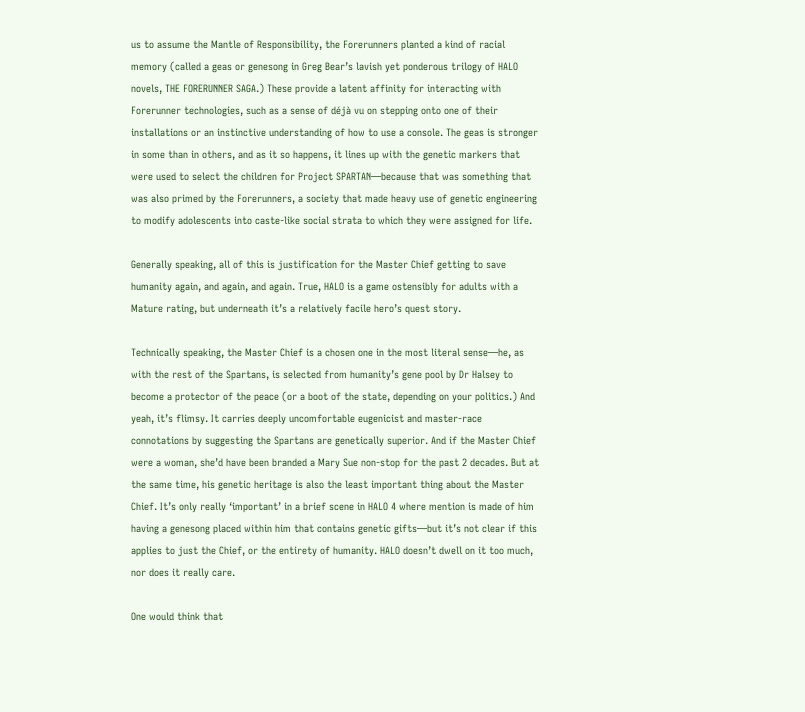us to assume the Mantle of Responsibility, the Forerunners planted a kind of racial memory (called a geas or genesong in Greg Bear’s lavish yet ponderous trilogy of HALO novels, THE FORERUNNER SAGA.) These provide a latent affinity for interacting with Forerunner technologies, such as a sense of déjà vu on stepping onto one of their installations or an instinctive understanding of how to use a console. The geas is stronger in some than in others, and as it so happens, it lines up with the genetic markers that were used to select the children for Project SPARTAN—because that was something that was also primed by the Forerunners, a society that made heavy use of genetic engineering to modify adolescents into caste-like social strata to which they were assigned for life.

Generally speaking, all of this is justification for the Master Chief getting to save humanity again, and again, and again. True, HALO is a game ostensibly for adults with a Mature rating, but underneath it’s a relatively facile hero’s quest story.

Technically speaking, the Master Chief is a chosen one in the most literal sense—he, as with the rest of the Spartans, is selected from humanity’s gene pool by Dr Halsey to become a protector of the peace (or a boot of the state, depending on your politics.) And yeah, it’s flimsy. It carries deeply uncomfortable eugenicist and master-race connotations by suggesting the Spartans are genetically superior. And if the Master Chief were a woman, she’d have been branded a Mary Sue non-stop for the past 2 decades. But at the same time, his genetic heritage is also the least important thing about the Master Chief. It’s only really ‘important’ in a brief scene in HALO 4 where mention is made of him having a genesong placed within him that contains genetic gifts—but it’s not clear if this applies to just the Chief, or the entirety of humanity. HALO doesn’t dwell on it too much, nor does it really care.

One would think that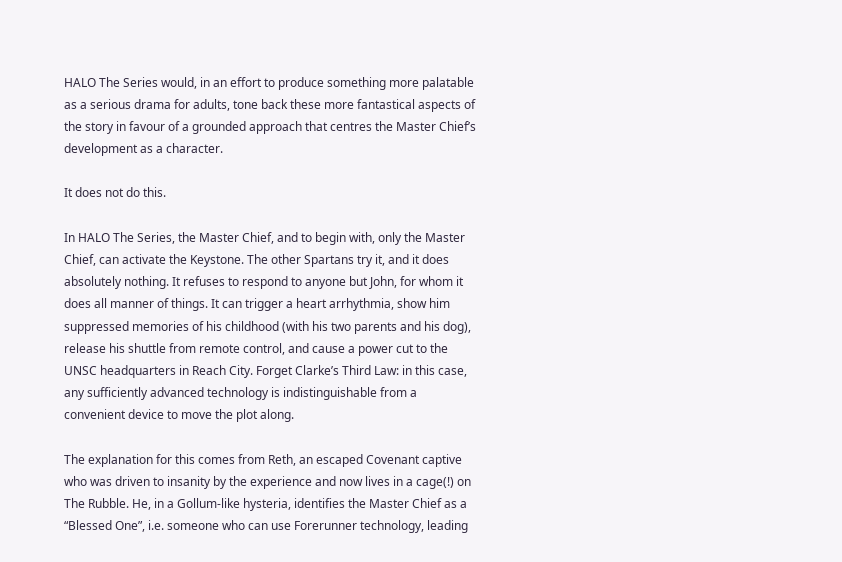HALO The Series would, in an effort to produce something more palatable as a serious drama for adults, tone back these more fantastical aspects of the story in favour of a grounded approach that centres the Master Chief’s development as a character.

It does not do this.

In HALO The Series, the Master Chief, and to begin with, only the Master Chief, can activate the Keystone. The other Spartans try it, and it does absolutely nothing. It refuses to respond to anyone but John, for whom it does all manner of things. It can trigger a heart arrhythmia, show him suppressed memories of his childhood (with his two parents and his dog), release his shuttle from remote control, and cause a power cut to the UNSC headquarters in Reach City. Forget Clarke’s Third Law: in this case, any sufficiently advanced technology is indistinguishable from a convenient device to move the plot along.

The explanation for this comes from Reth, an escaped Covenant captive who was driven to insanity by the experience and now lives in a cage(!) on The Rubble. He, in a Gollum-like hysteria, identifies the Master Chief as a “Blessed One”, i.e. someone who can use Forerunner technology, leading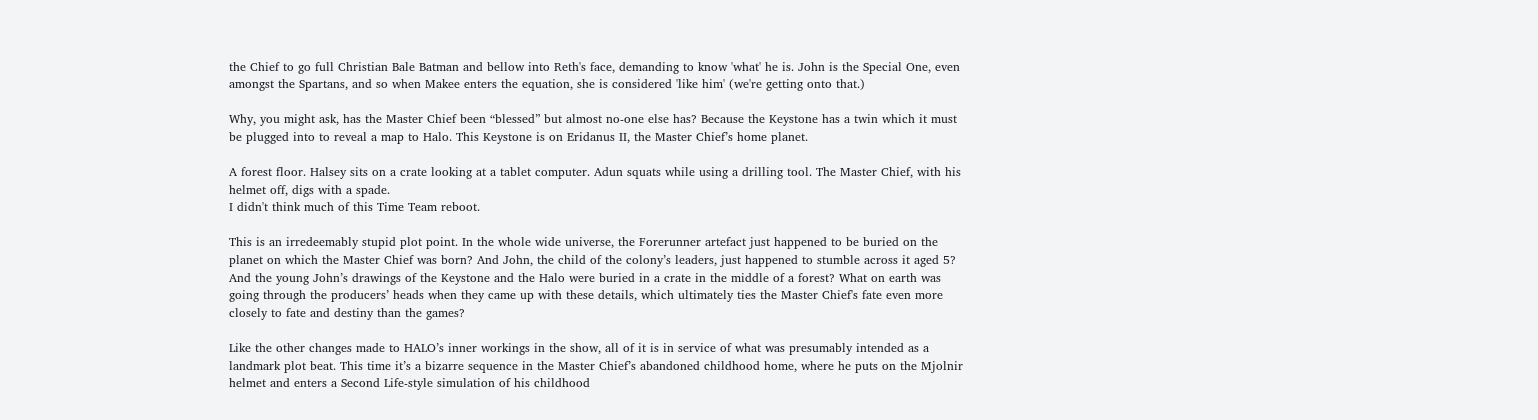the Chief to go full Christian Bale Batman and bellow into Reth's face, demanding to know 'what' he is. John is the Special One, even amongst the Spartans, and so when Makee enters the equation, she is considered 'like him' (we're getting onto that.)

Why, you might ask, has the Master Chief been “blessed” but almost no-one else has? Because the Keystone has a twin which it must be plugged into to reveal a map to Halo. This Keystone is on Eridanus II, the Master Chief’s home planet.

A forest floor. Halsey sits on a crate looking at a tablet computer. Adun squats while using a drilling tool. The Master Chief, with his helmet off, digs with a spade.
I didn't think much of this Time Team reboot.

This is an irredeemably stupid plot point. In the whole wide universe, the Forerunner artefact just happened to be buried on the planet on which the Master Chief was born? And John, the child of the colony’s leaders, just happened to stumble across it aged 5? And the young John’s drawings of the Keystone and the Halo were buried in a crate in the middle of a forest? What on earth was going through the producers’ heads when they came up with these details, which ultimately ties the Master Chief's fate even more closely to fate and destiny than the games?

Like the other changes made to HALO’s inner workings in the show, all of it is in service of what was presumably intended as a landmark plot beat. This time it’s a bizarre sequence in the Master Chief’s abandoned childhood home, where he puts on the Mjolnir helmet and enters a Second Life-style simulation of his childhood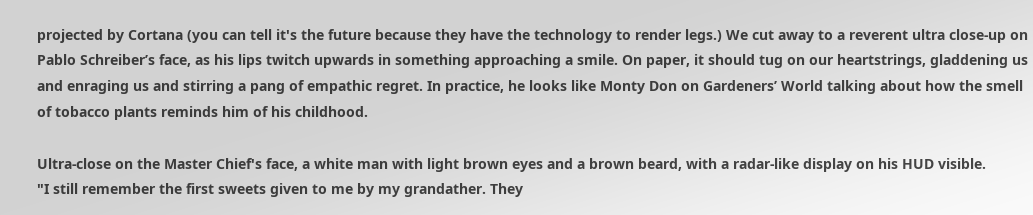projected by Cortana (you can tell it's the future because they have the technology to render legs.) We cut away to a reverent ultra close-up on Pablo Schreiber’s face, as his lips twitch upwards in something approaching a smile. On paper, it should tug on our heartstrings, gladdening us and enraging us and stirring a pang of empathic regret. In practice, he looks like Monty Don on Gardeners’ World talking about how the smell of tobacco plants reminds him of his childhood.

Ultra-close on the Master Chief's face, a white man with light brown eyes and a brown beard, with a radar-like display on his HUD visible.
"I still remember the first sweets given to me by my grandather. They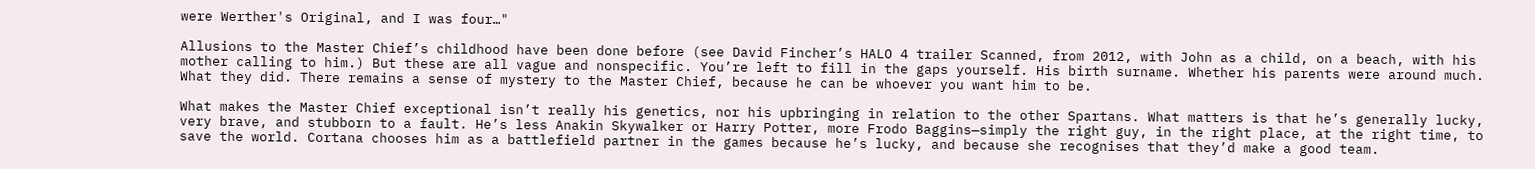were Werther's Original, and I was four…"

Allusions to the Master Chief’s childhood have been done before (see David Fincher’s HALO 4 trailer Scanned, from 2012, with John as a child, on a beach, with his mother calling to him.) But these are all vague and nonspecific. You’re left to fill in the gaps yourself. His birth surname. Whether his parents were around much. What they did. There remains a sense of mystery to the Master Chief, because he can be whoever you want him to be.

What makes the Master Chief exceptional isn’t really his genetics, nor his upbringing in relation to the other Spartans. What matters is that he’s generally lucky, very brave, and stubborn to a fault. He’s less Anakin Skywalker or Harry Potter, more Frodo Baggins—simply the right guy, in the right place, at the right time, to save the world. Cortana chooses him as a battlefield partner in the games because he’s lucky, and because she recognises that they’d make a good team.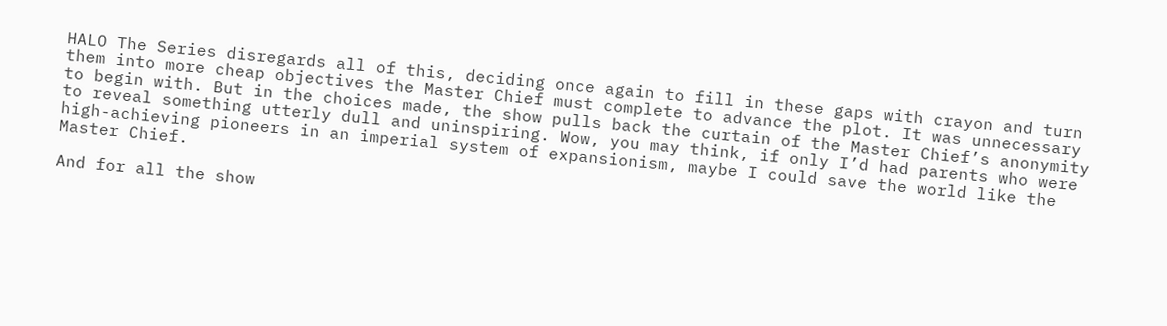HALO The Series disregards all of this, deciding once again to fill in these gaps with crayon and turn them into more cheap objectives the Master Chief must complete to advance the plot. It was unnecessary to begin with. But in the choices made, the show pulls back the curtain of the Master Chief’s anonymity to reveal something utterly dull and uninspiring. Wow, you may think, if only I’d had parents who were high-achieving pioneers in an imperial system of expansionism, maybe I could save the world like the Master Chief.

And for all the show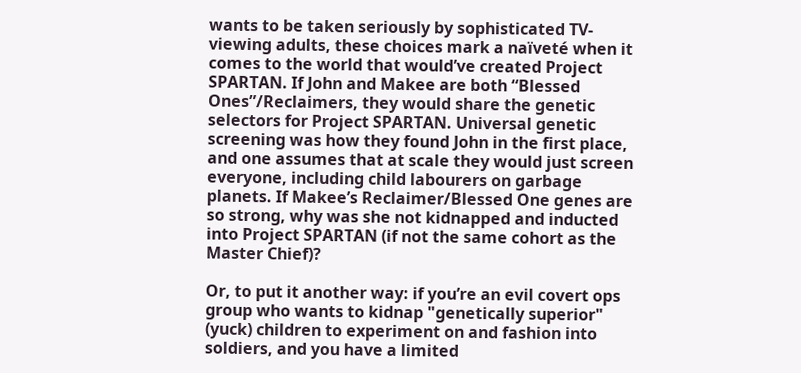wants to be taken seriously by sophisticated TV-viewing adults, these choices mark a naïveté when it comes to the world that would’ve created Project SPARTAN. If John and Makee are both “Blessed Ones”/Reclaimers, they would share the genetic selectors for Project SPARTAN. Universal genetic screening was how they found John in the first place, and one assumes that at scale they would just screen everyone, including child labourers on garbage planets. If Makee’s Reclaimer/Blessed One genes are so strong, why was she not kidnapped and inducted into Project SPARTAN (if not the same cohort as the Master Chief)?

Or, to put it another way: if you’re an evil covert ops group who wants to kidnap "genetically superior" (yuck) children to experiment on and fashion into soldiers, and you have a limited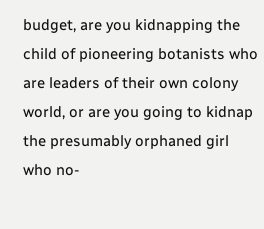budget, are you kidnapping the child of pioneering botanists who are leaders of their own colony world, or are you going to kidnap the presumably orphaned girl who no-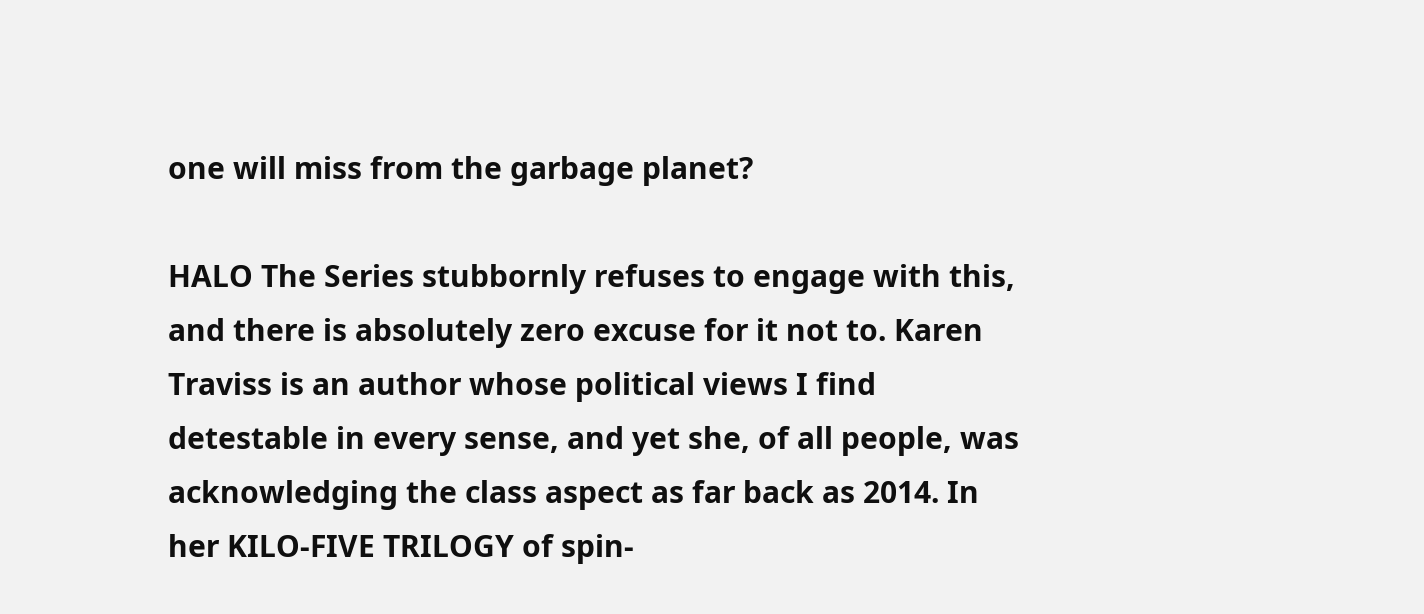one will miss from the garbage planet?

HALO The Series stubbornly refuses to engage with this, and there is absolutely zero excuse for it not to. Karen Traviss is an author whose political views I find detestable in every sense, and yet she, of all people, was acknowledging the class aspect as far back as 2014. In her KILO-FIVE TRILOGY of spin-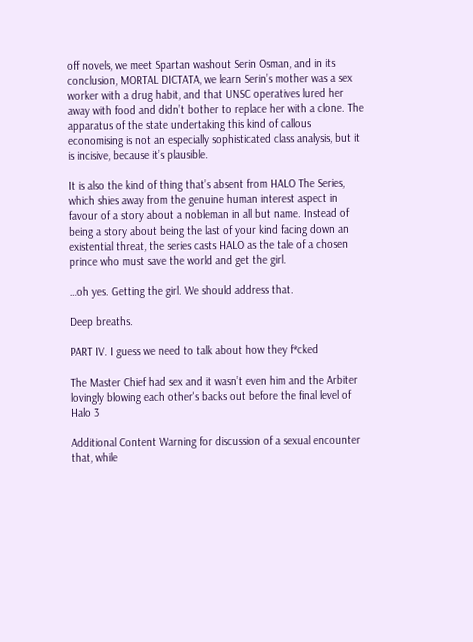off novels, we meet Spartan washout Serin Osman, and in its conclusion, MORTAL DICTATA, we learn Serin’s mother was a sex worker with a drug habit, and that UNSC operatives lured her away with food and didn’t bother to replace her with a clone. The apparatus of the state undertaking this kind of callous economising is not an especially sophisticated class analysis, but it is incisive, because it’s plausible.

It is also the kind of thing that’s absent from HALO The Series, which shies away from the genuine human interest aspect in favour of a story about a nobleman in all but name. Instead of being a story about being the last of your kind facing down an existential threat, the series casts HALO as the tale of a chosen prince who must save the world and get the girl.

…oh yes. Getting the girl. We should address that.

Deep breaths.

PART IV. I guess we need to talk about how they f*cked

The Master Chief had sex and it wasn’t even him and the Arbiter lovingly blowing each other's backs out before the final level of Halo 3

Additional Content Warning for discussion of a sexual encounter that, while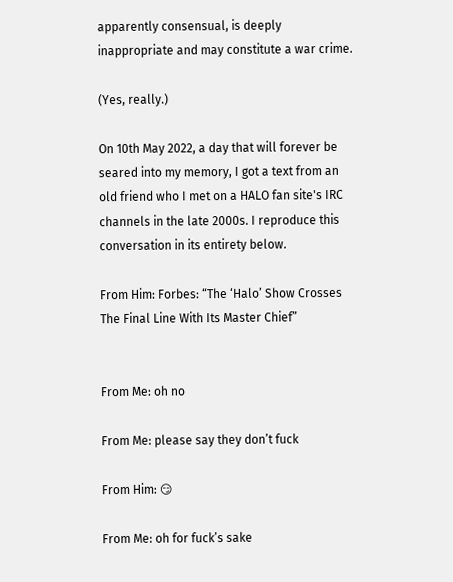apparently consensual, is deeply inappropriate and may constitute a war crime.

(Yes, really.)

On 10th May 2022, a day that will forever be seared into my memory, I got a text from an old friend who I met on a HALO fan site's IRC channels in the late 2000s. I reproduce this conversation in its entirety below.

From Him: Forbes: “The ‘Halo’ Show Crosses The Final Line With Its Master Chief”


From Me: oh no

From Me: please say they don’t fuck

From Him: 😏

From Me: oh for fuck’s sake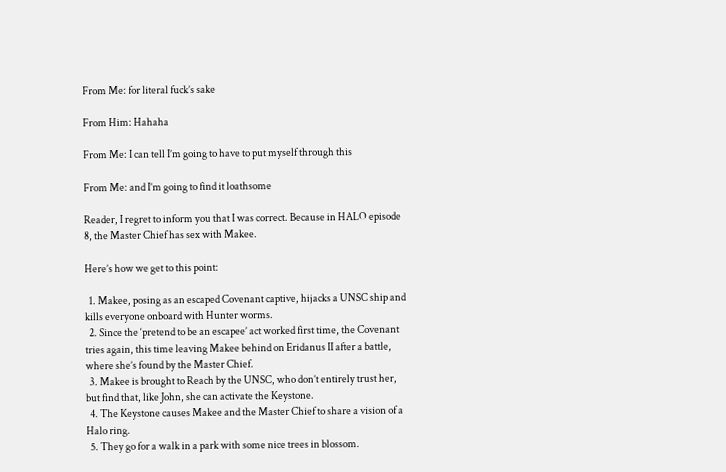From Me: for literal fuck’s sake

From Him: Hahaha

From Me: I can tell I’m going to have to put myself through this

From Me: and I’m going to find it loathsome

Reader, I regret to inform you that I was correct. Because in HALO episode 8, the Master Chief has sex with Makee.

Here’s how we get to this point:

  1. Makee, posing as an escaped Covenant captive, hijacks a UNSC ship and kills everyone onboard with Hunter worms.
  2. Since the ‘pretend to be an escapee’ act worked first time, the Covenant tries again, this time leaving Makee behind on Eridanus II after a battle, where she’s found by the Master Chief.
  3. Makee is brought to Reach by the UNSC, who don’t entirely trust her, but find that, like John, she can activate the Keystone.
  4. The Keystone causes Makee and the Master Chief to share a vision of a Halo ring.
  5. They go for a walk in a park with some nice trees in blossom.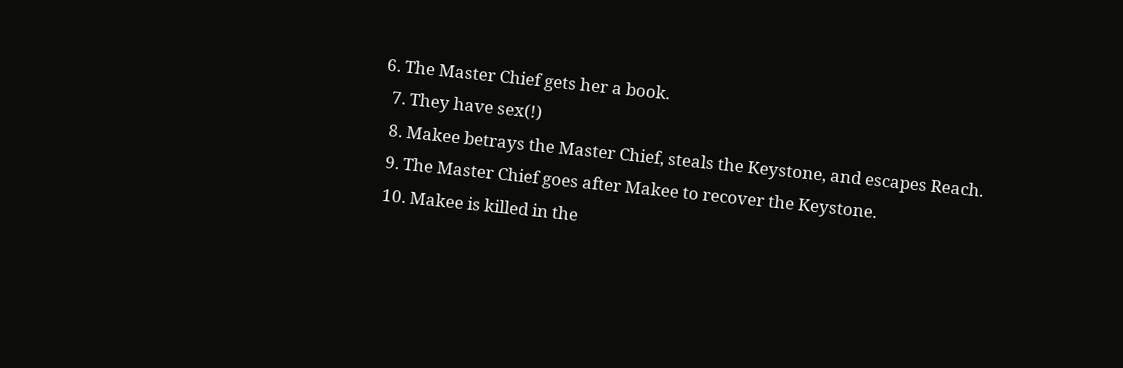6. The Master Chief gets her a book.
  7. They have sex(!)
  8. Makee betrays the Master Chief, steals the Keystone, and escapes Reach.
  9. The Master Chief goes after Makee to recover the Keystone.
  10. Makee is killed in the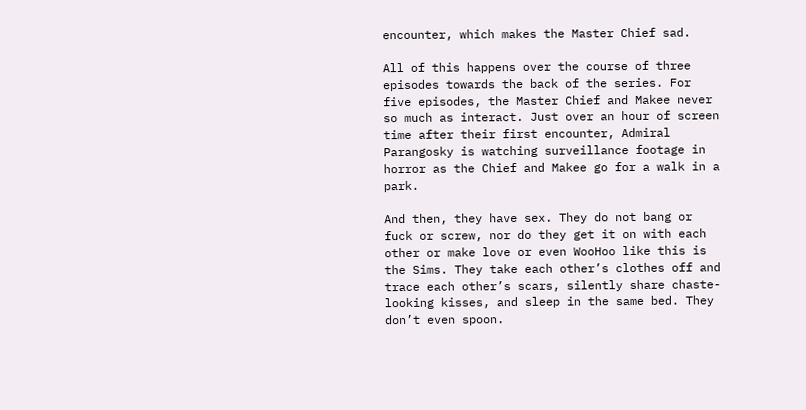encounter, which makes the Master Chief sad.

All of this happens over the course of three episodes towards the back of the series. For five episodes, the Master Chief and Makee never so much as interact. Just over an hour of screen time after their first encounter, Admiral Parangosky is watching surveillance footage in horror as the Chief and Makee go for a walk in a park.

And then, they have sex. They do not bang or fuck or screw, nor do they get it on with each other or make love or even WooHoo like this is the Sims. They take each other’s clothes off and trace each other’s scars, silently share chaste-looking kisses, and sleep in the same bed. They don’t even spoon.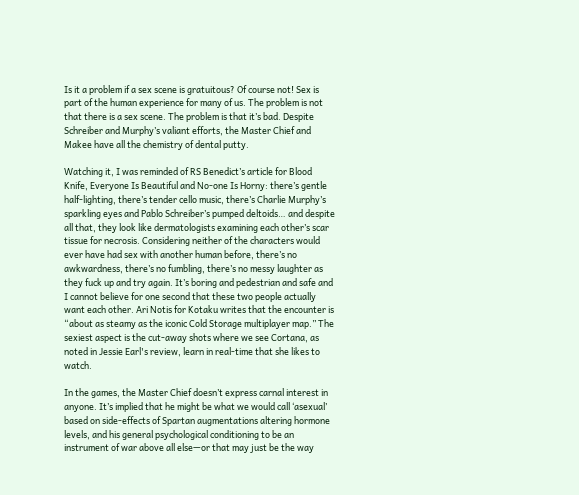Is it a problem if a sex scene is gratuitous? Of course not! Sex is part of the human experience for many of us. The problem is not that there is a sex scene. The problem is that it’s bad. Despite Schreiber and Murphy’s valiant efforts, the Master Chief and Makee have all the chemistry of dental putty.

Watching it, I was reminded of RS Benedict’s article for Blood Knife, Everyone Is Beautiful and No-one Is Horny: there’s gentle half-lighting, there’s tender cello music, there’s Charlie Murphy’s sparkling eyes and Pablo Schreiber’s pumped deltoids… and despite all that, they look like dermatologists examining each other’s scar tissue for necrosis. Considering neither of the characters would ever have had sex with another human before, there’s no awkwardness, there’s no fumbling, there’s no messy laughter as they fuck up and try again. It’s boring and pedestrian and safe and I cannot believe for one second that these two people actually want each other. Ari Notis for Kotaku writes that the encounter is “about as steamy as the iconic Cold Storage multiplayer map.” The sexiest aspect is the cut-away shots where we see Cortana, as noted in Jessie Earl's review, learn in real-time that she likes to watch.

In the games, the Master Chief doesn’t express carnal interest in anyone. It’s implied that he might be what we would call ‘asexual’ based on side-effects of Spartan augmentations altering hormone levels, and his general psychological conditioning to be an instrument of war above all else—or that may just be the way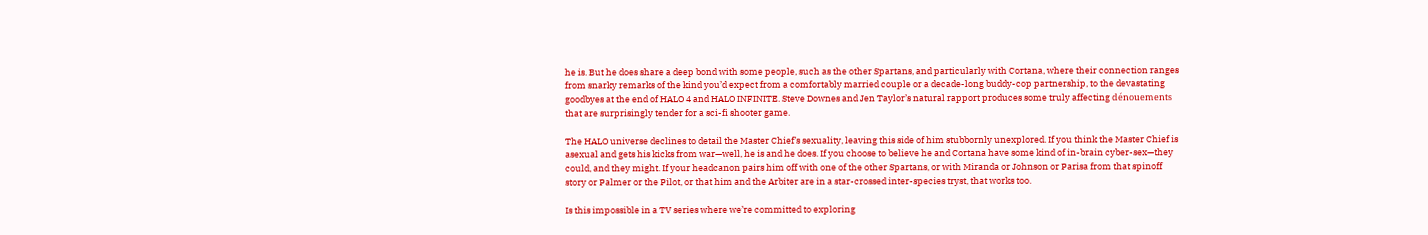he is. But he does share a deep bond with some people, such as the other Spartans, and particularly with Cortana, where their connection ranges from snarky remarks of the kind you’d expect from a comfortably married couple or a decade-long buddy-cop partnership, to the devastating goodbyes at the end of HALO 4 and HALO INFINITE. Steve Downes and Jen Taylor’s natural rapport produces some truly affecting dénouements that are surprisingly tender for a sci-fi shooter game.

The HALO universe declines to detail the Master Chief’s sexuality, leaving this side of him stubbornly unexplored. If you think the Master Chief is asexual and gets his kicks from war—well, he is and he does. If you choose to believe he and Cortana have some kind of in-brain cyber-sex—they could, and they might. If your headcanon pairs him off with one of the other Spartans, or with Miranda or Johnson or Parisa from that spinoff story or Palmer or the Pilot, or that him and the Arbiter are in a star-crossed inter-species tryst, that works too.

Is this impossible in a TV series where we’re committed to exploring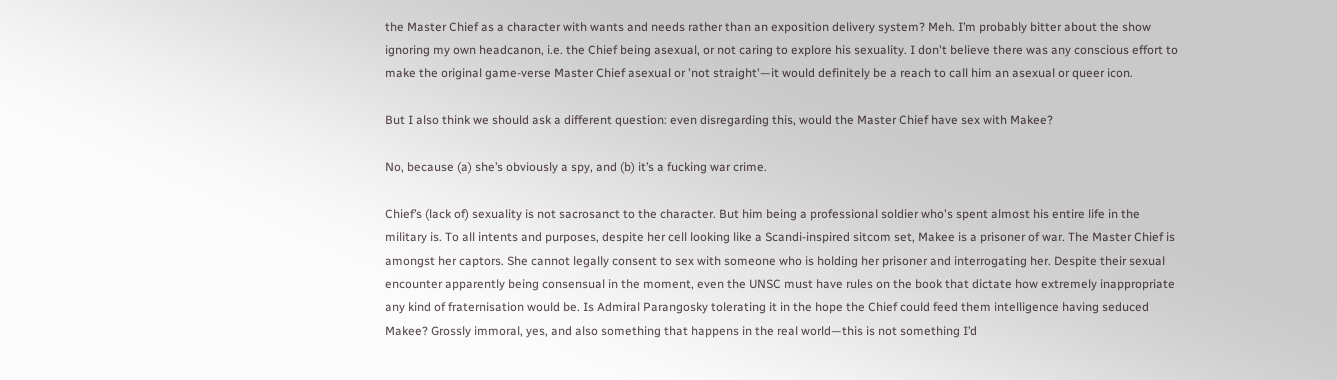the Master Chief as a character with wants and needs rather than an exposition delivery system? Meh. I’m probably bitter about the show ignoring my own headcanon, i.e. the Chief being asexual, or not caring to explore his sexuality. I don't believe there was any conscious effort to make the original game-verse Master Chief asexual or 'not straight'—it would definitely be a reach to call him an asexual or queer icon.

But I also think we should ask a different question: even disregarding this, would the Master Chief have sex with Makee?

No, because (a) she’s obviously a spy, and (b) it’s a fucking war crime.

Chief’s (lack of) sexuality is not sacrosanct to the character. But him being a professional soldier who's spent almost his entire life in the military is. To all intents and purposes, despite her cell looking like a Scandi-inspired sitcom set, Makee is a prisoner of war. The Master Chief is amongst her captors. She cannot legally consent to sex with someone who is holding her prisoner and interrogating her. Despite their sexual encounter apparently being consensual in the moment, even the UNSC must have rules on the book that dictate how extremely inappropriate any kind of fraternisation would be. Is Admiral Parangosky tolerating it in the hope the Chief could feed them intelligence having seduced Makee? Grossly immoral, yes, and also something that happens in the real world—this is not something I’d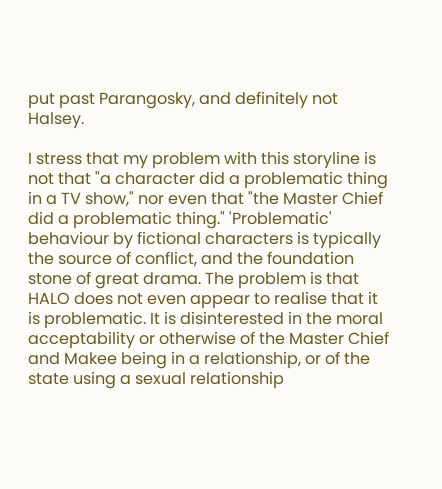put past Parangosky, and definitely not Halsey.

I stress that my problem with this storyline is not that "a character did a problematic thing in a TV show," nor even that "the Master Chief did a problematic thing." 'Problematic' behaviour by fictional characters is typically the source of conflict, and the foundation stone of great drama. The problem is that HALO does not even appear to realise that it is problematic. It is disinterested in the moral acceptability or otherwise of the Master Chief and Makee being in a relationship, or of the state using a sexual relationship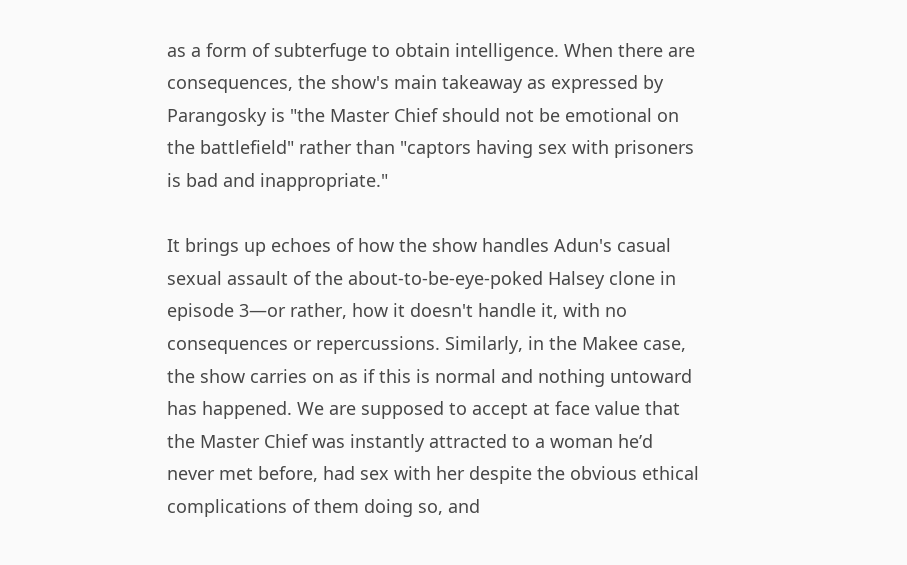as a form of subterfuge to obtain intelligence. When there are consequences, the show's main takeaway as expressed by Parangosky is "the Master Chief should not be emotional on the battlefield" rather than "captors having sex with prisoners is bad and inappropriate."

It brings up echoes of how the show handles Adun's casual sexual assault of the about-to-be-eye-poked Halsey clone in episode 3—or rather, how it doesn't handle it, with no consequences or repercussions. Similarly, in the Makee case, the show carries on as if this is normal and nothing untoward has happened. We are supposed to accept at face value that the Master Chief was instantly attracted to a woman he’d never met before, had sex with her despite the obvious ethical complications of them doing so, and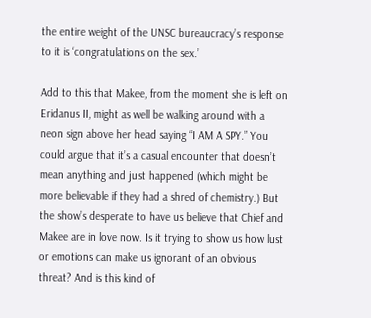the entire weight of the UNSC bureaucracy’s response to it is ‘congratulations on the sex.’

Add to this that Makee, from the moment she is left on Eridanus II, might as well be walking around with a neon sign above her head saying “I AM A SPY.” You could argue that it’s a casual encounter that doesn’t mean anything and just happened (which might be more believable if they had a shred of chemistry.) But the show’s desperate to have us believe that Chief and Makee are in love now. Is it trying to show us how lust or emotions can make us ignorant of an obvious threat? And is this kind of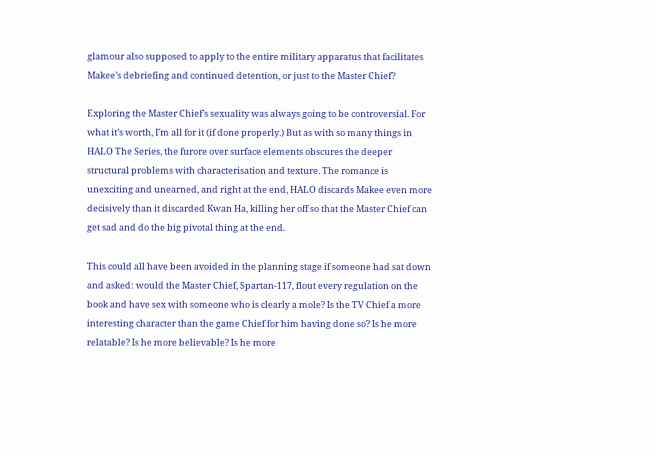glamour also supposed to apply to the entire military apparatus that facilitates Makee’s debriefing and continued detention, or just to the Master Chief?

Exploring the Master Chief’s sexuality was always going to be controversial. For what it’s worth, I’m all for it (if done properly.) But as with so many things in HALO The Series, the furore over surface elements obscures the deeper structural problems with characterisation and texture. The romance is unexciting and unearned, and right at the end, HALO discards Makee even more decisively than it discarded Kwan Ha, killing her off so that the Master Chief can get sad and do the big pivotal thing at the end.

This could all have been avoided in the planning stage if someone had sat down and asked: would the Master Chief, Spartan-117, flout every regulation on the book and have sex with someone who is clearly a mole? Is the TV Chief a more interesting character than the game Chief for him having done so? Is he more relatable? Is he more believable? Is he more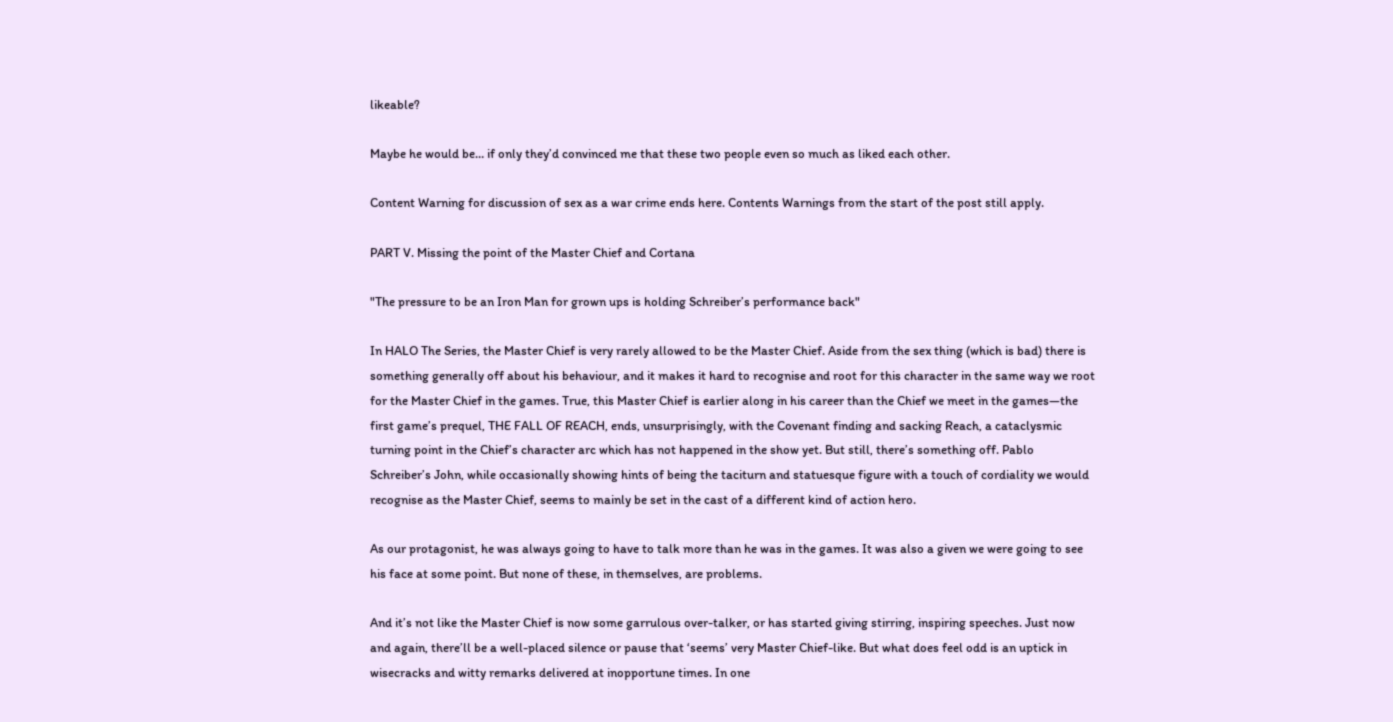likeable?

Maybe he would be… if only they’d convinced me that these two people even so much as liked each other.

Content Warning for discussion of sex as a war crime ends here. Contents Warnings from the start of the post still apply.

PART V. Missing the point of the Master Chief and Cortana

"The pressure to be an Iron Man for grown ups is holding Schreiber’s performance back"

In HALO The Series, the Master Chief is very rarely allowed to be the Master Chief. Aside from the sex thing (which is bad) there is something generally off about his behaviour, and it makes it hard to recognise and root for this character in the same way we root for the Master Chief in the games. True, this Master Chief is earlier along in his career than the Chief we meet in the games—the first game’s prequel, THE FALL OF REACH, ends, unsurprisingly, with the Covenant finding and sacking Reach, a cataclysmic turning point in the Chief’s character arc which has not happened in the show yet. But still, there’s something off. Pablo Schreiber’s John, while occasionally showing hints of being the taciturn and statuesque figure with a touch of cordiality we would recognise as the Master Chief, seems to mainly be set in the cast of a different kind of action hero.

As our protagonist, he was always going to have to talk more than he was in the games. It was also a given we were going to see his face at some point. But none of these, in themselves, are problems.

And it’s not like the Master Chief is now some garrulous over-talker, or has started giving stirring, inspiring speeches. Just now and again, there’ll be a well-placed silence or pause that ‘seems’ very Master Chief-like. But what does feel odd is an uptick in wisecracks and witty remarks delivered at inopportune times. In one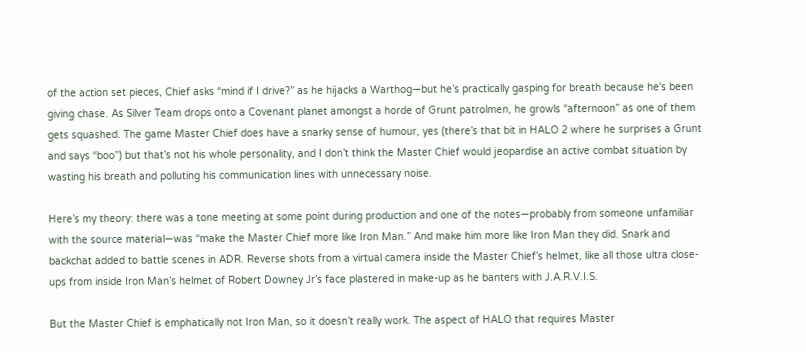of the action set pieces, Chief asks “mind if I drive?” as he hijacks a Warthog—but he’s practically gasping for breath because he's been giving chase. As Silver Team drops onto a Covenant planet amongst a horde of Grunt patrolmen, he growls “afternoon” as one of them gets squashed. The game Master Chief does have a snarky sense of humour, yes (there’s that bit in HALO 2 where he surprises a Grunt and says “boo”) but that’s not his whole personality, and I don’t think the Master Chief would jeopardise an active combat situation by wasting his breath and polluting his communication lines with unnecessary noise.

Here’s my theory: there was a tone meeting at some point during production and one of the notes—probably from someone unfamiliar with the source material—was “make the Master Chief more like Iron Man.” And make him more like Iron Man they did. Snark and backchat added to battle scenes in ADR. Reverse shots from a virtual camera inside the Master Chief’s helmet, like all those ultra close-ups from inside Iron Man’s helmet of Robert Downey Jr’s face plastered in make-up as he banters with J.A.R.V.I.S.

But the Master Chief is emphatically not Iron Man, so it doesn’t really work. The aspect of HALO that requires Master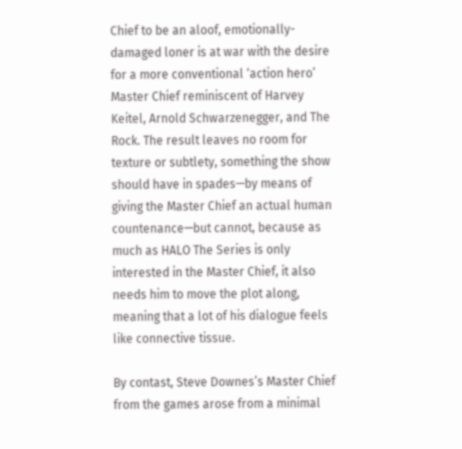Chief to be an aloof, emotionally-damaged loner is at war with the desire for a more conventional ‘action hero’ Master Chief reminiscent of Harvey Keitel, Arnold Schwarzenegger, and The Rock. The result leaves no room for texture or subtlety, something the show should have in spades—by means of giving the Master Chief an actual human countenance—but cannot, because as much as HALO The Series is only interested in the Master Chief, it also needs him to move the plot along, meaning that a lot of his dialogue feels like connective tissue.

By contast, Steve Downes’s Master Chief from the games arose from a minimal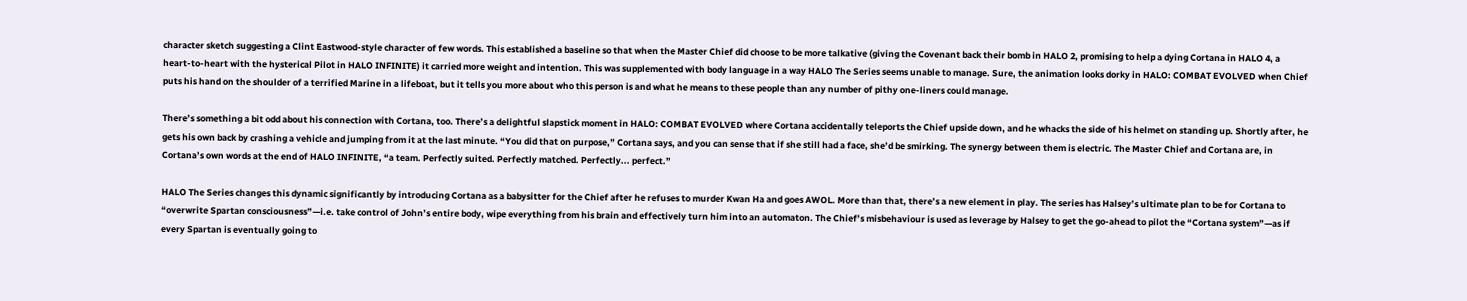character sketch suggesting a Clint Eastwood-style character of few words. This established a baseline so that when the Master Chief did choose to be more talkative (giving the Covenant back their bomb in HALO 2, promising to help a dying Cortana in HALO 4, a heart-to-heart with the hysterical Pilot in HALO INFINITE) it carried more weight and intention. This was supplemented with body language in a way HALO The Series seems unable to manage. Sure, the animation looks dorky in HALO: COMBAT EVOLVED when Chief puts his hand on the shoulder of a terrified Marine in a lifeboat, but it tells you more about who this person is and what he means to these people than any number of pithy one-liners could manage.

There’s something a bit odd about his connection with Cortana, too. There’s a delightful slapstick moment in HALO: COMBAT EVOLVED where Cortana accidentally teleports the Chief upside down, and he whacks the side of his helmet on standing up. Shortly after, he gets his own back by crashing a vehicle and jumping from it at the last minute. “You did that on purpose,” Cortana says, and you can sense that if she still had a face, she’d be smirking. The synergy between them is electric. The Master Chief and Cortana are, in Cortana’s own words at the end of HALO INFINITE, “a team. Perfectly suited. Perfectly matched. Perfectly... perfect.”

HALO The Series changes this dynamic significantly by introducing Cortana as a babysitter for the Chief after he refuses to murder Kwan Ha and goes AWOL. More than that, there’s a new element in play. The series has Halsey’s ultimate plan to be for Cortana to “overwrite Spartan consciousness”—i.e. take control of John’s entire body, wipe everything from his brain and effectively turn him into an automaton. The Chief’s misbehaviour is used as leverage by Halsey to get the go-ahead to pilot the “Cortana system”—as if every Spartan is eventually going to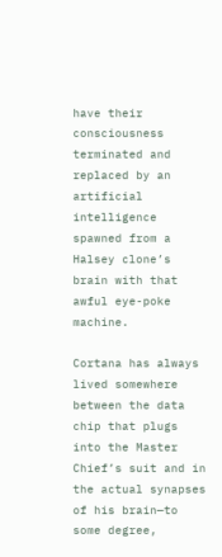have their consciousness terminated and replaced by an artificial intelligence spawned from a Halsey clone’s brain with that awful eye-poke machine.

Cortana has always lived somewhere between the data chip that plugs into the Master Chief’s suit and in the actual synapses of his brain—to some degree,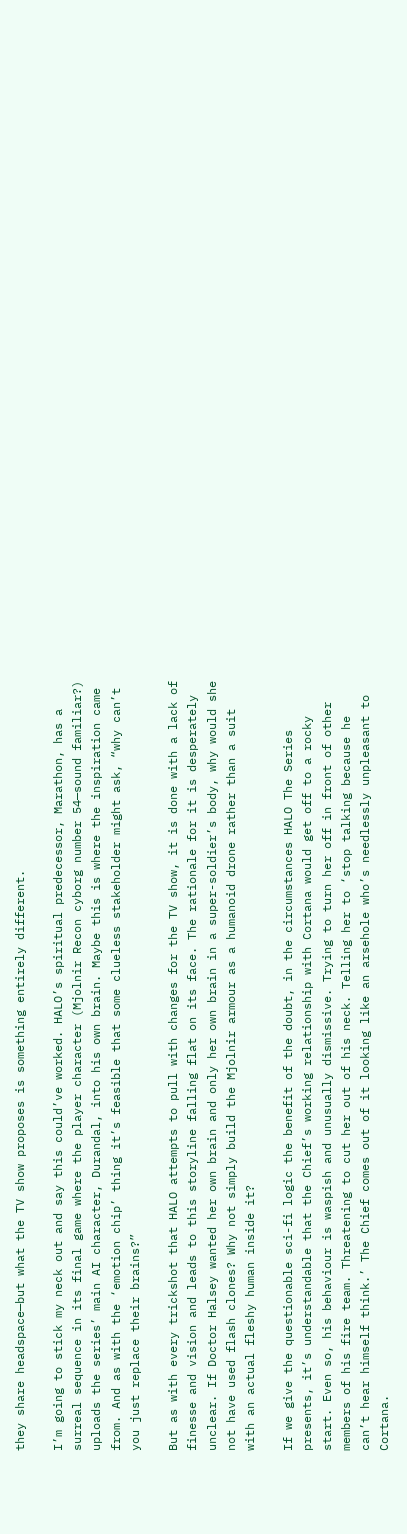they share headspace—but what the TV show proposes is something entirely different.

I’m going to stick my neck out and say this could’ve worked. HALO’s spiritual predecessor, Marathon, has a surreal sequence in its final game where the player character (Mjolnir Recon cyborg number 54—sound familiar?) uploads the series’ main AI character, Durandal, into his own brain. Maybe this is where the inspiration came from. And as with the ‘emotion chip’ thing it’s feasible that some clueless stakeholder might ask, “why can’t you just replace their brains?”

But as with every trickshot that HALO attempts to pull with changes for the TV show, it is done with a lack of finesse and vision and leads to this storyline falling flat on its face. The rationale for it is desperately unclear. If Doctor Halsey wanted her own brain and only her own brain in a super-soldier’s body, why would she not have used flash clones? Why not simply build the Mjolnir armour as a humanoid drone rather than a suit with an actual fleshy human inside it?

If we give the questionable sci-fi logic the benefit of the doubt, in the circumstances HALO The Series presents, it’s understandable that the Chief’s working relationship with Cortana would get off to a rocky start. Even so, his behaviour is waspish and unusually dismissive. Trying to turn her off in front of other members of his fire team. Threatening to cut her out of his neck. Telling her to ‘stop talking because he can’t hear himself think.’ The Chief comes out of it looking like an arsehole who’s needlessly unpleasant to Cortana.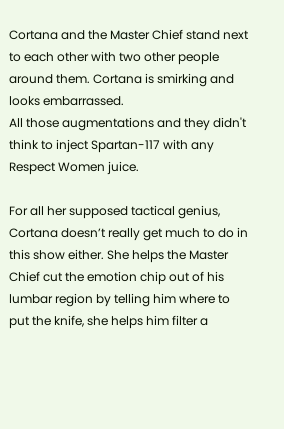Cortana and the Master Chief stand next to each other with two other people around them. Cortana is smirking and looks embarrassed.
All those augmentations and they didn't think to inject Spartan-117 with any Respect Women juice.

For all her supposed tactical genius, Cortana doesn’t really get much to do in this show either. She helps the Master Chief cut the emotion chip out of his lumbar region by telling him where to put the knife, she helps him filter a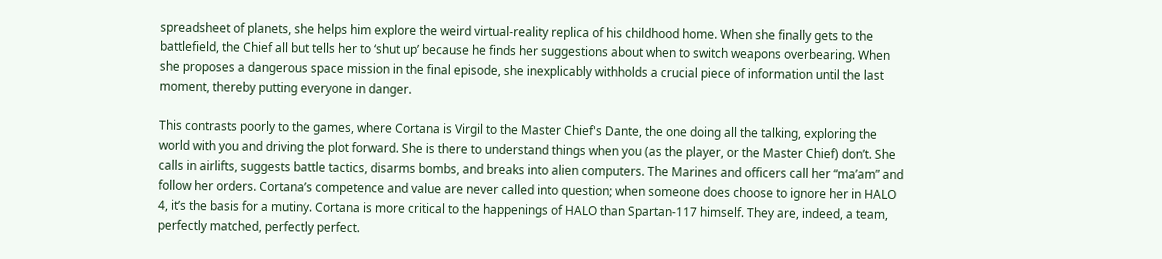spreadsheet of planets, she helps him explore the weird virtual-reality replica of his childhood home. When she finally gets to the battlefield, the Chief all but tells her to ‘shut up’ because he finds her suggestions about when to switch weapons overbearing. When she proposes a dangerous space mission in the final episode, she inexplicably withholds a crucial piece of information until the last moment, thereby putting everyone in danger.

This contrasts poorly to the games, where Cortana is Virgil to the Master Chief's Dante, the one doing all the talking, exploring the world with you and driving the plot forward. She is there to understand things when you (as the player, or the Master Chief) don’t. She calls in airlifts, suggests battle tactics, disarms bombs, and breaks into alien computers. The Marines and officers call her “ma’am” and follow her orders. Cortana’s competence and value are never called into question; when someone does choose to ignore her in HALO 4, it’s the basis for a mutiny. Cortana is more critical to the happenings of HALO than Spartan-117 himself. They are, indeed, a team, perfectly matched, perfectly perfect.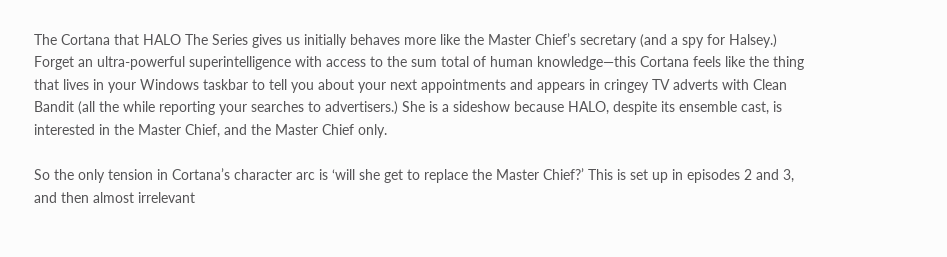The Cortana that HALO The Series gives us initially behaves more like the Master Chief’s secretary (and a spy for Halsey.) Forget an ultra-powerful superintelligence with access to the sum total of human knowledge—this Cortana feels like the thing that lives in your Windows taskbar to tell you about your next appointments and appears in cringey TV adverts with Clean Bandit (all the while reporting your searches to advertisers.) She is a sideshow because HALO, despite its ensemble cast, is interested in the Master Chief, and the Master Chief only.

So the only tension in Cortana’s character arc is ‘will she get to replace the Master Chief?’ This is set up in episodes 2 and 3, and then almost irrelevant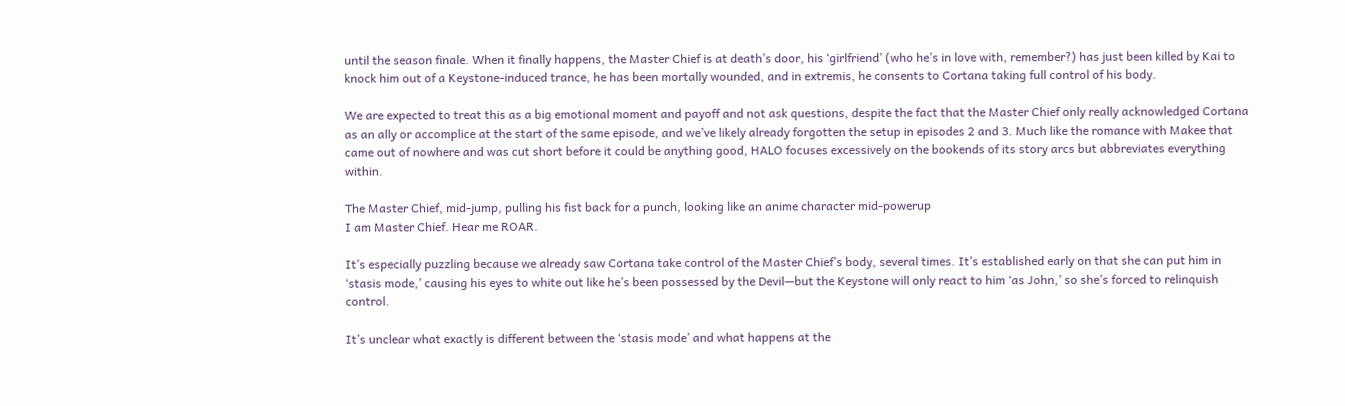until the season finale. When it finally happens, the Master Chief is at death’s door, his ‘girlfriend’ (who he’s in love with, remember?) has just been killed by Kai to knock him out of a Keystone-induced trance, he has been mortally wounded, and in extremis, he consents to Cortana taking full control of his body.

We are expected to treat this as a big emotional moment and payoff and not ask questions, despite the fact that the Master Chief only really acknowledged Cortana as an ally or accomplice at the start of the same episode, and we’ve likely already forgotten the setup in episodes 2 and 3. Much like the romance with Makee that came out of nowhere and was cut short before it could be anything good, HALO focuses excessively on the bookends of its story arcs but abbreviates everything within.

The Master Chief, mid-jump, pulling his fist back for a punch, looking like an anime character mid-powerup
I am Master Chief. Hear me ROAR.

It’s especially puzzling because we already saw Cortana take control of the Master Chief’s body, several times. It’s established early on that she can put him in ‘stasis mode,’ causing his eyes to white out like he’s been possessed by the Devil—but the Keystone will only react to him ‘as John,’ so she’s forced to relinquish control.

It’s unclear what exactly is different between the ‘stasis mode’ and what happens at the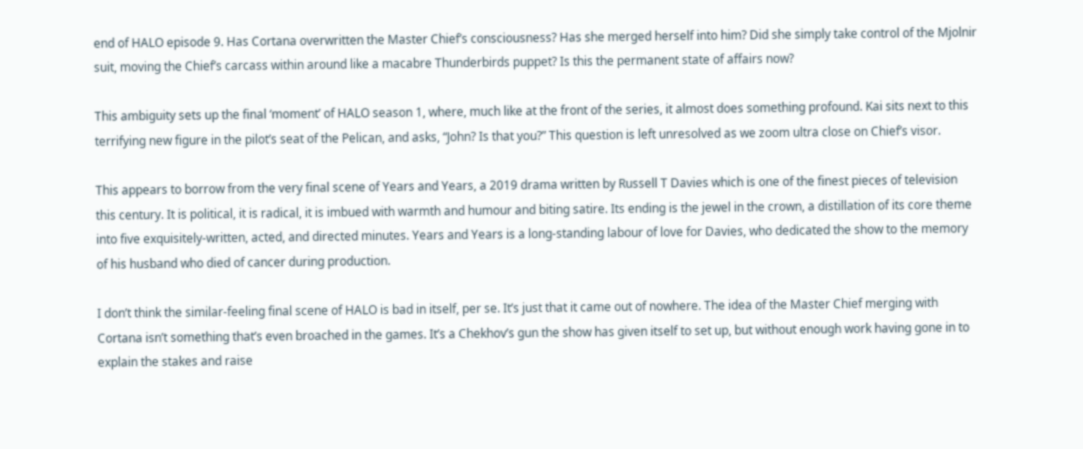end of HALO episode 9. Has Cortana overwritten the Master Chief’s consciousness? Has she merged herself into him? Did she simply take control of the Mjolnir suit, moving the Chief’s carcass within around like a macabre Thunderbirds puppet? Is this the permanent state of affairs now?

This ambiguity sets up the final ‘moment’ of HALO season 1, where, much like at the front of the series, it almost does something profound. Kai sits next to this terrifying new figure in the pilot’s seat of the Pelican, and asks, “John? Is that you?” This question is left unresolved as we zoom ultra close on Chief’s visor.

This appears to borrow from the very final scene of Years and Years, a 2019 drama written by Russell T Davies which is one of the finest pieces of television this century. It is political, it is radical, it is imbued with warmth and humour and biting satire. Its ending is the jewel in the crown, a distillation of its core theme into five exquisitely-written, acted, and directed minutes. Years and Years is a long-standing labour of love for Davies, who dedicated the show to the memory of his husband who died of cancer during production.

I don’t think the similar-feeling final scene of HALO is bad in itself, per se. It’s just that it came out of nowhere. The idea of the Master Chief merging with Cortana isn’t something that’s even broached in the games. It’s a Chekhov’s gun the show has given itself to set up, but without enough work having gone in to explain the stakes and raise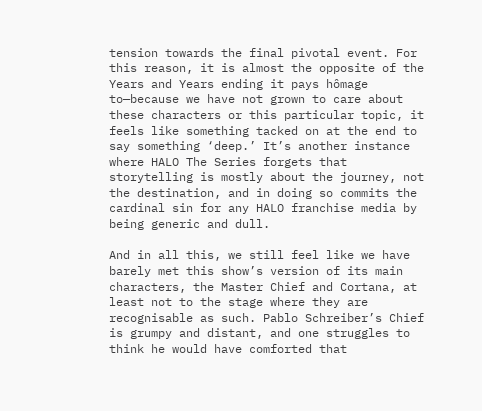tension towards the final pivotal event. For this reason, it is almost the opposite of the Years and Years ending it pays hômage to—because we have not grown to care about these characters or this particular topic, it feels like something tacked on at the end to say something ‘deep.’ It’s another instance where HALO The Series forgets that storytelling is mostly about the journey, not the destination, and in doing so commits the cardinal sin for any HALO franchise media by being generic and dull.

And in all this, we still feel like we have barely met this show’s version of its main characters, the Master Chief and Cortana, at least not to the stage where they are recognisable as such. Pablo Schreiber’s Chief is grumpy and distant, and one struggles to think he would have comforted that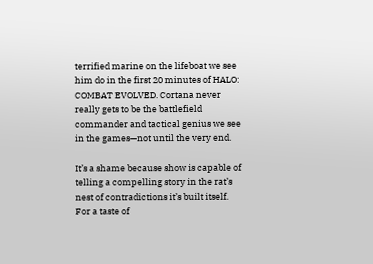terrified marine on the lifeboat we see him do in the first 20 minutes of HALO: COMBAT EVOLVED. Cortana never really gets to be the battlefield commander and tactical genius we see in the games—not until the very end.

It’s a shame because show is capable of telling a compelling story in the rat’s nest of contradictions it’s built itself. For a taste of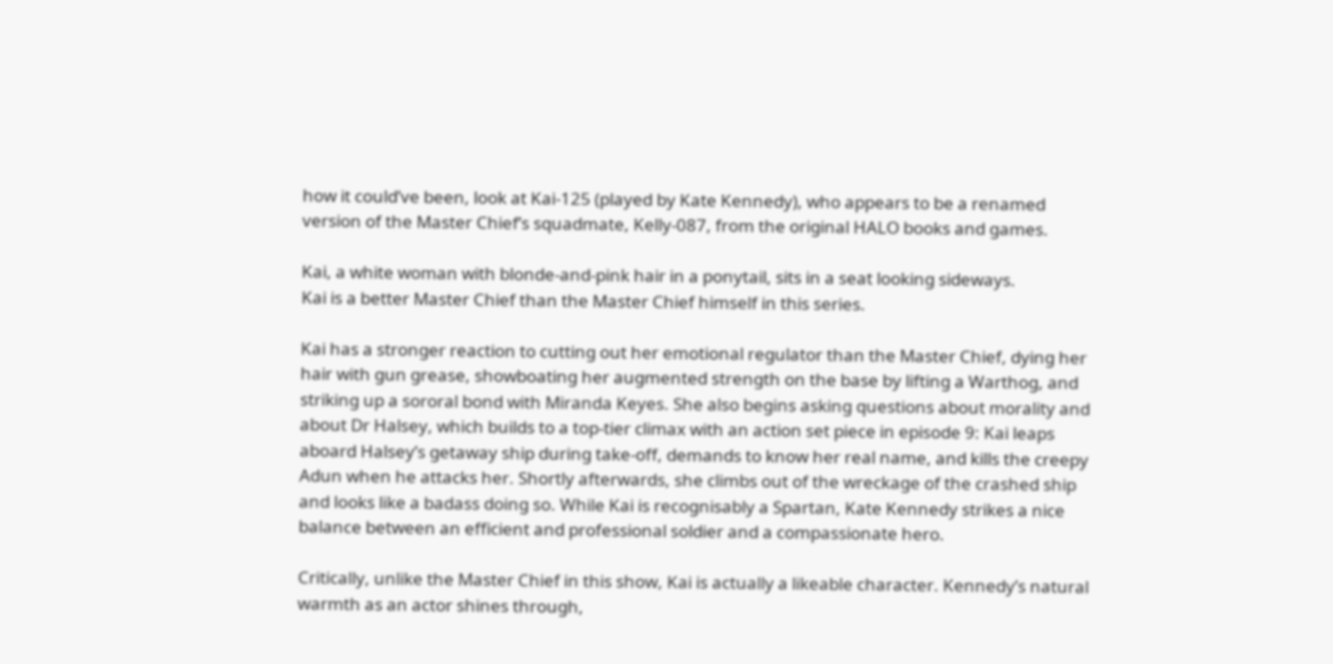how it could’ve been, look at Kai-125 (played by Kate Kennedy), who appears to be a renamed version of the Master Chief’s squadmate, Kelly-087, from the original HALO books and games.

Kai, a white woman with blonde-and-pink hair in a ponytail, sits in a seat looking sideways.
Kai is a better Master Chief than the Master Chief himself in this series.

Kai has a stronger reaction to cutting out her emotional regulator than the Master Chief, dying her hair with gun grease, showboating her augmented strength on the base by lifting a Warthog, and striking up a sororal bond with Miranda Keyes. She also begins asking questions about morality and about Dr Halsey, which builds to a top-tier climax with an action set piece in episode 9: Kai leaps aboard Halsey’s getaway ship during take-off, demands to know her real name, and kills the creepy Adun when he attacks her. Shortly afterwards, she climbs out of the wreckage of the crashed ship and looks like a badass doing so. While Kai is recognisably a Spartan, Kate Kennedy strikes a nice balance between an efficient and professional soldier and a compassionate hero.

Critically, unlike the Master Chief in this show, Kai is actually a likeable character. Kennedy’s natural warmth as an actor shines through,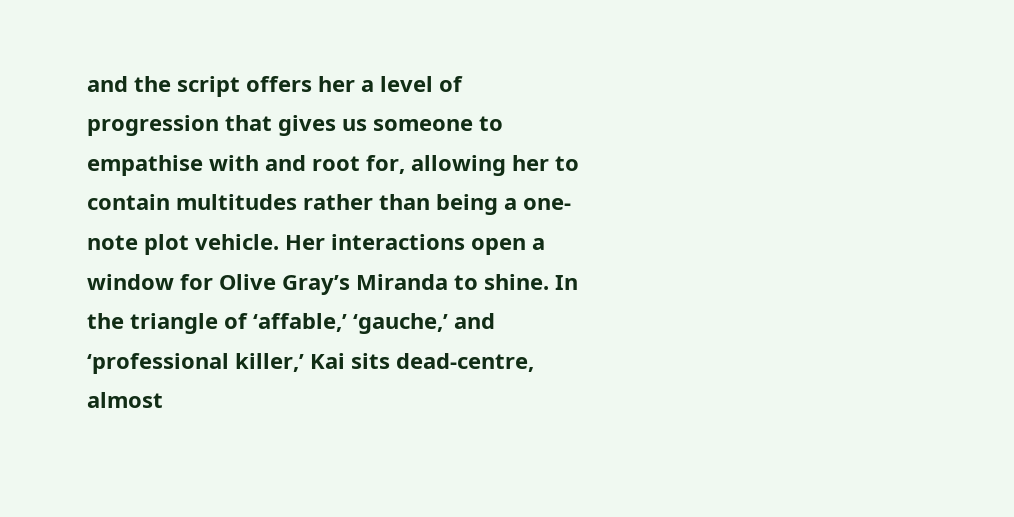and the script offers her a level of progression that gives us someone to empathise with and root for, allowing her to contain multitudes rather than being a one-note plot vehicle. Her interactions open a window for Olive Gray’s Miranda to shine. In the triangle of ‘affable,’ ‘gauche,’ and ‘professional killer,’ Kai sits dead-centre, almost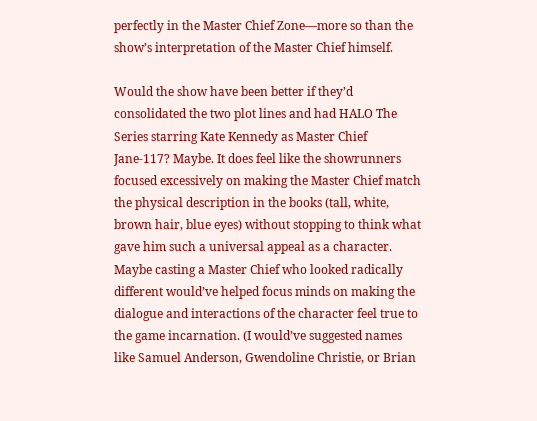perfectly in the Master Chief Zone—more so than the show’s interpretation of the Master Chief himself.

Would the show have been better if they’d consolidated the two plot lines and had HALO The Series starring Kate Kennedy as Master Chief Jane-117? Maybe. It does feel like the showrunners focused excessively on making the Master Chief match the physical description in the books (tall, white, brown hair, blue eyes) without stopping to think what gave him such a universal appeal as a character. Maybe casting a Master Chief who looked radically different would’ve helped focus minds on making the dialogue and interactions of the character feel true to the game incarnation. (I would’ve suggested names like Samuel Anderson, Gwendoline Christie, or Brian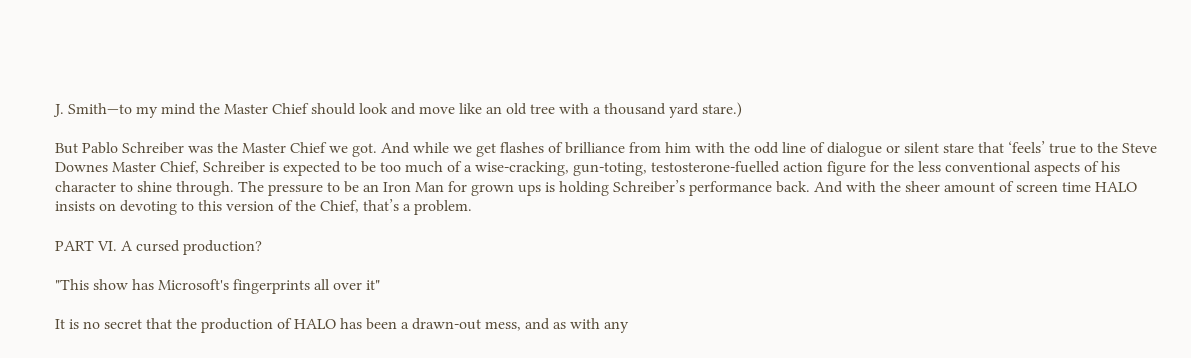J. Smith—to my mind the Master Chief should look and move like an old tree with a thousand yard stare.)

But Pablo Schreiber was the Master Chief we got. And while we get flashes of brilliance from him with the odd line of dialogue or silent stare that ‘feels’ true to the Steve Downes Master Chief, Schreiber is expected to be too much of a wise-cracking, gun-toting, testosterone-fuelled action figure for the less conventional aspects of his character to shine through. The pressure to be an Iron Man for grown ups is holding Schreiber’s performance back. And with the sheer amount of screen time HALO insists on devoting to this version of the Chief, that’s a problem.

PART VI. A cursed production?

"This show has Microsoft's fingerprints all over it"

It is no secret that the production of HALO has been a drawn-out mess, and as with any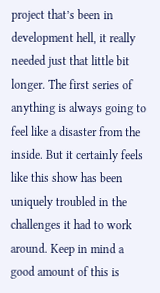project that’s been in development hell, it really needed just that little bit longer. The first series of anything is always going to feel like a disaster from the inside. But it certainly feels like this show has been uniquely troubled in the challenges it had to work around. Keep in mind a good amount of this is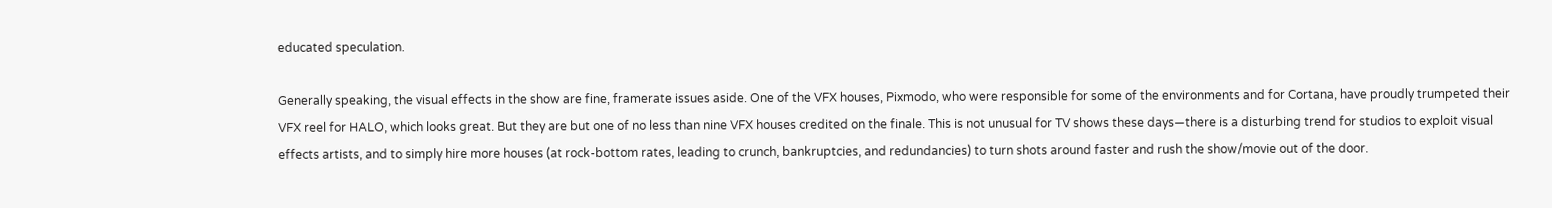educated speculation.

Generally speaking, the visual effects in the show are fine, framerate issues aside. One of the VFX houses, Pixmodo, who were responsible for some of the environments and for Cortana, have proudly trumpeted their VFX reel for HALO, which looks great. But they are but one of no less than nine VFX houses credited on the finale. This is not unusual for TV shows these days—there is a disturbing trend for studios to exploit visual effects artists, and to simply hire more houses (at rock-bottom rates, leading to crunch, bankruptcies, and redundancies) to turn shots around faster and rush the show/movie out of the door.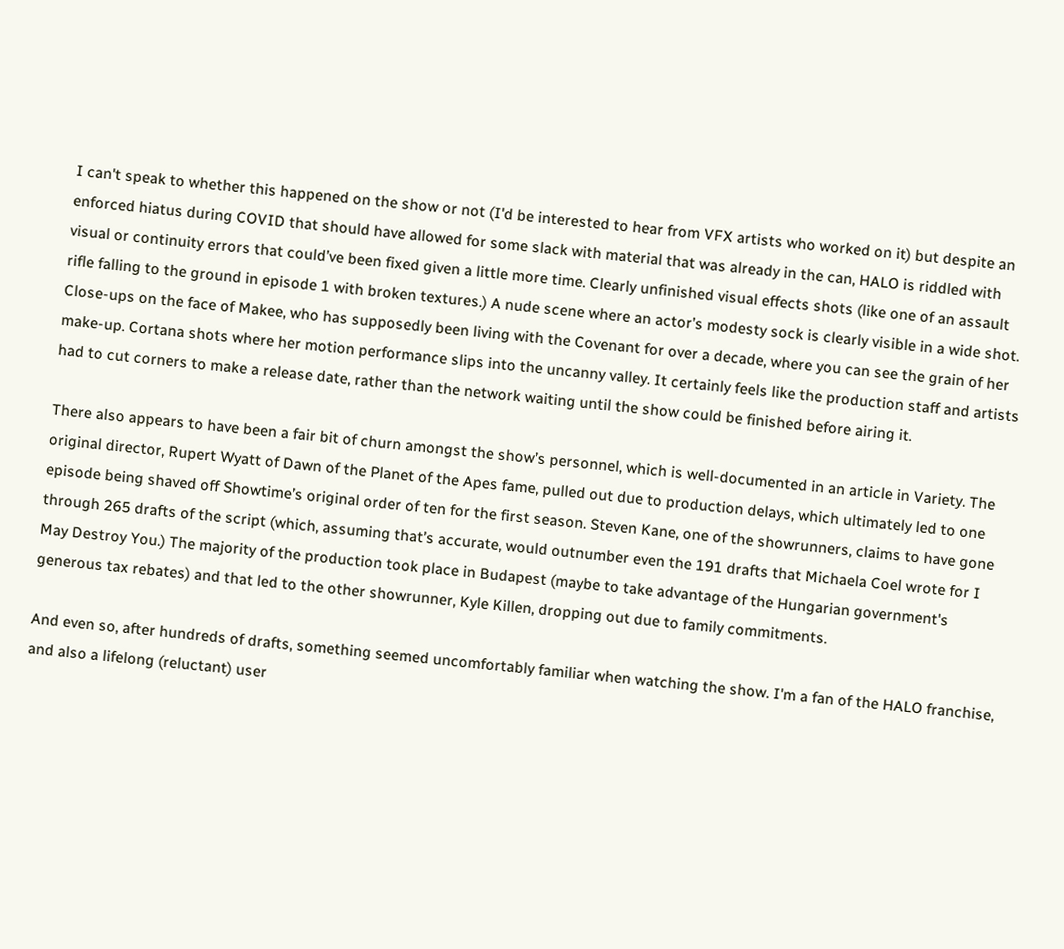I can't speak to whether this happened on the show or not (I'd be interested to hear from VFX artists who worked on it) but despite an enforced hiatus during COVID that should have allowed for some slack with material that was already in the can, HALO is riddled with visual or continuity errors that could’ve been fixed given a little more time. Clearly unfinished visual effects shots (like one of an assault rifle falling to the ground in episode 1 with broken textures.) A nude scene where an actor’s modesty sock is clearly visible in a wide shot. Close-ups on the face of Makee, who has supposedly been living with the Covenant for over a decade, where you can see the grain of her make-up. Cortana shots where her motion performance slips into the uncanny valley. It certainly feels like the production staff and artists had to cut corners to make a release date, rather than the network waiting until the show could be finished before airing it.

There also appears to have been a fair bit of churn amongst the show’s personnel, which is well-documented in an article in Variety. The original director, Rupert Wyatt of Dawn of the Planet of the Apes fame, pulled out due to production delays, which ultimately led to one episode being shaved off Showtime’s original order of ten for the first season. Steven Kane, one of the showrunners, claims to have gone through 265 drafts of the script (which, assuming that’s accurate, would outnumber even the 191 drafts that Michaela Coel wrote for I May Destroy You.) The majority of the production took place in Budapest (maybe to take advantage of the Hungarian government's generous tax rebates) and that led to the other showrunner, Kyle Killen, dropping out due to family commitments.

And even so, after hundreds of drafts, something seemed uncomfortably familiar when watching the show. I'm a fan of the HALO franchise, and also a lifelong (reluctant) user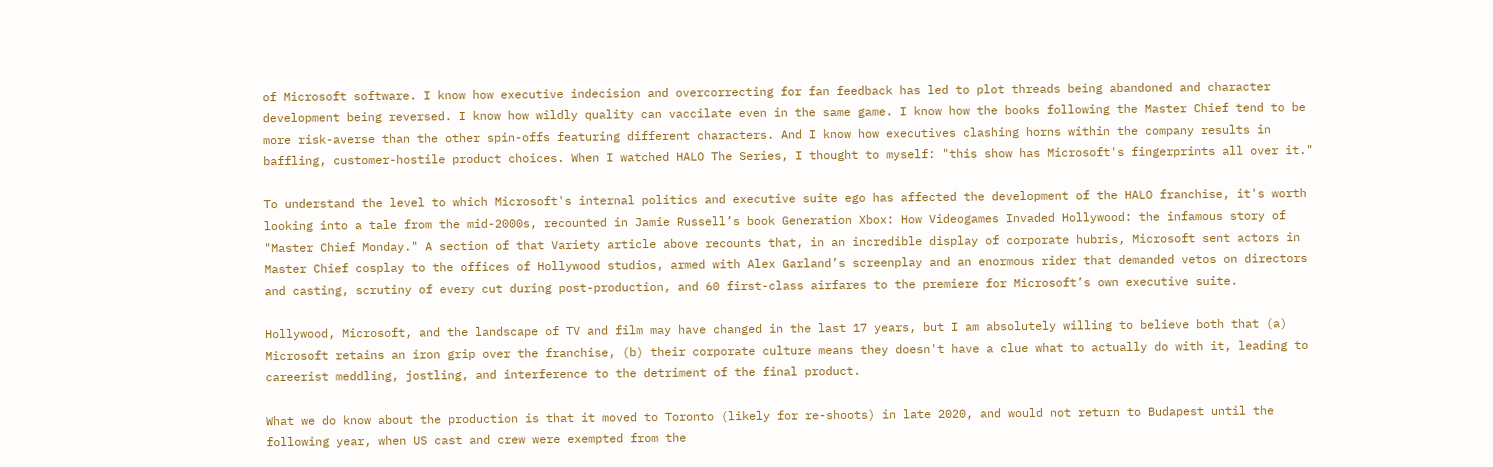of Microsoft software. I know how executive indecision and overcorrecting for fan feedback has led to plot threads being abandoned and character development being reversed. I know how wildly quality can vaccilate even in the same game. I know how the books following the Master Chief tend to be more risk-averse than the other spin-offs featuring different characters. And I know how executives clashing horns within the company results in baffling, customer-hostile product choices. When I watched HALO The Series, I thought to myself: "this show has Microsoft's fingerprints all over it."

To understand the level to which Microsoft's internal politics and executive suite ego has affected the development of the HALO franchise, it's worth looking into a tale from the mid-2000s, recounted in Jamie Russell’s book Generation Xbox: How Videogames Invaded Hollywood: the infamous story of "Master Chief Monday." A section of that Variety article above recounts that, in an incredible display of corporate hubris, Microsoft sent actors in Master Chief cosplay to the offices of Hollywood studios, armed with Alex Garland’s screenplay and an enormous rider that demanded vetos on directors and casting, scrutiny of every cut during post-production, and 60 first-class airfares to the premiere for Microsoft’s own executive suite.

Hollywood, Microsoft, and the landscape of TV and film may have changed in the last 17 years, but I am absolutely willing to believe both that (a) Microsoft retains an iron grip over the franchise, (b) their corporate culture means they doesn't have a clue what to actually do with it, leading to careerist meddling, jostling, and interference to the detriment of the final product.

What we do know about the production is that it moved to Toronto (likely for re-shoots) in late 2020, and would not return to Budapest until the following year, when US cast and crew were exempted from the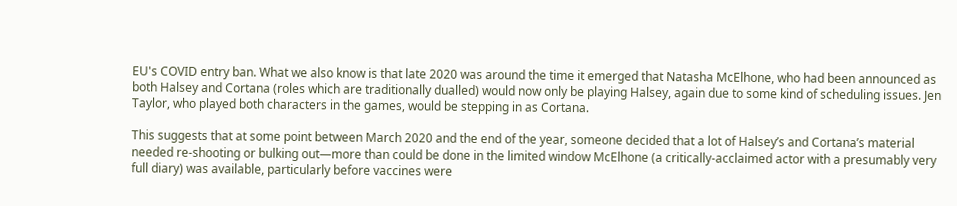EU's COVID entry ban. What we also know is that late 2020 was around the time it emerged that Natasha McElhone, who had been announced as both Halsey and Cortana (roles which are traditionally dualled) would now only be playing Halsey, again due to some kind of scheduling issues. Jen Taylor, who played both characters in the games, would be stepping in as Cortana.

This suggests that at some point between March 2020 and the end of the year, someone decided that a lot of Halsey’s and Cortana’s material needed re-shooting or bulking out—more than could be done in the limited window McElhone (a critically-acclaimed actor with a presumably very full diary) was available, particularly before vaccines were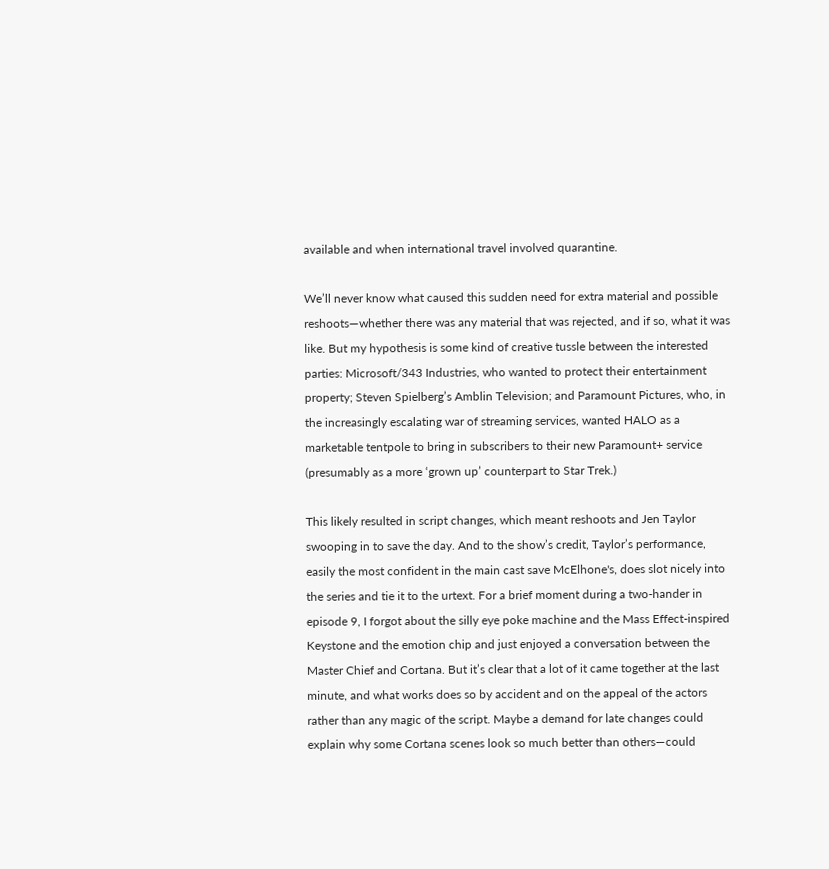available and when international travel involved quarantine.

We’ll never know what caused this sudden need for extra material and possible reshoots—whether there was any material that was rejected, and if so, what it was like. But my hypothesis is some kind of creative tussle between the interested parties: Microsoft/343 Industries, who wanted to protect their entertainment property; Steven Spielberg’s Amblin Television; and Paramount Pictures, who, in the increasingly escalating war of streaming services, wanted HALO as a marketable tentpole to bring in subscribers to their new Paramount+ service (presumably as a more ‘grown up’ counterpart to Star Trek.)

This likely resulted in script changes, which meant reshoots and Jen Taylor swooping in to save the day. And to the show’s credit, Taylor’s performance, easily the most confident in the main cast save McElhone's, does slot nicely into the series and tie it to the urtext. For a brief moment during a two-hander in episode 9, I forgot about the silly eye poke machine and the Mass Effect-inspired Keystone and the emotion chip and just enjoyed a conversation between the Master Chief and Cortana. But it’s clear that a lot of it came together at the last minute, and what works does so by accident and on the appeal of the actors rather than any magic of the script. Maybe a demand for late changes could explain why some Cortana scenes look so much better than others—could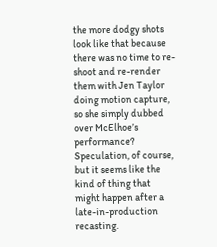the more dodgy shots look like that because there was no time to re-shoot and re-render them with Jen Taylor doing motion capture, so she simply dubbed over McElhoe’s performance? Speculation, of course, but it seems like the kind of thing that might happen after a late-in-production recasting.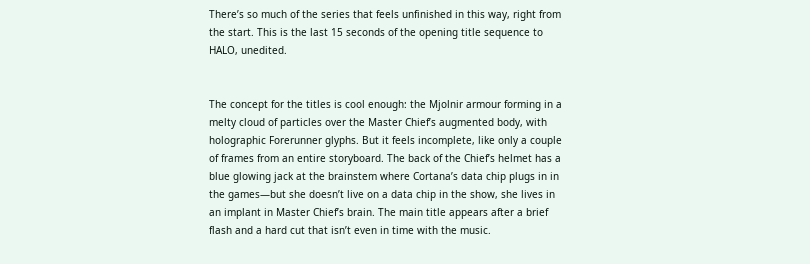There’s so much of the series that feels unfinished in this way, right from the start. This is the last 15 seconds of the opening title sequence to HALO, unedited.


The concept for the titles is cool enough: the Mjolnir armour forming in a melty cloud of particles over the Master Chief’s augmented body, with holographic Forerunner glyphs. But it feels incomplete, like only a couple of frames from an entire storyboard. The back of the Chief’s helmet has a blue glowing jack at the brainstem where Cortana’s data chip plugs in in the games—but she doesn’t live on a data chip in the show, she lives in an implant in Master Chief’s brain. The main title appears after a brief flash and a hard cut that isn’t even in time with the music.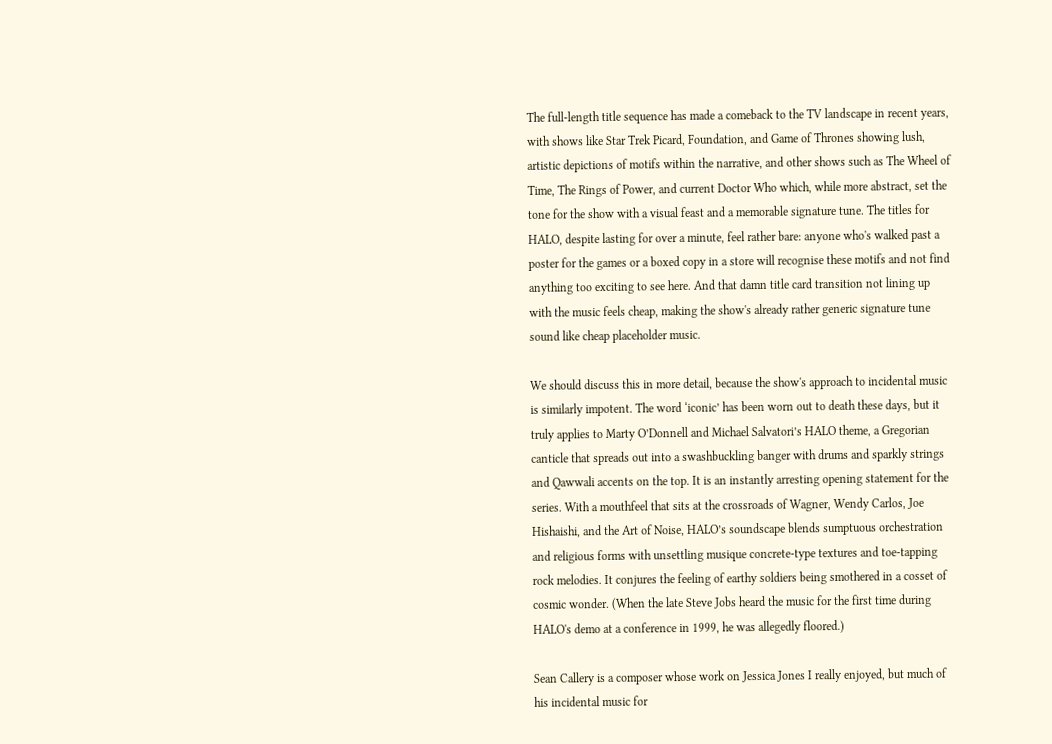The full-length title sequence has made a comeback to the TV landscape in recent years, with shows like Star Trek Picard, Foundation, and Game of Thrones showing lush, artistic depictions of motifs within the narrative, and other shows such as The Wheel of Time, The Rings of Power, and current Doctor Who which, while more abstract, set the tone for the show with a visual feast and a memorable signature tune. The titles for HALO, despite lasting for over a minute, feel rather bare: anyone who's walked past a poster for the games or a boxed copy in a store will recognise these motifs and not find anything too exciting to see here. And that damn title card transition not lining up with the music feels cheap, making the show's already rather generic signature tune sound like cheap placeholder music.

We should discuss this in more detail, because the show's approach to incidental music is similarly impotent. The word ‘iconic’ has been worn out to death these days, but it truly applies to Marty O’Donnell and Michael Salvatori’s HALO theme, a Gregorian canticle that spreads out into a swashbuckling banger with drums and sparkly strings and Qawwali accents on the top. It is an instantly arresting opening statement for the series. With a mouthfeel that sits at the crossroads of Wagner, Wendy Carlos, Joe Hishaishi, and the Art of Noise, HALO’s soundscape blends sumptuous orchestration and religious forms with unsettling musique concrete-type textures and toe-tapping rock melodies. It conjures the feeling of earthy soldiers being smothered in a cosset of cosmic wonder. (When the late Steve Jobs heard the music for the first time during HALO's demo at a conference in 1999, he was allegedly floored.)

Sean Callery is a composer whose work on Jessica Jones I really enjoyed, but much of his incidental music for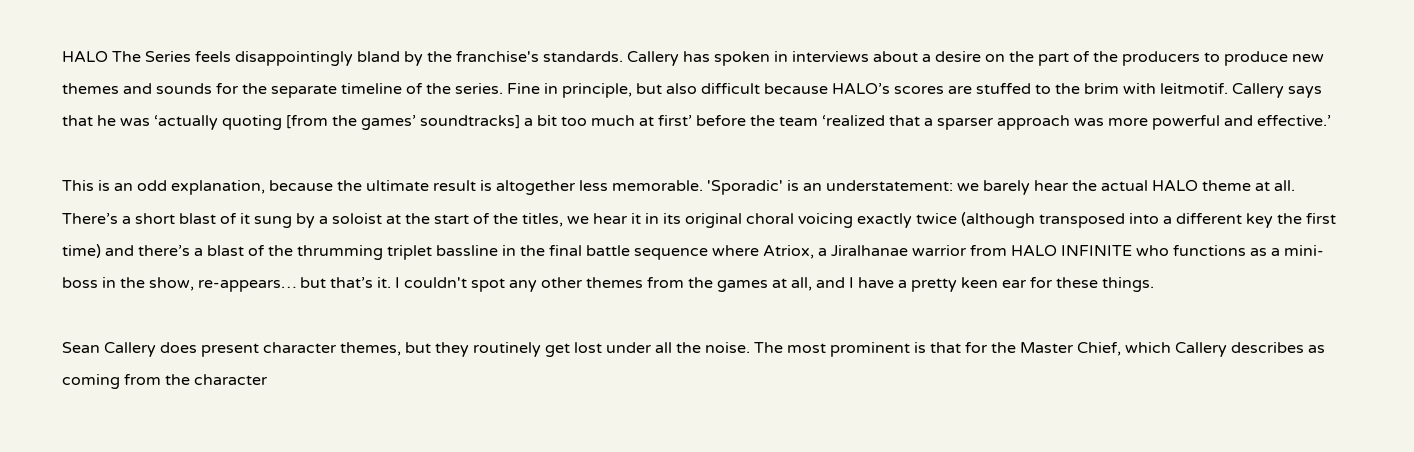HALO The Series feels disappointingly bland by the franchise's standards. Callery has spoken in interviews about a desire on the part of the producers to produce new themes and sounds for the separate timeline of the series. Fine in principle, but also difficult because HALO’s scores are stuffed to the brim with leitmotif. Callery says that he was ‘actually quoting [from the games’ soundtracks] a bit too much at first’ before the team ‘realized that a sparser approach was more powerful and effective.’

This is an odd explanation, because the ultimate result is altogether less memorable. 'Sporadic' is an understatement: we barely hear the actual HALO theme at all. There’s a short blast of it sung by a soloist at the start of the titles, we hear it in its original choral voicing exactly twice (although transposed into a different key the first time) and there’s a blast of the thrumming triplet bassline in the final battle sequence where Atriox, a Jiralhanae warrior from HALO INFINITE who functions as a mini-boss in the show, re-appears… but that’s it. I couldn't spot any other themes from the games at all, and I have a pretty keen ear for these things.

Sean Callery does present character themes, but they routinely get lost under all the noise. The most prominent is that for the Master Chief, which Callery describes as coming from the character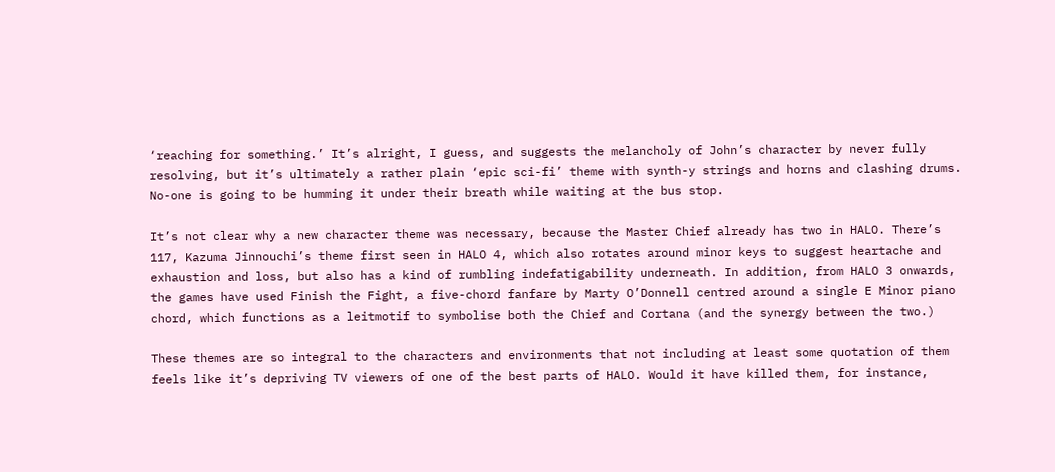‘reaching for something.’ It’s alright, I guess, and suggests the melancholy of John’s character by never fully resolving, but it’s ultimately a rather plain ‘epic sci-fi’ theme with synth-y strings and horns and clashing drums. No-one is going to be humming it under their breath while waiting at the bus stop.

It’s not clear why a new character theme was necessary, because the Master Chief already has two in HALO. There’s 117, Kazuma Jinnouchi’s theme first seen in HALO 4, which also rotates around minor keys to suggest heartache and exhaustion and loss, but also has a kind of rumbling indefatigability underneath. In addition, from HALO 3 onwards, the games have used Finish the Fight, a five-chord fanfare by Marty O’Donnell centred around a single E Minor piano chord, which functions as a leitmotif to symbolise both the Chief and Cortana (and the synergy between the two.)

These themes are so integral to the characters and environments that not including at least some quotation of them feels like it’s depriving TV viewers of one of the best parts of HALO. Would it have killed them, for instance,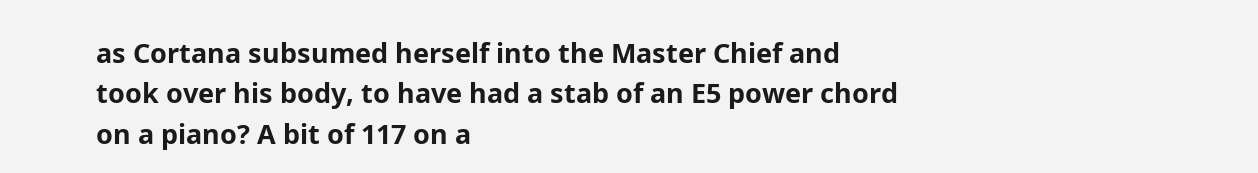as Cortana subsumed herself into the Master Chief and took over his body, to have had a stab of an E5 power chord on a piano? A bit of 117 on a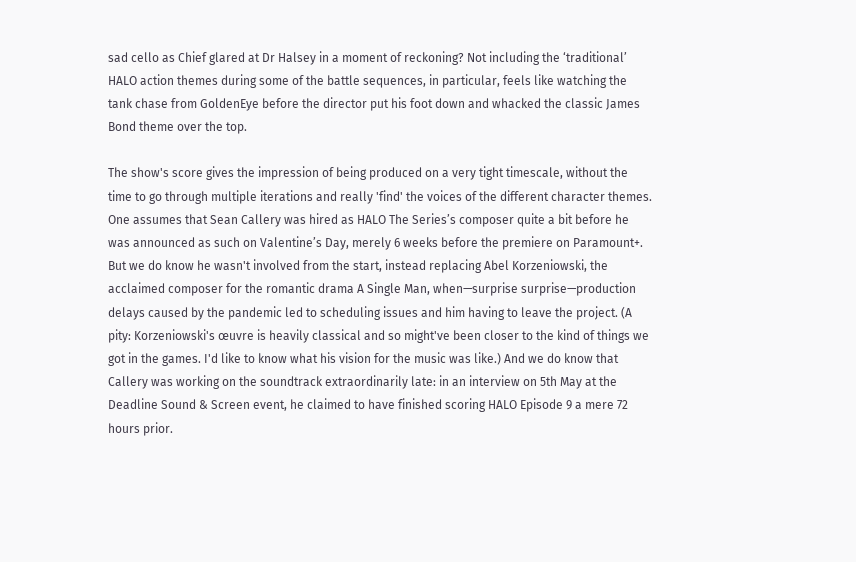sad cello as Chief glared at Dr Halsey in a moment of reckoning? Not including the ‘traditional’ HALO action themes during some of the battle sequences, in particular, feels like watching the tank chase from GoldenEye before the director put his foot down and whacked the classic James Bond theme over the top.

The show's score gives the impression of being produced on a very tight timescale, without the time to go through multiple iterations and really 'find' the voices of the different character themes. One assumes that Sean Callery was hired as HALO The Series’s composer quite a bit before he was announced as such on Valentine’s Day, merely 6 weeks before the premiere on Paramount+. But we do know he wasn't involved from the start, instead replacing Abel Korzeniowski, the acclaimed composer for the romantic drama A Single Man, when—surprise surprise—production delays caused by the pandemic led to scheduling issues and him having to leave the project. (A pity: Korzeniowski's œuvre is heavily classical and so might've been closer to the kind of things we got in the games. I'd like to know what his vision for the music was like.) And we do know that Callery was working on the soundtrack extraordinarily late: in an interview on 5th May at the Deadline Sound & Screen event, he claimed to have finished scoring HALO Episode 9 a mere 72 hours prior.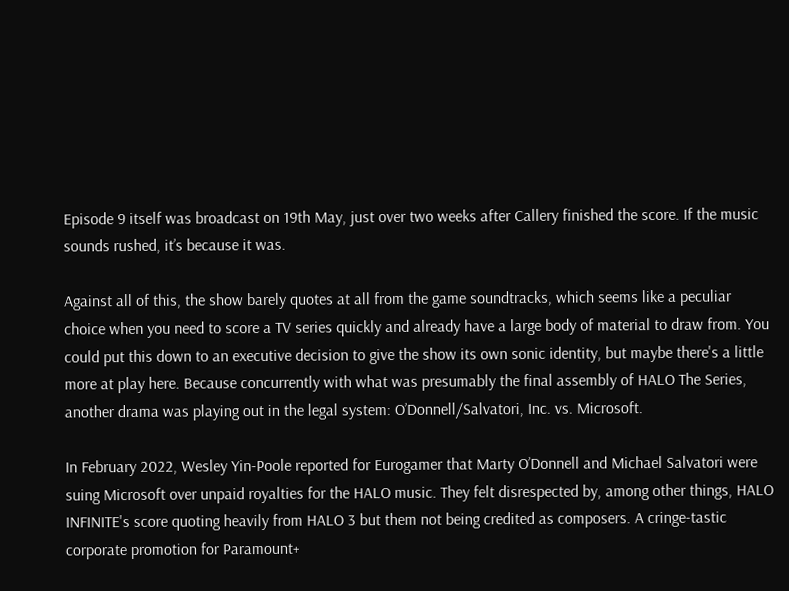Episode 9 itself was broadcast on 19th May, just over two weeks after Callery finished the score. If the music sounds rushed, it’s because it was.

Against all of this, the show barely quotes at all from the game soundtracks, which seems like a peculiar choice when you need to score a TV series quickly and already have a large body of material to draw from. You could put this down to an executive decision to give the show its own sonic identity, but maybe there's a little more at play here. Because concurrently with what was presumably the final assembly of HALO The Series, another drama was playing out in the legal system: O’Donnell/Salvatori, Inc. vs. Microsoft.

In February 2022, Wesley Yin-Poole reported for Eurogamer that Marty O’Donnell and Michael Salvatori were suing Microsoft over unpaid royalties for the HALO music. They felt disrespected by, among other things, HALO INFINITE's score quoting heavily from HALO 3 but them not being credited as composers. A cringe-tastic corporate promotion for Paramount+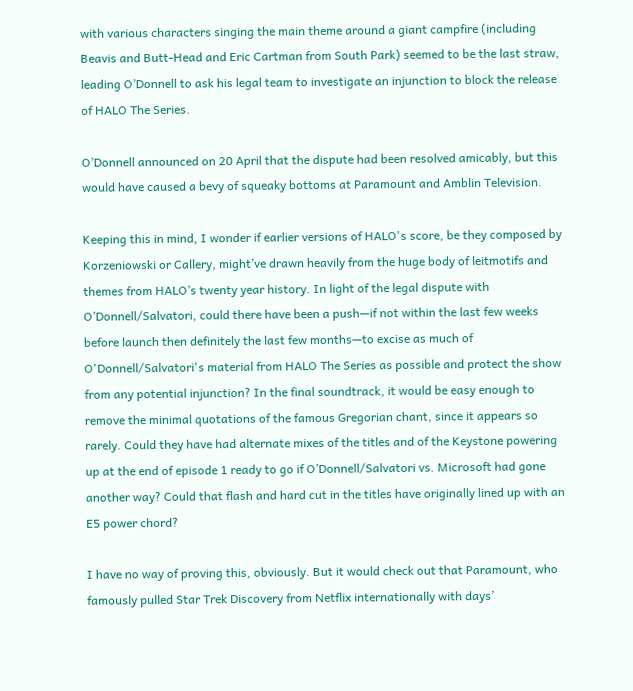with various characters singing the main theme around a giant campfire (including Beavis and Butt-Head and Eric Cartman from South Park) seemed to be the last straw, leading O’Donnell to ask his legal team to investigate an injunction to block the release of HALO The Series.

O’Donnell announced on 20 April that the dispute had been resolved amicably, but this would have caused a bevy of squeaky bottoms at Paramount and Amblin Television.

Keeping this in mind, I wonder if earlier versions of HALO's score, be they composed by Korzeniowski or Callery, might’ve drawn heavily from the huge body of leitmotifs and themes from HALO’s twenty year history. In light of the legal dispute with O’Donnell/Salvatori, could there have been a push—if not within the last few weeks before launch then definitely the last few months—to excise as much of O'Donnell/Salvatori's material from HALO The Series as possible and protect the show from any potential injunction? In the final soundtrack, it would be easy enough to remove the minimal quotations of the famous Gregorian chant, since it appears so rarely. Could they have had alternate mixes of the titles and of the Keystone powering up at the end of episode 1 ready to go if O’Donnell/Salvatori vs. Microsoft had gone another way? Could that flash and hard cut in the titles have originally lined up with an E5 power chord?

I have no way of proving this, obviously. But it would check out that Paramount, who famously pulled Star Trek Discovery from Netflix internationally with days’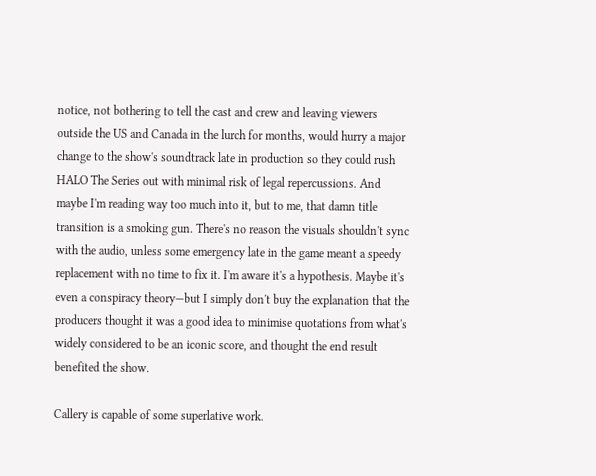notice, not bothering to tell the cast and crew and leaving viewers outside the US and Canada in the lurch for months, would hurry a major change to the show's soundtrack late in production so they could rush HALO The Series out with minimal risk of legal repercussions. And maybe I'm reading way too much into it, but to me, that damn title transition is a smoking gun. There's no reason the visuals shouldn't sync with the audio, unless some emergency late in the game meant a speedy replacement with no time to fix it. I'm aware it's a hypothesis. Maybe it's even a conspiracy theory—but I simply don't buy the explanation that the producers thought it was a good idea to minimise quotations from what's widely considered to be an iconic score, and thought the end result benefited the show.

Callery is capable of some superlative work.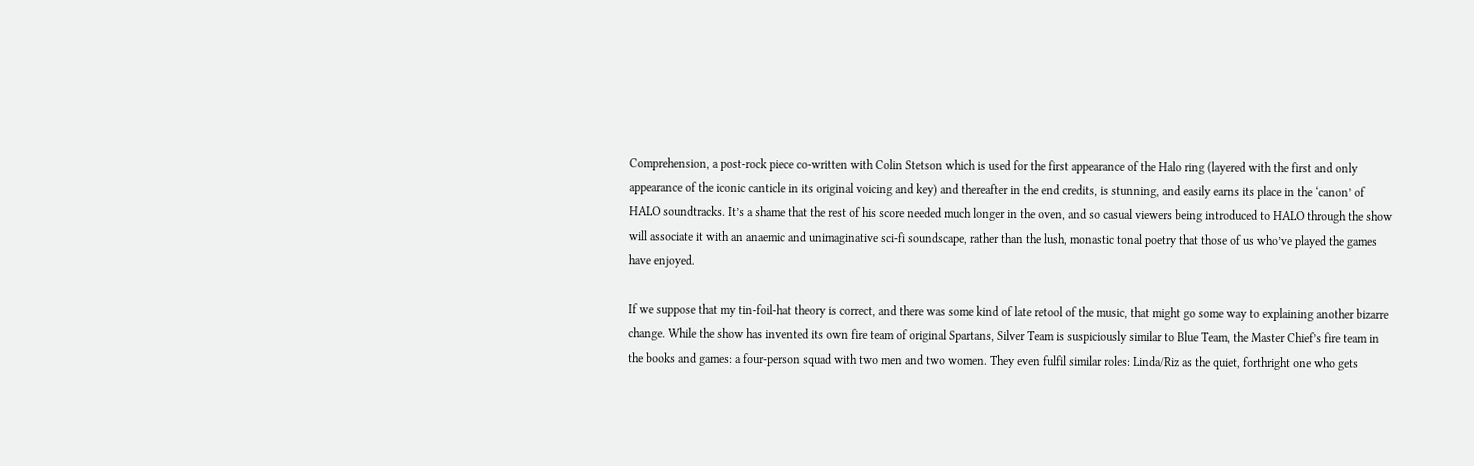Comprehension, a post-rock piece co-written with Colin Stetson which is used for the first appearance of the Halo ring (layered with the first and only appearance of the iconic canticle in its original voicing and key) and thereafter in the end credits, is stunning, and easily earns its place in the ‘canon’ of HALO soundtracks. It’s a shame that the rest of his score needed much longer in the oven, and so casual viewers being introduced to HALO through the show will associate it with an anaemic and unimaginative sci-fi soundscape, rather than the lush, monastic tonal poetry that those of us who’ve played the games have enjoyed.

If we suppose that my tin-foil-hat theory is correct, and there was some kind of late retool of the music, that might go some way to explaining another bizarre change. While the show has invented its own fire team of original Spartans, Silver Team is suspiciously similar to Blue Team, the Master Chief’s fire team in the books and games: a four-person squad with two men and two women. They even fulfil similar roles: Linda/Riz as the quiet, forthright one who gets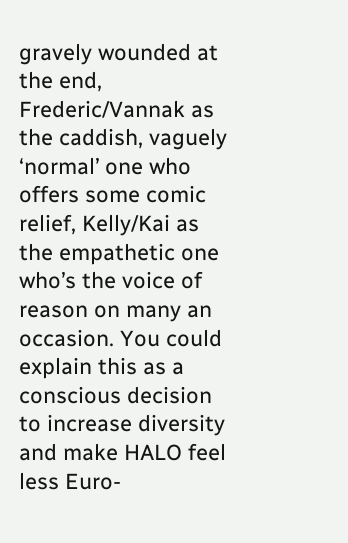gravely wounded at the end, Frederic/Vannak as the caddish, vaguely ‘normal’ one who offers some comic relief, Kelly/Kai as the empathetic one who’s the voice of reason on many an occasion. You could explain this as a conscious decision to increase diversity and make HALO feel less Euro-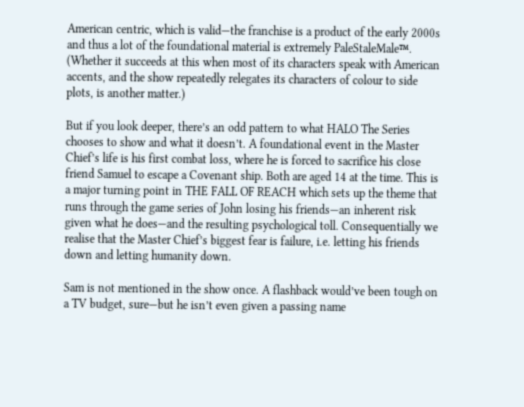American centric, which is valid—the franchise is a product of the early 2000s and thus a lot of the foundational material is extremely PaleStaleMale™. (Whether it succeeds at this when most of its characters speak with American accents, and the show repeatedly relegates its characters of colour to side plots, is another matter.)

But if you look deeper, there’s an odd pattern to what HALO The Series chooses to show and what it doesn’t. A foundational event in the Master Chief’s life is his first combat loss, where he is forced to sacrifice his close friend Samuel to escape a Covenant ship. Both are aged 14 at the time. This is a major turning point in THE FALL OF REACH which sets up the theme that runs through the game series of John losing his friends—an inherent risk given what he does—and the resulting psychological toll. Consequentially we realise that the Master Chief’s biggest fear is failure, i.e. letting his friends down and letting humanity down.

Sam is not mentioned in the show once. A flashback would’ve been tough on a TV budget, sure—but he isn’t even given a passing name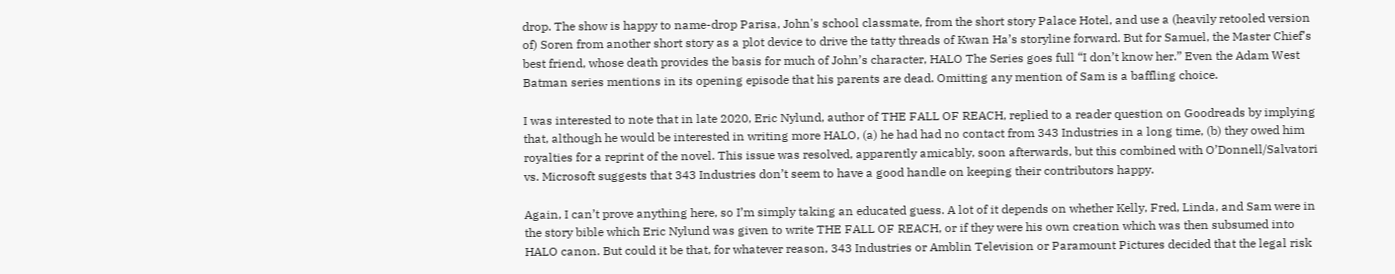drop. The show is happy to name-drop Parisa, John's school classmate, from the short story Palace Hotel, and use a (heavily retooled version of) Soren from another short story as a plot device to drive the tatty threads of Kwan Ha’s storyline forward. But for Samuel, the Master Chief’s best friend, whose death provides the basis for much of John’s character, HALO The Series goes full “I don’t know her.” Even the Adam West Batman series mentions in its opening episode that his parents are dead. Omitting any mention of Sam is a baffling choice.

I was interested to note that in late 2020, Eric Nylund, author of THE FALL OF REACH, replied to a reader question on Goodreads by implying that, although he would be interested in writing more HALO, (a) he had had no contact from 343 Industries in a long time, (b) they owed him royalties for a reprint of the novel. This issue was resolved, apparently amicably, soon afterwards, but this combined with O’Donnell/Salvatori vs. Microsoft suggests that 343 Industries don’t seem to have a good handle on keeping their contributors happy.

Again, I can’t prove anything here, so I’m simply taking an educated guess. A lot of it depends on whether Kelly, Fred, Linda, and Sam were in the story bible which Eric Nylund was given to write THE FALL OF REACH, or if they were his own creation which was then subsumed into HALO canon. But could it be that, for whatever reason, 343 Industries or Amblin Television or Paramount Pictures decided that the legal risk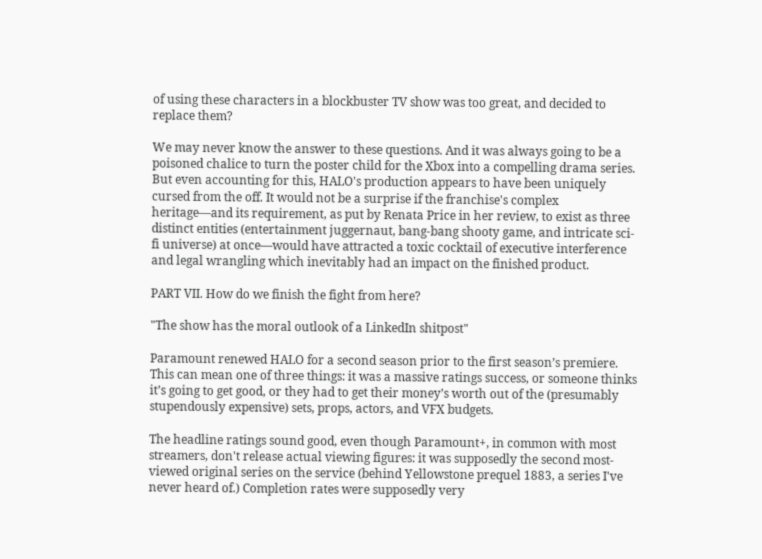of using these characters in a blockbuster TV show was too great, and decided to replace them?

We may never know the answer to these questions. And it was always going to be a poisoned chalice to turn the poster child for the Xbox into a compelling drama series. But even accounting for this, HALO's production appears to have been uniquely cursed from the off. It would not be a surprise if the franchise's complex heritage—and its requirement, as put by Renata Price in her review, to exist as three distinct entities (entertainment juggernaut, bang-bang shooty game, and intricate sci-fi universe) at once—would have attracted a toxic cocktail of executive interference and legal wrangling which inevitably had an impact on the finished product.

PART VII. How do we finish the fight from here?

"The show has the moral outlook of a LinkedIn shitpost"

Paramount renewed HALO for a second season prior to the first season’s premiere. This can mean one of three things: it was a massive ratings success, or someone thinks it’s going to get good, or they had to get their money’s worth out of the (presumably stupendously expensive) sets, props, actors, and VFX budgets.

The headline ratings sound good, even though Paramount+, in common with most streamers, don't release actual viewing figures: it was supposedly the second most-viewed original series on the service (behind Yellowstone prequel 1883, a series I've never heard of.) Completion rates were supposedly very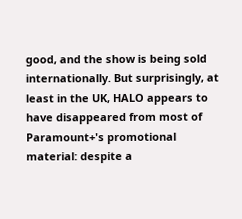good, and the show is being sold internationally. But surprisingly, at least in the UK, HALO appears to have disappeared from most of Paramount+'s promotional material: despite a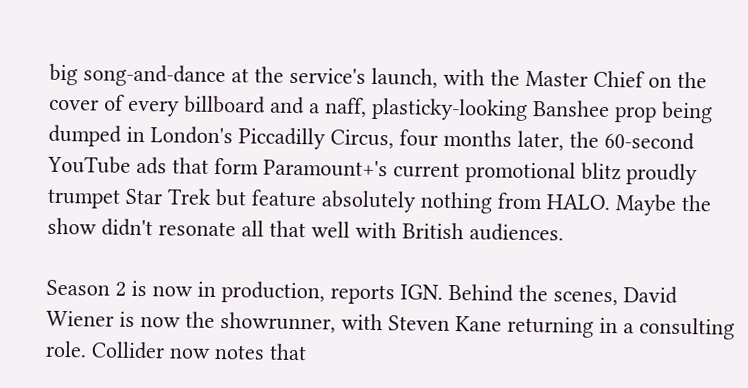big song-and-dance at the service's launch, with the Master Chief on the cover of every billboard and a naff, plasticky-looking Banshee prop being dumped in London's Piccadilly Circus, four months later, the 60-second YouTube ads that form Paramount+'s current promotional blitz proudly trumpet Star Trek but feature absolutely nothing from HALO. Maybe the show didn't resonate all that well with British audiences.

Season 2 is now in production, reports IGN. Behind the scenes, David Wiener is now the showrunner, with Steven Kane returning in a consulting role. Collider now notes that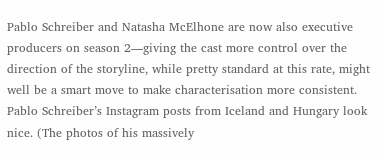Pablo Schreiber and Natasha McElhone are now also executive producers on season 2—giving the cast more control over the direction of the storyline, while pretty standard at this rate, might well be a smart move to make characterisation more consistent. Pablo Schreiber’s Instagram posts from Iceland and Hungary look nice. (The photos of his massively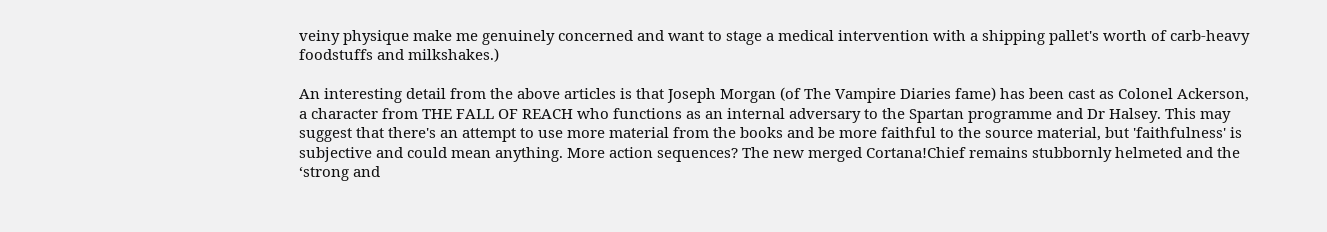veiny physique make me genuinely concerned and want to stage a medical intervention with a shipping pallet's worth of carb-heavy foodstuffs and milkshakes.)

An interesting detail from the above articles is that Joseph Morgan (of The Vampire Diaries fame) has been cast as Colonel Ackerson, a character from THE FALL OF REACH who functions as an internal adversary to the Spartan programme and Dr Halsey. This may suggest that there's an attempt to use more material from the books and be more faithful to the source material, but 'faithfulness' is subjective and could mean anything. More action sequences? The new merged Cortana!Chief remains stubbornly helmeted and the ‘strong and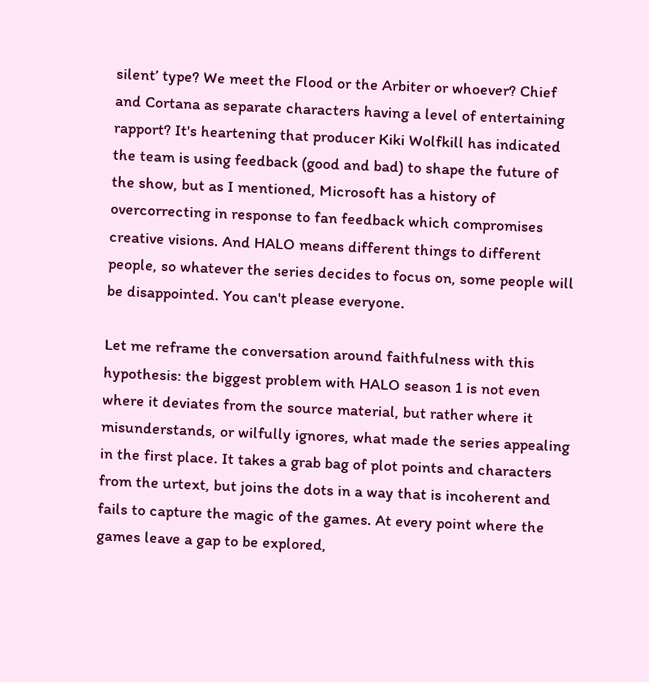silent’ type? We meet the Flood or the Arbiter or whoever? Chief and Cortana as separate characters having a level of entertaining rapport? It's heartening that producer Kiki Wolfkill has indicated the team is using feedback (good and bad) to shape the future of the show, but as I mentioned, Microsoft has a history of overcorrecting in response to fan feedback which compromises creative visions. And HALO means different things to different people, so whatever the series decides to focus on, some people will be disappointed. You can't please everyone.

Let me reframe the conversation around faithfulness with this hypothesis: the biggest problem with HALO season 1 is not even where it deviates from the source material, but rather where it misunderstands, or wilfully ignores, what made the series appealing in the first place. It takes a grab bag of plot points and characters from the urtext, but joins the dots in a way that is incoherent and fails to capture the magic of the games. At every point where the games leave a gap to be explored,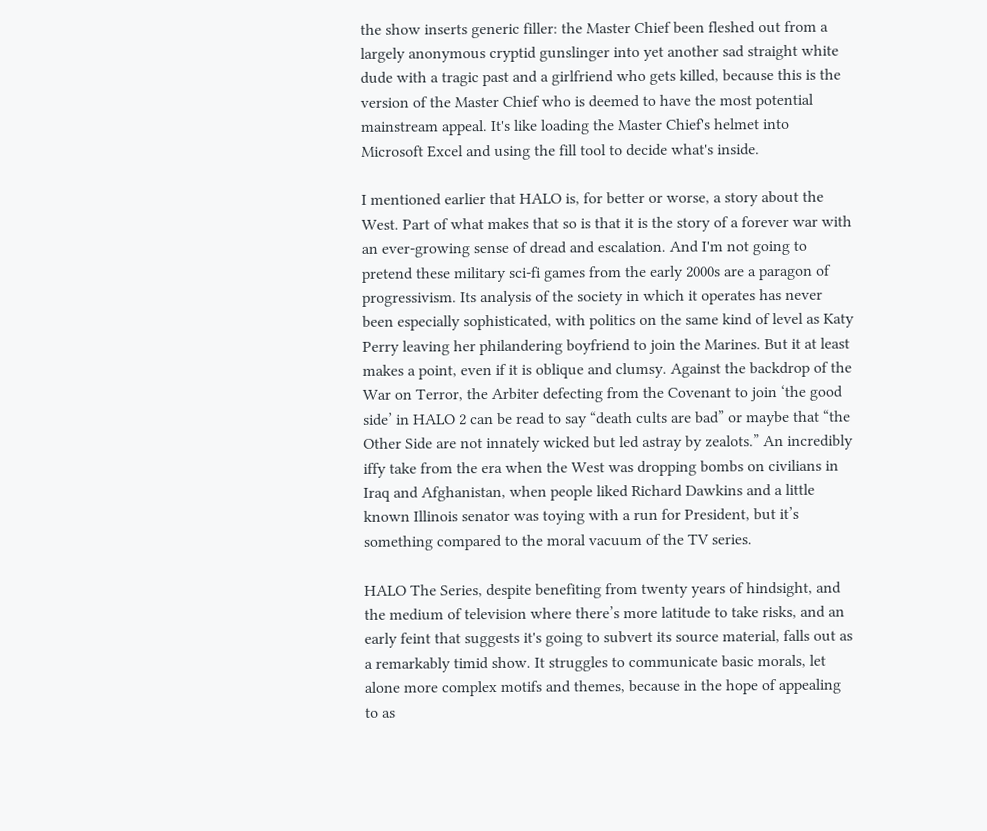the show inserts generic filler: the Master Chief been fleshed out from a largely anonymous cryptid gunslinger into yet another sad straight white dude with a tragic past and a girlfriend who gets killed, because this is the version of the Master Chief who is deemed to have the most potential mainstream appeal. It's like loading the Master Chief's helmet into Microsoft Excel and using the fill tool to decide what's inside.

I mentioned earlier that HALO is, for better or worse, a story about the West. Part of what makes that so is that it is the story of a forever war with an ever-growing sense of dread and escalation. And I'm not going to pretend these military sci-fi games from the early 2000s are a paragon of progressivism. Its analysis of the society in which it operates has never been especially sophisticated, with politics on the same kind of level as Katy Perry leaving her philandering boyfriend to join the Marines. But it at least makes a point, even if it is oblique and clumsy. Against the backdrop of the War on Terror, the Arbiter defecting from the Covenant to join ‘the good side’ in HALO 2 can be read to say “death cults are bad” or maybe that “the Other Side are not innately wicked but led astray by zealots.” An incredibly iffy take from the era when the West was dropping bombs on civilians in Iraq and Afghanistan, when people liked Richard Dawkins and a little known Illinois senator was toying with a run for President, but it’s something compared to the moral vacuum of the TV series.

HALO The Series, despite benefiting from twenty years of hindsight, and the medium of television where there’s more latitude to take risks, and an early feint that suggests it's going to subvert its source material, falls out as a remarkably timid show. It struggles to communicate basic morals, let alone more complex motifs and themes, because in the hope of appealing to as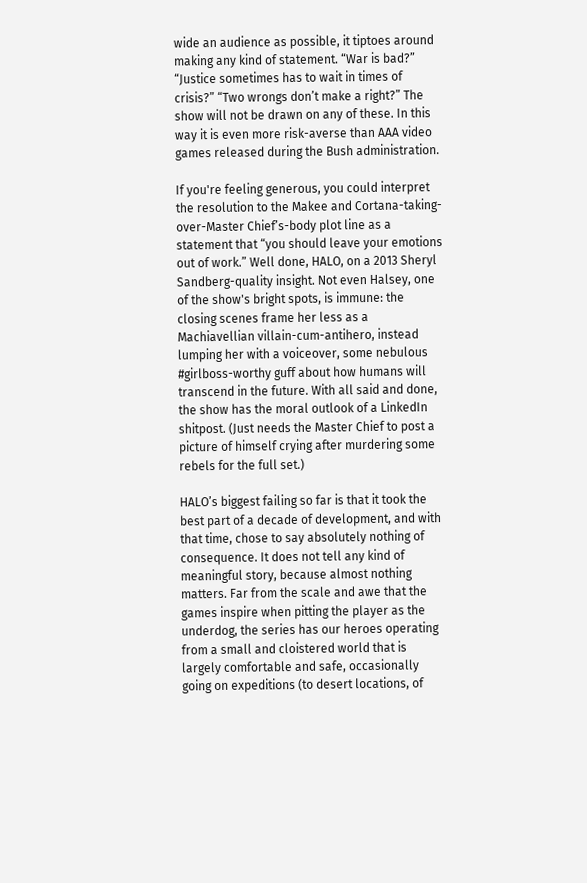wide an audience as possible, it tiptoes around making any kind of statement. “War is bad?” “Justice sometimes has to wait in times of crisis?” “Two wrongs don’t make a right?” The show will not be drawn on any of these. In this way it is even more risk-averse than AAA video games released during the Bush administration.

If you're feeling generous, you could interpret the resolution to the Makee and Cortana-taking-over-Master Chief’s-body plot line as a statement that “you should leave your emotions out of work.” Well done, HALO, on a 2013 Sheryl Sandberg-quality insight. Not even Halsey, one of the show's bright spots, is immune: the closing scenes frame her less as a Machiavellian villain-cum-antihero, instead lumping her with a voiceover, some nebulous #girlboss-worthy guff about how humans will transcend in the future. With all said and done, the show has the moral outlook of a LinkedIn shitpost. (Just needs the Master Chief to post a picture of himself crying after murdering some rebels for the full set.)

HALO’s biggest failing so far is that it took the best part of a decade of development, and with that time, chose to say absolutely nothing of consequence. It does not tell any kind of meaningful story, because almost nothing matters. Far from the scale and awe that the games inspire when pitting the player as the underdog, the series has our heroes operating from a small and cloistered world that is largely comfortable and safe, occasionally going on expeditions (to desert locations, of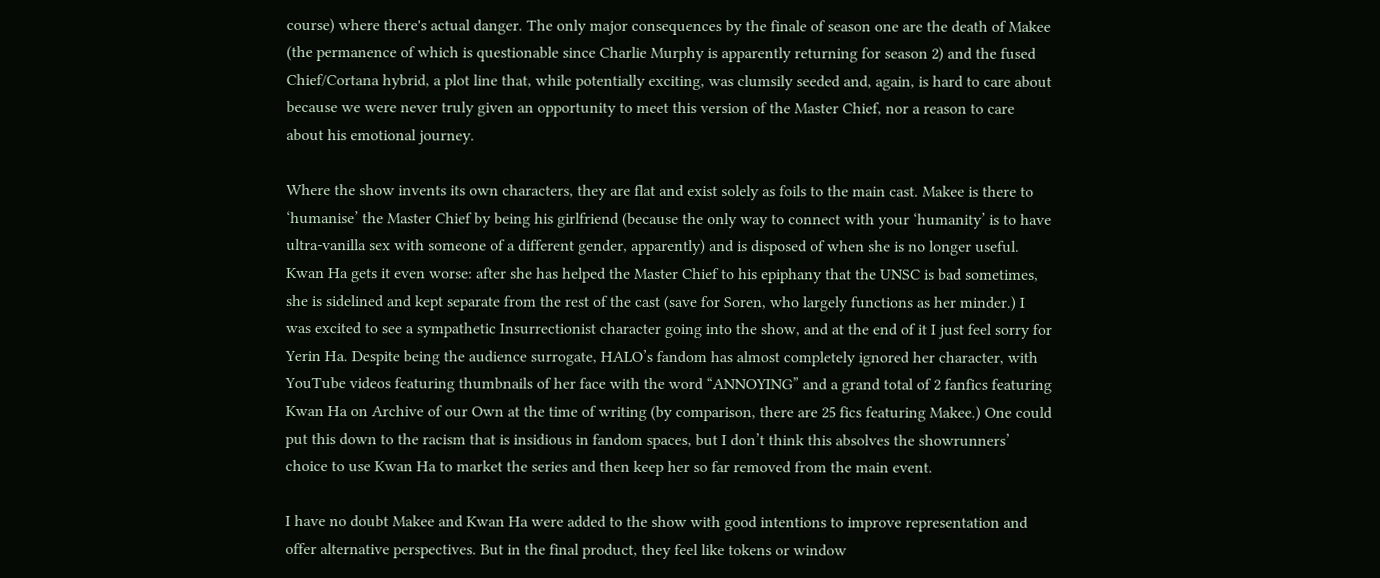course) where there's actual danger. The only major consequences by the finale of season one are the death of Makee (the permanence of which is questionable since Charlie Murphy is apparently returning for season 2) and the fused Chief/Cortana hybrid, a plot line that, while potentially exciting, was clumsily seeded and, again, is hard to care about because we were never truly given an opportunity to meet this version of the Master Chief, nor a reason to care about his emotional journey.

Where the show invents its own characters, they are flat and exist solely as foils to the main cast. Makee is there to ‘humanise’ the Master Chief by being his girlfriend (because the only way to connect with your ‘humanity’ is to have ultra-vanilla sex with someone of a different gender, apparently) and is disposed of when she is no longer useful. Kwan Ha gets it even worse: after she has helped the Master Chief to his epiphany that the UNSC is bad sometimes, she is sidelined and kept separate from the rest of the cast (save for Soren, who largely functions as her minder.) I was excited to see a sympathetic Insurrectionist character going into the show, and at the end of it I just feel sorry for Yerin Ha. Despite being the audience surrogate, HALO’s fandom has almost completely ignored her character, with YouTube videos featuring thumbnails of her face with the word “ANNOYING” and a grand total of 2 fanfics featuring Kwan Ha on Archive of our Own at the time of writing (by comparison, there are 25 fics featuring Makee.) One could put this down to the racism that is insidious in fandom spaces, but I don’t think this absolves the showrunners’ choice to use Kwan Ha to market the series and then keep her so far removed from the main event.

I have no doubt Makee and Kwan Ha were added to the show with good intentions to improve representation and offer alternative perspectives. But in the final product, they feel like tokens or window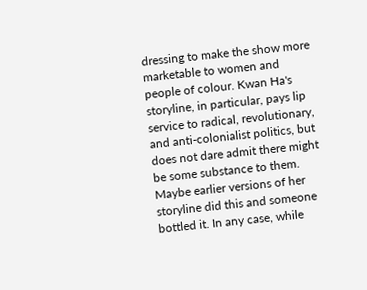dressing to make the show more marketable to women and people of colour. Kwan Ha's storyline, in particular, pays lip service to radical, revolutionary, and anti-colonialist politics, but does not dare admit there might be some substance to them. Maybe earlier versions of her storyline did this and someone bottled it. In any case, while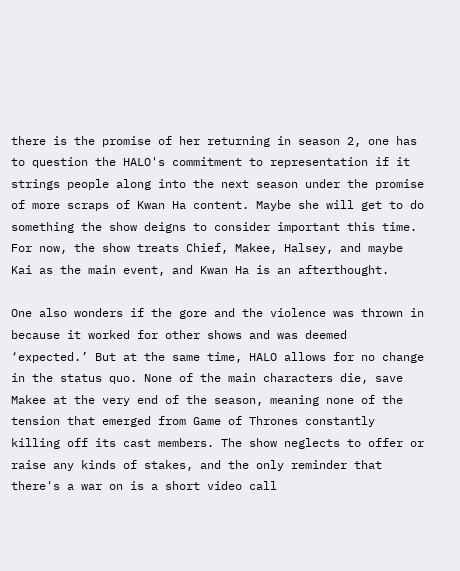there is the promise of her returning in season 2, one has to question the HALO's commitment to representation if it strings people along into the next season under the promise of more scraps of Kwan Ha content. Maybe she will get to do something the show deigns to consider important this time. For now, the show treats Chief, Makee, Halsey, and maybe Kai as the main event, and Kwan Ha is an afterthought.

One also wonders if the gore and the violence was thrown in because it worked for other shows and was deemed ‘expected.’ But at the same time, HALO allows for no change in the status quo. None of the main characters die, save Makee at the very end of the season, meaning none of the tension that emerged from Game of Thrones constantly killing off its cast members. The show neglects to offer or raise any kinds of stakes, and the only reminder that there's a war on is a short video call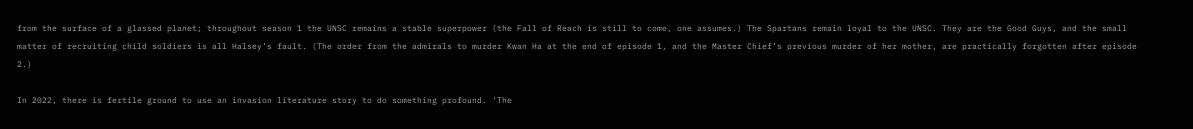from the surface of a glassed planet; throughout season 1 the UNSC remains a stable superpower (the Fall of Reach is still to come, one assumes.) The Spartans remain loyal to the UNSC. They are the Good Guys, and the small matter of recruiting child soldiers is all Halsey’s fault. (The order from the admirals to murder Kwan Ha at the end of episode 1, and the Master Chief’s previous murder of her mother, are practically forgotten after episode 2.)

In 2022, there is fertile ground to use an invasion literature story to do something profound. ‘The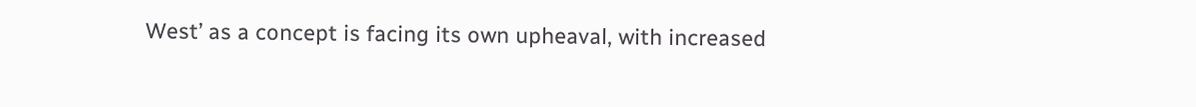West’ as a concept is facing its own upheaval, with increased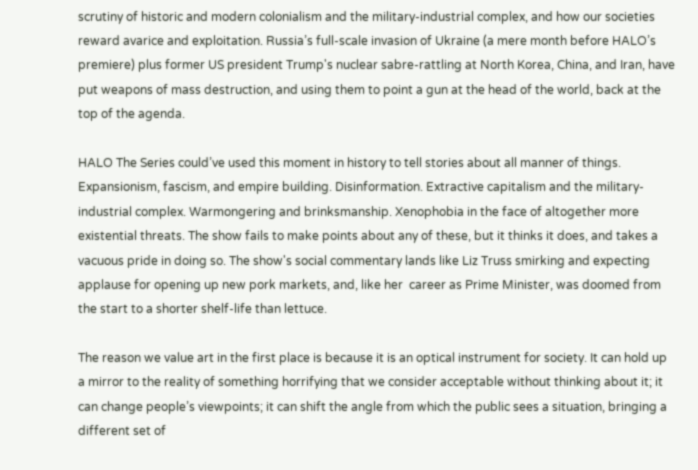scrutiny of historic and modern colonialism and the military-industrial complex, and how our societies reward avarice and exploitation. Russia’s full-scale invasion of Ukraine (a mere month before HALO’s premiere) plus former US president Trump's nuclear sabre-rattling at North Korea, China, and Iran, have put weapons of mass destruction, and using them to point a gun at the head of the world, back at the top of the agenda.

HALO The Series could’ve used this moment in history to tell stories about all manner of things. Expansionism, fascism, and empire building. Disinformation. Extractive capitalism and the military-industrial complex. Warmongering and brinksmanship. Xenophobia in the face of altogether more existential threats. The show fails to make points about any of these, but it thinks it does, and takes a vacuous pride in doing so. The show's social commentary lands like Liz Truss smirking and expecting applause for opening up new pork markets, and, like her  career as Prime Minister, was doomed from the start to a shorter shelf-life than lettuce.

The reason we value art in the first place is because it is an optical instrument for society. It can hold up a mirror to the reality of something horrifying that we consider acceptable without thinking about it; it can change people’s viewpoints; it can shift the angle from which the public sees a situation, bringing a different set of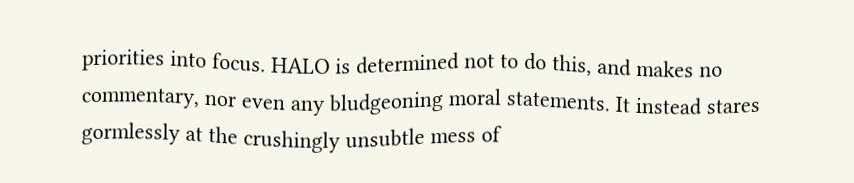priorities into focus. HALO is determined not to do this, and makes no commentary, nor even any bludgeoning moral statements. It instead stares gormlessly at the crushingly unsubtle mess of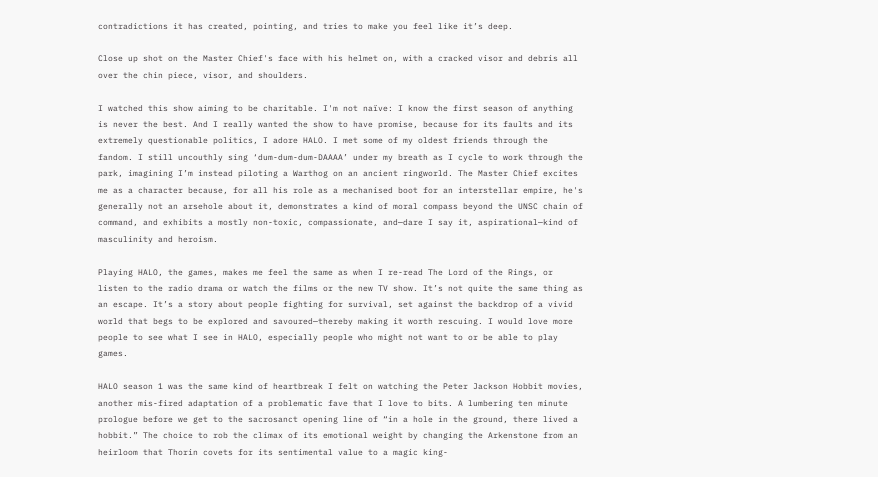contradictions it has created, pointing, and tries to make you feel like it’s deep.

Close up shot on the Master Chief's face with his helmet on, with a cracked visor and debris all over the chin piece, visor, and shoulders.

I watched this show aiming to be charitable. I'm not naïve: I know the first season of anything is never the best. And I really wanted the show to have promise, because for its faults and its extremely questionable politics, I adore HALO. I met some of my oldest friends through the fandom. I still uncouthly sing ‘dum-dum-dum-DAAAA’ under my breath as I cycle to work through the park, imagining I’m instead piloting a Warthog on an ancient ringworld. The Master Chief excites me as a character because, for all his role as a mechanised boot for an interstellar empire, he's generally not an arsehole about it, demonstrates a kind of moral compass beyond the UNSC chain of command, and exhibits a mostly non-toxic, compassionate, and—dare I say it, aspirational—kind of masculinity and heroism.

Playing HALO, the games, makes me feel the same as when I re-read The Lord of the Rings, or listen to the radio drama or watch the films or the new TV show. It’s not quite the same thing as an escape. It’s a story about people fighting for survival, set against the backdrop of a vivid world that begs to be explored and savoured—thereby making it worth rescuing. I would love more people to see what I see in HALO, especially people who might not want to or be able to play games.

HALO season 1 was the same kind of heartbreak I felt on watching the Peter Jackson Hobbit movies, another mis-fired adaptation of a problematic fave that I love to bits. A lumbering ten minute prologue before we get to the sacrosanct opening line of “in a hole in the ground, there lived a hobbit.” The choice to rob the climax of its emotional weight by changing the Arkenstone from an heirloom that Thorin covets for its sentimental value to a magic king-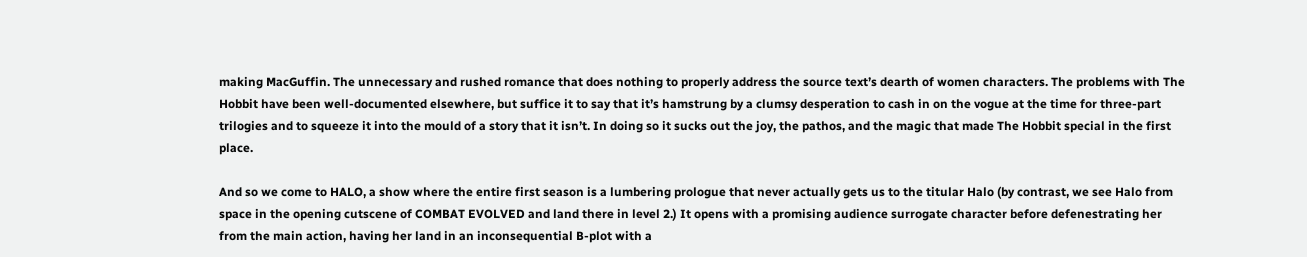making MacGuffin. The unnecessary and rushed romance that does nothing to properly address the source text’s dearth of women characters. The problems with The Hobbit have been well-documented elsewhere, but suffice it to say that it’s hamstrung by a clumsy desperation to cash in on the vogue at the time for three-part trilogies and to squeeze it into the mould of a story that it isn’t. In doing so it sucks out the joy, the pathos, and the magic that made The Hobbit special in the first place.

And so we come to HALO, a show where the entire first season is a lumbering prologue that never actually gets us to the titular Halo (by contrast, we see Halo from space in the opening cutscene of COMBAT EVOLVED and land there in level 2.) It opens with a promising audience surrogate character before defenestrating her from the main action, having her land in an inconsequential B-plot with a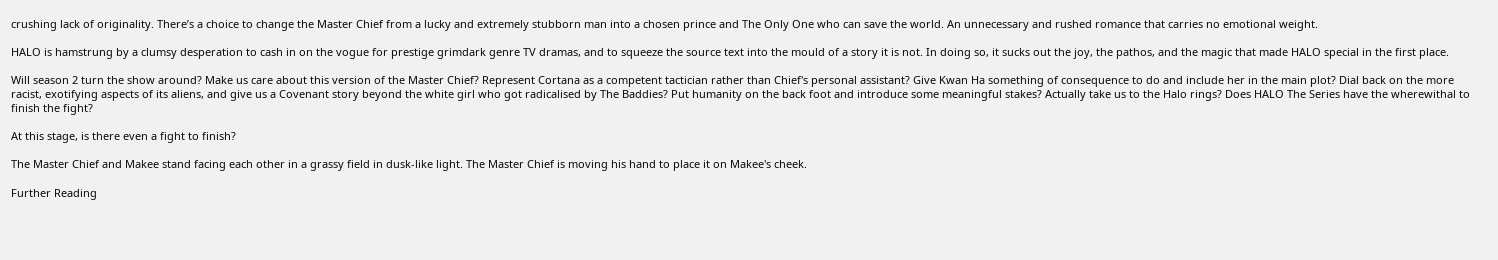crushing lack of originality. There’s a choice to change the Master Chief from a lucky and extremely stubborn man into a chosen prince and The Only One who can save the world. An unnecessary and rushed romance that carries no emotional weight.

HALO is hamstrung by a clumsy desperation to cash in on the vogue for prestige grimdark genre TV dramas, and to squeeze the source text into the mould of a story it is not. In doing so, it sucks out the joy, the pathos, and the magic that made HALO special in the first place.

Will season 2 turn the show around? Make us care about this version of the Master Chief? Represent Cortana as a competent tactician rather than Chief's personal assistant? Give Kwan Ha something of consequence to do and include her in the main plot? Dial back on the more racist, exotifying aspects of its aliens, and give us a Covenant story beyond the white girl who got radicalised by The Baddies? Put humanity on the back foot and introduce some meaningful stakes? Actually take us to the Halo rings? Does HALO The Series have the wherewithal to finish the fight?

At this stage, is there even a fight to finish?

The Master Chief and Makee stand facing each other in a grassy field in dusk-like light. The Master Chief is moving his hand to place it on Makee's cheek.

Further Reading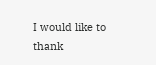I would like to thank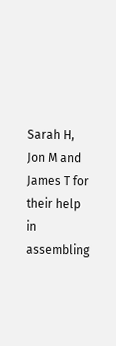Sarah H, Jon M and James T for their help in assembling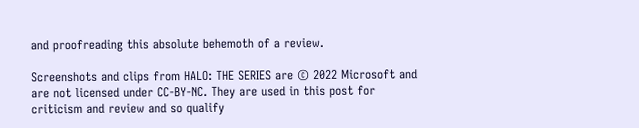and proofreading this absolute behemoth of a review.

Screenshots and clips from HALO: THE SERIES are © 2022 Microsoft and are not licensed under CC-BY-NC. They are used in this post for criticism and review and so qualify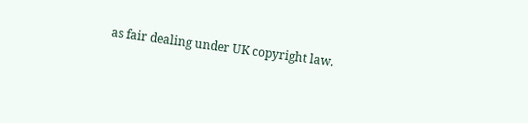as fair dealing under UK copyright law.